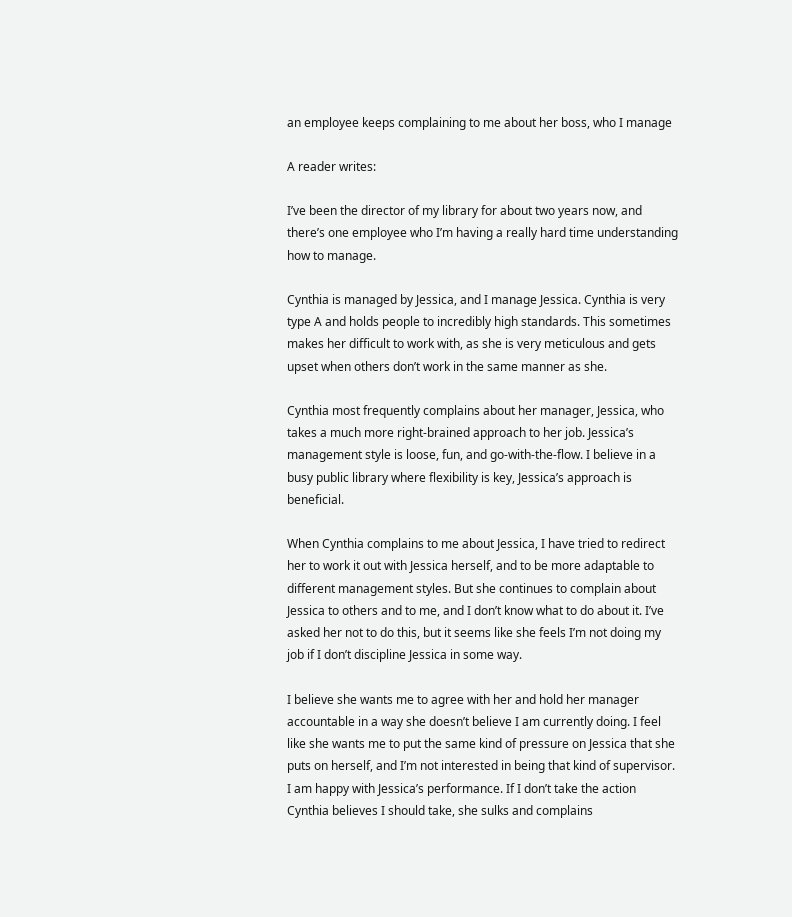an employee keeps complaining to me about her boss, who I manage

A reader writes:

I’ve been the director of my library for about two years now, and there’s one employee who I’m having a really hard time understanding how to manage.

Cynthia is managed by Jessica, and I manage Jessica. Cynthia is very type A and holds people to incredibly high standards. This sometimes makes her difficult to work with, as she is very meticulous and gets upset when others don’t work in the same manner as she.

Cynthia most frequently complains about her manager, Jessica, who takes a much more right-brained approach to her job. Jessica’s management style is loose, fun, and go-with-the-flow. I believe in a busy public library where flexibility is key, Jessica’s approach is beneficial.

When Cynthia complains to me about Jessica, I have tried to redirect her to work it out with Jessica herself, and to be more adaptable to different management styles. But she continues to complain about Jessica to others and to me, and I don’t know what to do about it. I’ve asked her not to do this, but it seems like she feels I’m not doing my job if I don’t discipline Jessica in some way.

I believe she wants me to agree with her and hold her manager accountable in a way she doesn’t believe I am currently doing. I feel like she wants me to put the same kind of pressure on Jessica that she puts on herself, and I’m not interested in being that kind of supervisor. I am happy with Jessica’s performance. If I don’t take the action Cynthia believes I should take, she sulks and complains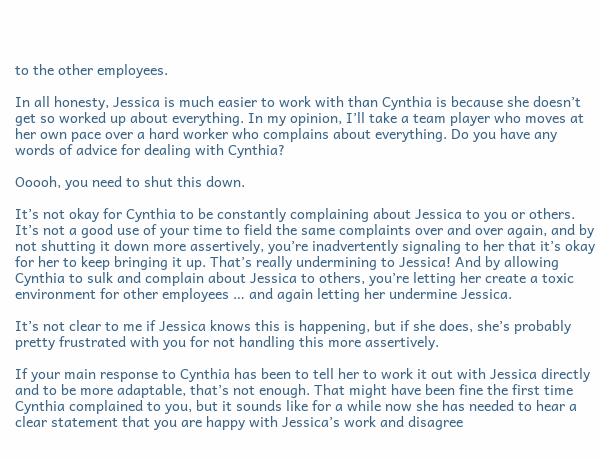to the other employees.

In all honesty, Jessica is much easier to work with than Cynthia is because she doesn’t get so worked up about everything. In my opinion, I’ll take a team player who moves at her own pace over a hard worker who complains about everything. Do you have any words of advice for dealing with Cynthia?

Ooooh, you need to shut this down.

It’s not okay for Cynthia to be constantly complaining about Jessica to you or others. It’s not a good use of your time to field the same complaints over and over again, and by not shutting it down more assertively, you’re inadvertently signaling to her that it’s okay for her to keep bringing it up. That’s really undermining to Jessica! And by allowing Cynthia to sulk and complain about Jessica to others, you’re letting her create a toxic environment for other employees … and again letting her undermine Jessica.

It’s not clear to me if Jessica knows this is happening, but if she does, she’s probably pretty frustrated with you for not handling this more assertively.

If your main response to Cynthia has been to tell her to work it out with Jessica directly and to be more adaptable, that’s not enough. That might have been fine the first time Cynthia complained to you, but it sounds like for a while now she has needed to hear a clear statement that you are happy with Jessica’s work and disagree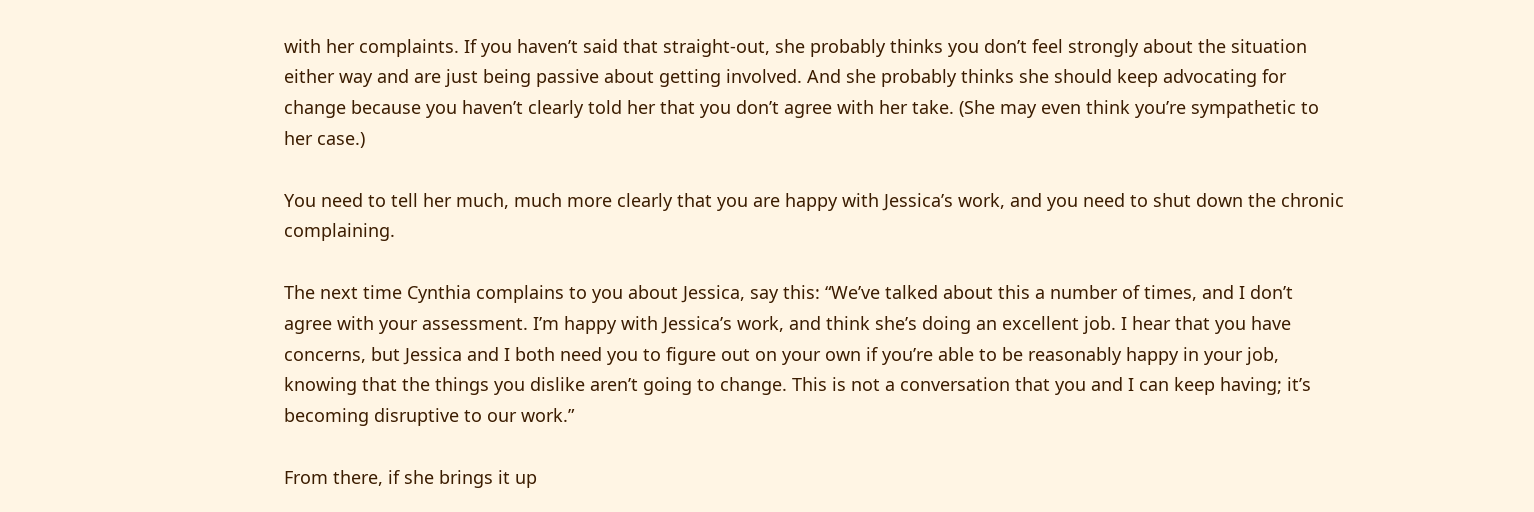with her complaints. If you haven’t said that straight-out, she probably thinks you don’t feel strongly about the situation either way and are just being passive about getting involved. And she probably thinks she should keep advocating for change because you haven’t clearly told her that you don’t agree with her take. (She may even think you’re sympathetic to her case.)

You need to tell her much, much more clearly that you are happy with Jessica’s work, and you need to shut down the chronic complaining.

The next time Cynthia complains to you about Jessica, say this: “We’ve talked about this a number of times, and I don’t agree with your assessment. I’m happy with Jessica’s work, and think she’s doing an excellent job. I hear that you have concerns, but Jessica and I both need you to figure out on your own if you’re able to be reasonably happy in your job, knowing that the things you dislike aren’t going to change. This is not a conversation that you and I can keep having; it’s becoming disruptive to our work.”

From there, if she brings it up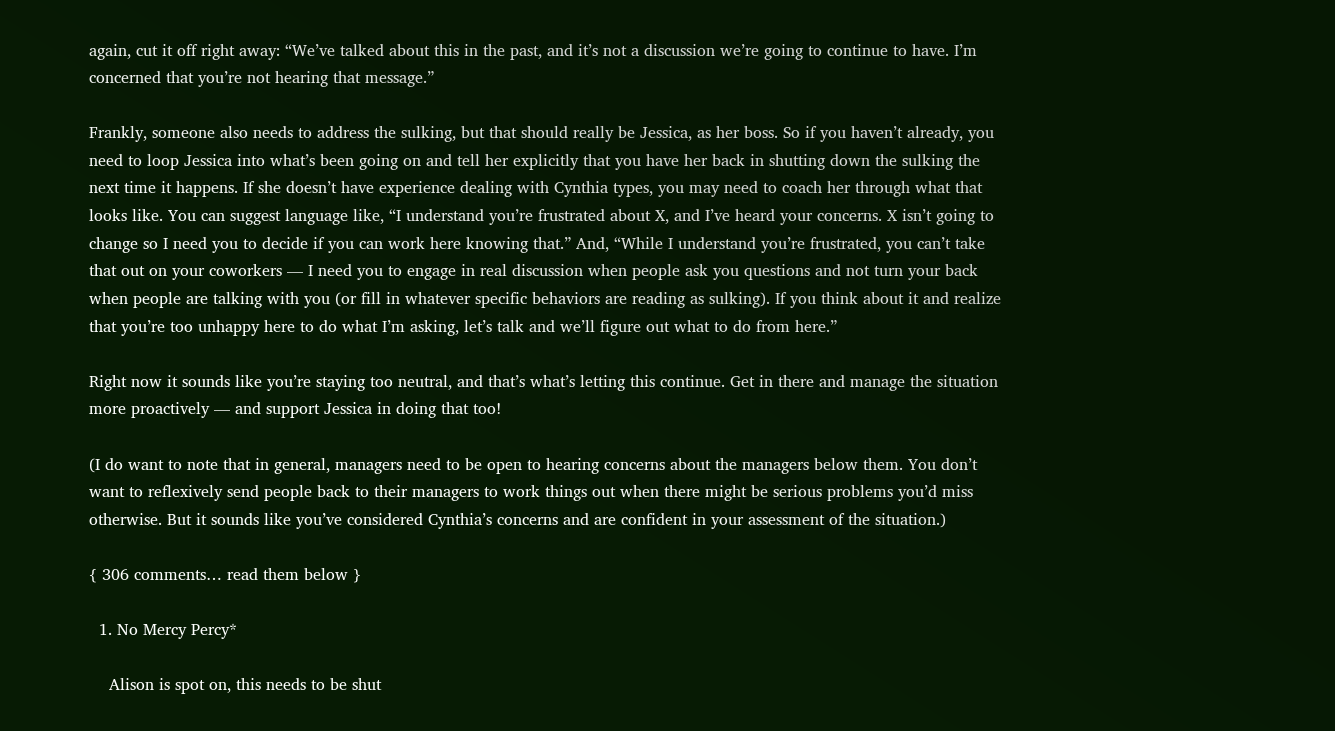again, cut it off right away: “We’ve talked about this in the past, and it’s not a discussion we’re going to continue to have. I’m concerned that you’re not hearing that message.”

Frankly, someone also needs to address the sulking, but that should really be Jessica, as her boss. So if you haven’t already, you need to loop Jessica into what’s been going on and tell her explicitly that you have her back in shutting down the sulking the next time it happens. If she doesn’t have experience dealing with Cynthia types, you may need to coach her through what that looks like. You can suggest language like, “I understand you’re frustrated about X, and I’ve heard your concerns. X isn’t going to change so I need you to decide if you can work here knowing that.” And, “While I understand you’re frustrated, you can’t take that out on your coworkers — I need you to engage in real discussion when people ask you questions and not turn your back when people are talking with you (or fill in whatever specific behaviors are reading as sulking). If you think about it and realize that you’re too unhappy here to do what I’m asking, let’s talk and we’ll figure out what to do from here.”

Right now it sounds like you’re staying too neutral, and that’s what’s letting this continue. Get in there and manage the situation more proactively — and support Jessica in doing that too!

(I do want to note that in general, managers need to be open to hearing concerns about the managers below them. You don’t want to reflexively send people back to their managers to work things out when there might be serious problems you’d miss otherwise. But it sounds like you’ve considered Cynthia’s concerns and are confident in your assessment of the situation.)

{ 306 comments… read them below }

  1. No Mercy Percy*

    Alison is spot on, this needs to be shut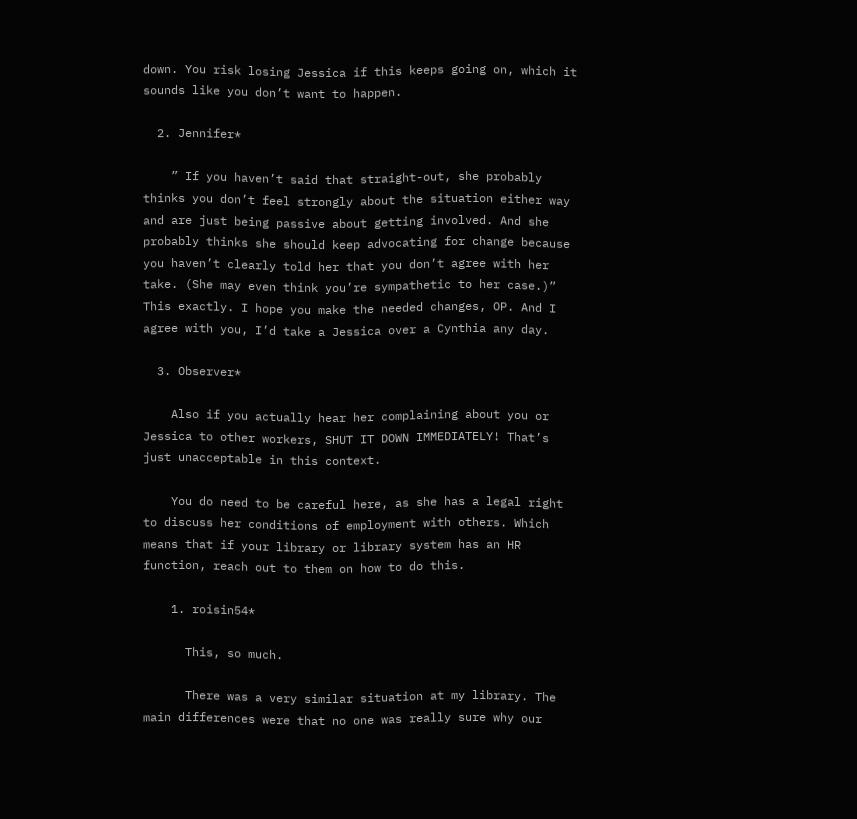down. You risk losing Jessica if this keeps going on, which it sounds like you don’t want to happen.

  2. Jennifer*

    ” If you haven’t said that straight-out, she probably thinks you don’t feel strongly about the situation either way and are just being passive about getting involved. And she probably thinks she should keep advocating for change because you haven’t clearly told her that you don’t agree with her take. (She may even think you’re sympathetic to her case.)” This exactly. I hope you make the needed changes, OP. And I agree with you, I’d take a Jessica over a Cynthia any day.

  3. Observer*

    Also if you actually hear her complaining about you or Jessica to other workers, SHUT IT DOWN IMMEDIATELY! That’s just unacceptable in this context.

    You do need to be careful here, as she has a legal right to discuss her conditions of employment with others. Which means that if your library or library system has an HR function, reach out to them on how to do this.

    1. roisin54*

      This, so much.

      There was a very similar situation at my library. The main differences were that no one was really sure why our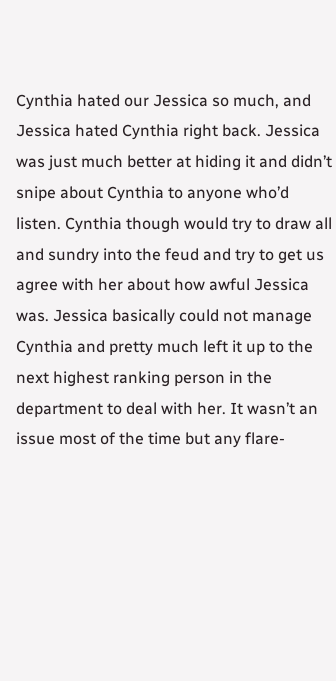Cynthia hated our Jessica so much, and Jessica hated Cynthia right back. Jessica was just much better at hiding it and didn’t snipe about Cynthia to anyone who’d listen. Cynthia though would try to draw all and sundry into the feud and try to get us agree with her about how awful Jessica was. Jessica basically could not manage Cynthia and pretty much left it up to the next highest ranking person in the department to deal with her. It wasn’t an issue most of the time but any flare-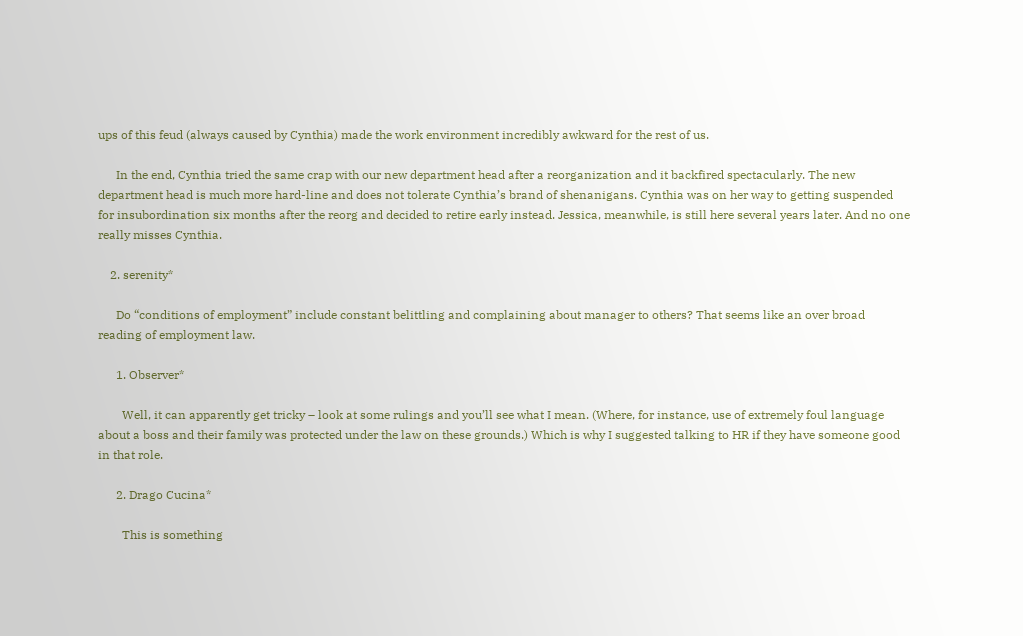ups of this feud (always caused by Cynthia) made the work environment incredibly awkward for the rest of us.

      In the end, Cynthia tried the same crap with our new department head after a reorganization and it backfired spectacularly. The new department head is much more hard-line and does not tolerate Cynthia’s brand of shenanigans. Cynthia was on her way to getting suspended for insubordination six months after the reorg and decided to retire early instead. Jessica, meanwhile, is still here several years later. And no one really misses Cynthia.

    2. serenity*

      Do “conditions of employment” include constant belittling and complaining about manager to others? That seems like an over broad reading of employment law.

      1. Observer*

        Well, it can apparently get tricky – look at some rulings and you’ll see what I mean. (Where, for instance, use of extremely foul language about a boss and their family was protected under the law on these grounds.) Which is why I suggested talking to HR if they have someone good in that role.

      2. Drago Cucina*

        This is something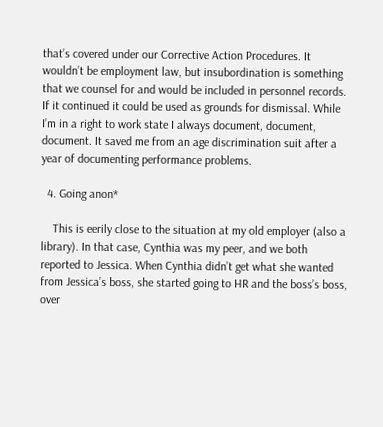that’s covered under our Corrective Action Procedures. It wouldn’t be employment law, but insubordination is something that we counsel for and would be included in personnel records. If it continued it could be used as grounds for dismissal. While I’m in a right to work state I always document, document, document. It saved me from an age discrimination suit after a year of documenting performance problems.

  4. Going anon*

    This is eerily close to the situation at my old employer (also a library). In that case, Cynthia was my peer, and we both reported to Jessica. When Cynthia didn’t get what she wanted from Jessica’s boss, she started going to HR and the boss’s boss, over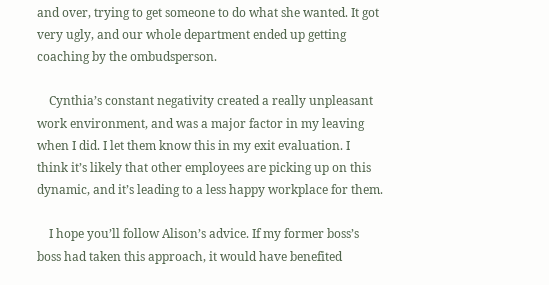and over, trying to get someone to do what she wanted. It got very ugly, and our whole department ended up getting coaching by the ombudsperson.

    Cynthia’s constant negativity created a really unpleasant work environment, and was a major factor in my leaving when I did. I let them know this in my exit evaluation. I think it’s likely that other employees are picking up on this dynamic, and it’s leading to a less happy workplace for them.

    I hope you’ll follow Alison’s advice. If my former boss’s boss had taken this approach, it would have benefited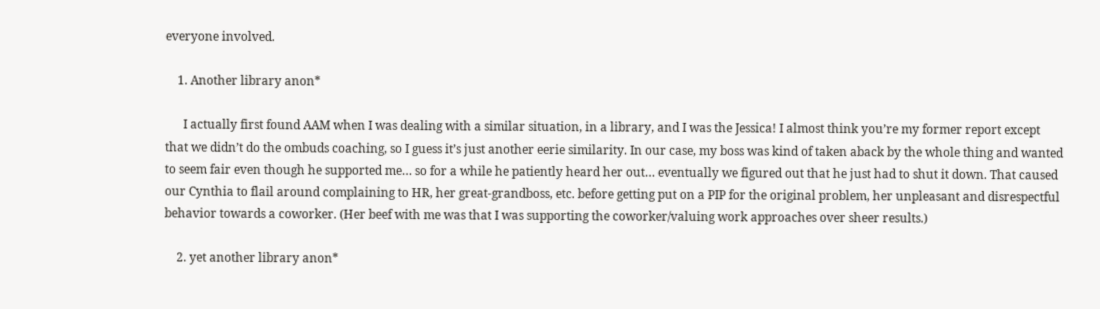everyone involved.

    1. Another library anon*

      I actually first found AAM when I was dealing with a similar situation, in a library, and I was the Jessica! I almost think you’re my former report except that we didn’t do the ombuds coaching, so I guess it’s just another eerie similarity. In our case, my boss was kind of taken aback by the whole thing and wanted to seem fair even though he supported me… so for a while he patiently heard her out… eventually we figured out that he just had to shut it down. That caused our Cynthia to flail around complaining to HR, her great-grandboss, etc. before getting put on a PIP for the original problem, her unpleasant and disrespectful behavior towards a coworker. (Her beef with me was that I was supporting the coworker/valuing work approaches over sheer results.)

    2. yet another library anon*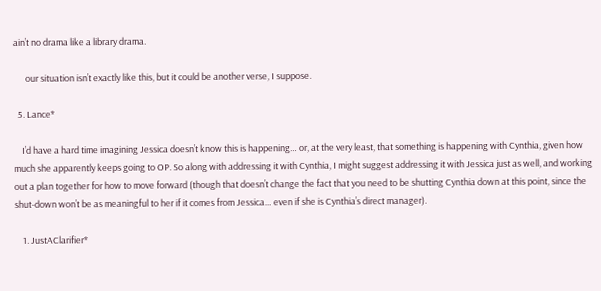ain’t no drama like a library drama.

      our situation isn’t exactly like this, but it could be another verse, I suppose.

  5. Lance*

    I’d have a hard time imagining Jessica doesn’t know this is happening… or, at the very least, that something is happening with Cynthia, given how much she apparently keeps going to OP. So along with addressing it with Cynthia, I might suggest addressing it with Jessica just as well, and working out a plan together for how to move forward (though that doesn’t change the fact that you need to be shutting Cynthia down at this point, since the shut-down won’t be as meaningful to her if it comes from Jessica… even if she is Cynthia’s direct manager).

    1. JustAClarifier*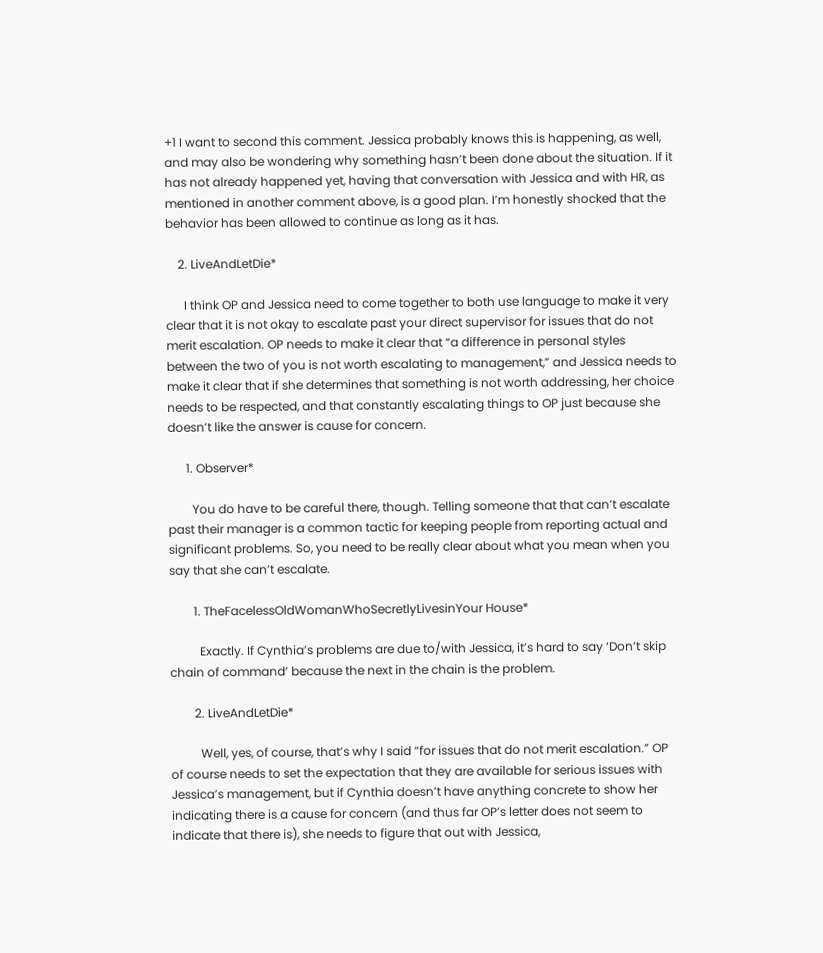+1 I want to second this comment. Jessica probably knows this is happening, as well, and may also be wondering why something hasn’t been done about the situation. If it has not already happened yet, having that conversation with Jessica and with HR, as mentioned in another comment above, is a good plan. I’m honestly shocked that the behavior has been allowed to continue as long as it has.

    2. LiveAndLetDie*

      I think OP and Jessica need to come together to both use language to make it very clear that it is not okay to escalate past your direct supervisor for issues that do not merit escalation. OP needs to make it clear that “a difference in personal styles between the two of you is not worth escalating to management,” and Jessica needs to make it clear that if she determines that something is not worth addressing, her choice needs to be respected, and that constantly escalating things to OP just because she doesn’t like the answer is cause for concern.

      1. Observer*

        You do have to be careful there, though. Telling someone that that can’t escalate past their manager is a common tactic for keeping people from reporting actual and significant problems. So, you need to be really clear about what you mean when you say that she can’t escalate.

        1. TheFacelessOldWomanWhoSecretlyLivesinYour House*

          Exactly. If Cynthia’s problems are due to/with Jessica, it’s hard to say ‘Don’t skip chain of command’ because the next in the chain is the problem.

        2. LiveAndLetDie*

          Well, yes, of course, that’s why I said “for issues that do not merit escalation.” OP of course needs to set the expectation that they are available for serious issues with Jessica’s management, but if Cynthia doesn’t have anything concrete to show her indicating there is a cause for concern (and thus far OP’s letter does not seem to indicate that there is), she needs to figure that out with Jessica,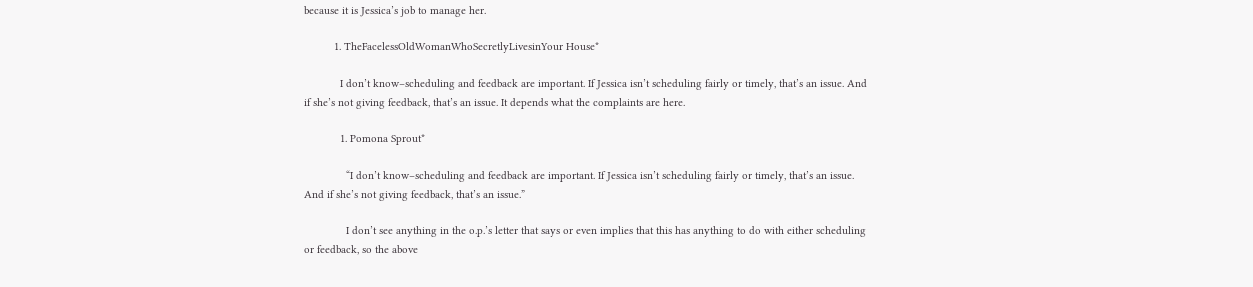because it is Jessica’s job to manage her.

          1. TheFacelessOldWomanWhoSecretlyLivesinYour House*

            I don’t know–scheduling and feedback are important. If Jessica isn’t scheduling fairly or timely, that’s an issue. And if she’s not giving feedback, that’s an issue. It depends what the complaints are here.

            1. Pomona Sprout*

              “I don’t know–scheduling and feedback are important. If Jessica isn’t scheduling fairly or timely, that’s an issue. And if she’s not giving feedback, that’s an issue.”

              I don’t see anything in the o.p.’s letter that says or even implies that this has anything to do with either scheduling or feedback, so the above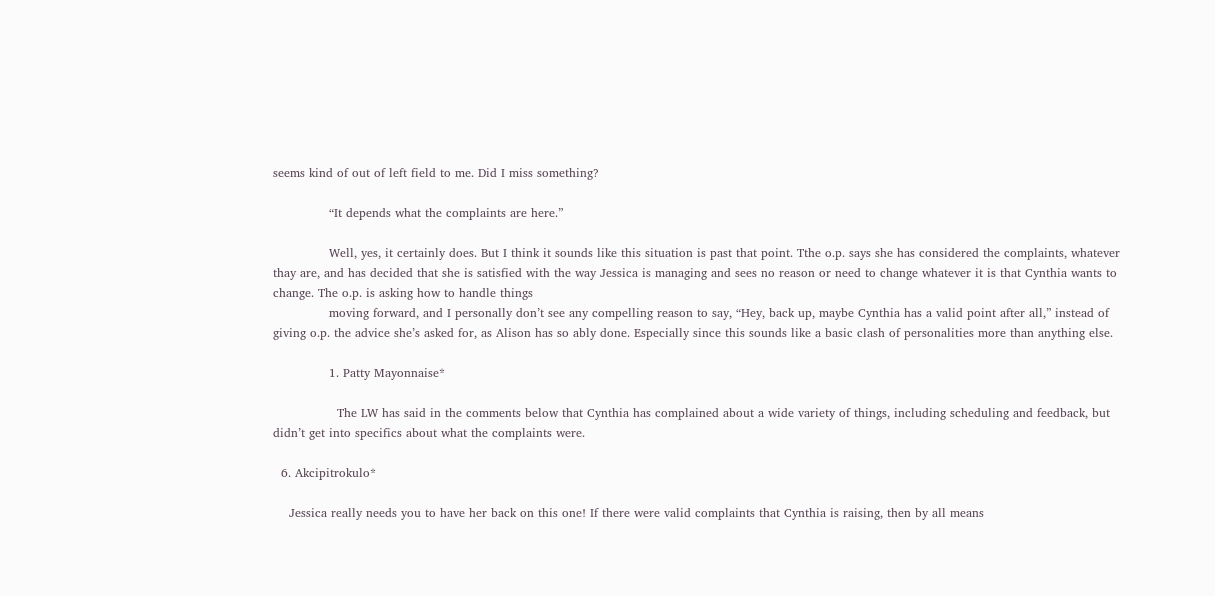seems kind of out of left field to me. Did I miss something?

              “It depends what the complaints are here.”

              Well, yes, it certainly does. But I think it sounds like this situation is past that point. Tthe o.p. says she has considered the complaints, whatever thay are, and has decided that she is satisfied with the way Jessica is managing and sees no reason or need to change whatever it is that Cynthia wants to change. The o.p. is asking how to handle things
              moving forward, and I personally don’t see any compelling reason to say, “Hey, back up, maybe Cynthia has a valid point after all,” instead of giving o.p. the advice she’s asked for, as Alison has so ably done. Especially since this sounds like a basic clash of personalities more than anything else.

              1. Patty Mayonnaise*

                The LW has said in the comments below that Cynthia has complained about a wide variety of things, including scheduling and feedback, but didn’t get into specifics about what the complaints were.

  6. Akcipitrokulo*

    Jessica really needs you to have her back on this one! If there were valid complaints that Cynthia is raising, then by all means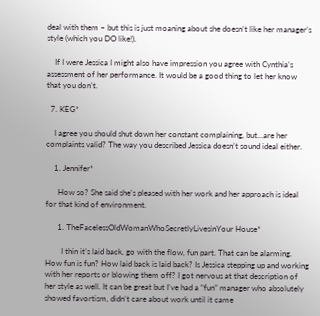deal with them – but this is just moaning about she doesn’t like her manager’s style (which you DO like!).

    If I were Jessica I might also have impression you agree with Cynthia’s assessment of her performance. It would be a good thing to let her know that you don’t.

  7. KEG*

    I agree you should shut down her constant complaining, but…are her complaints valid? The way you described Jessica doesn’t sound ideal either.

    1. Jennifer*

      How so? She said she’s pleased with her work and her approach is ideal for that kind of environment.

      1. TheFacelessOldWomanWhoSecretlyLivesinYour House*

        I thin it’s laid back, go with the flow, fun part. That can be alarming. How fun is fun? How laid back is laid back? Is Jessica stepping up and working with her reports or blowing them off? I got nervous at that description of her style as well. It can be great but I’ve had a “fun” manager who absolutely showed favortism, didn’t care about work until it came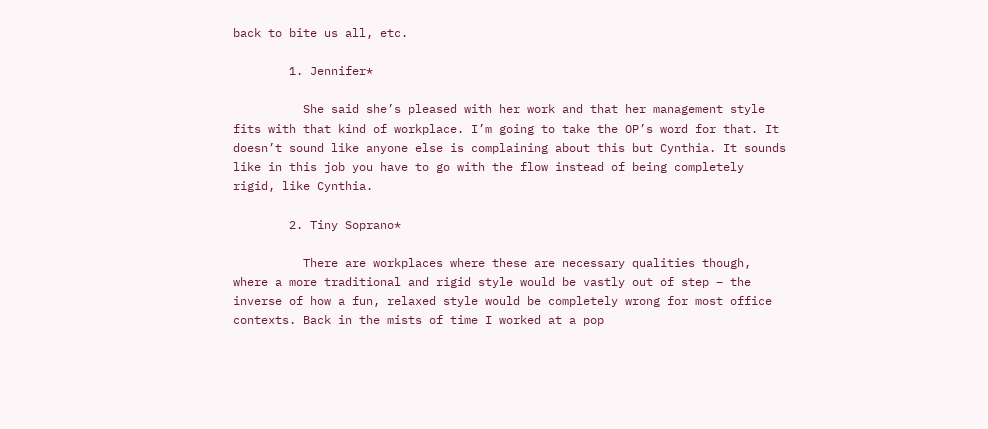back to bite us all, etc.

        1. Jennifer*

          She said she’s pleased with her work and that her management style fits with that kind of workplace. I’m going to take the OP’s word for that. It doesn’t sound like anyone else is complaining about this but Cynthia. It sounds like in this job you have to go with the flow instead of being completely rigid, like Cynthia.

        2. Tiny Soprano*

          There are workplaces where these are necessary qualities though, where a more traditional and rigid style would be vastly out of step – the inverse of how a fun, relaxed style would be completely wrong for most office contexts. Back in the mists of time I worked at a pop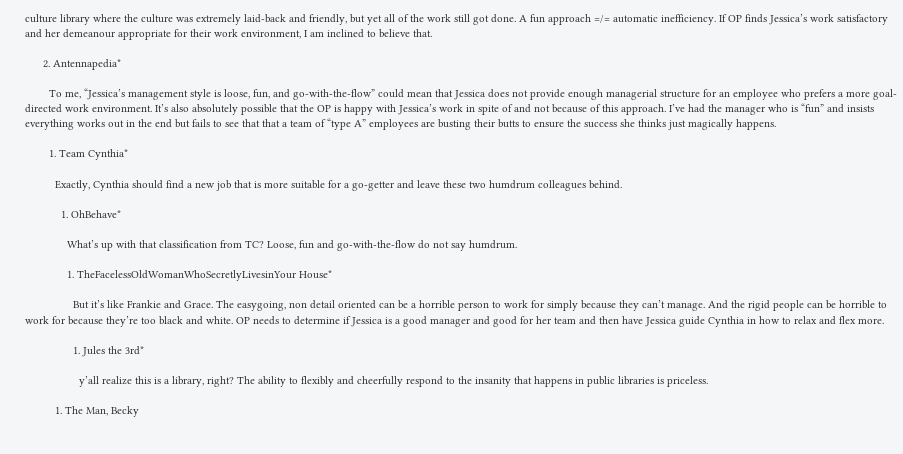culture library where the culture was extremely laid-back and friendly, but yet all of the work still got done. A fun approach =/= automatic inefficiency. If OP finds Jessica’s work satisfactory and her demeanour appropriate for their work environment, I am inclined to believe that.

      2. Antennapedia*

        To me, “Jessica’s management style is loose, fun, and go-with-the-flow” could mean that Jessica does not provide enough managerial structure for an employee who prefers a more goal-directed work environment. It’s also absolutely possible that the OP is happy with Jessica’s work in spite of and not because of this approach. I’ve had the manager who is “fun” and insists everything works out in the end but fails to see that that a team of “type A” employees are busting their butts to ensure the success she thinks just magically happens.

        1. Team Cynthia*

          Exactly, Cynthia should find a new job that is more suitable for a go-getter and leave these two humdrum colleagues behind.

            1. OhBehave*

              What’s up with that classification from TC? Loose, fun and go-with-the-flow do not say humdrum.

              1. TheFacelessOldWomanWhoSecretlyLivesinYour House*

                But it’s like Frankie and Grace. The easygoing, non detail oriented can be a horrible person to work for simply because they can’t manage. And the rigid people can be horrible to work for because they’re too black and white. OP needs to determine if Jessica is a good manager and good for her team and then have Jessica guide Cynthia in how to relax and flex more.

                1. Jules the 3rd*

                  y’all realize this is a library, right? The ability to flexibly and cheerfully respond to the insanity that happens in public libraries is priceless.

          1. The Man, Becky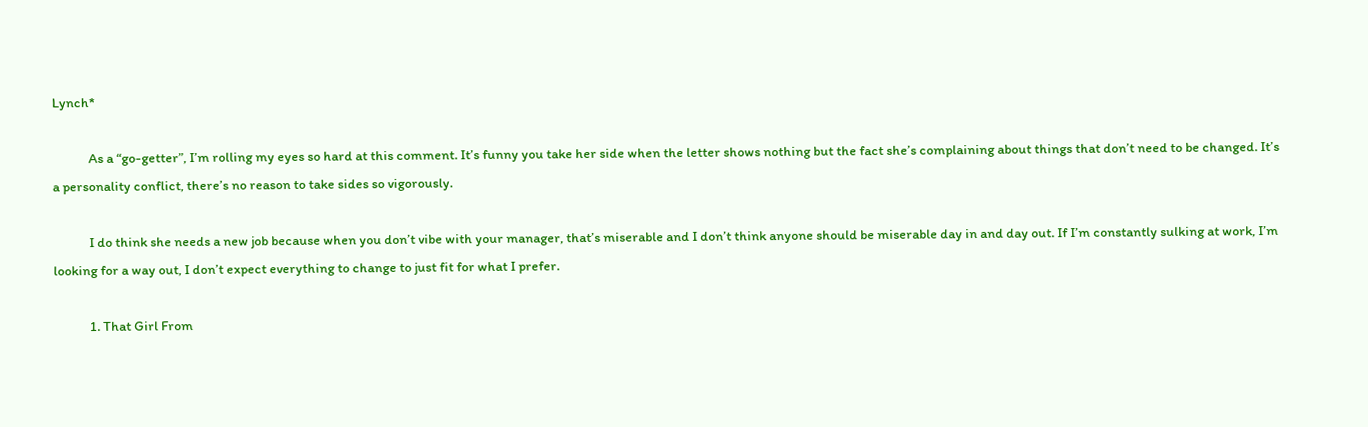Lynch*

            As a “go-getter”, I’m rolling my eyes so hard at this comment. It’s funny you take her side when the letter shows nothing but the fact she’s complaining about things that don’t need to be changed. It’s a personality conflict, there’s no reason to take sides so vigorously.

            I do think she needs a new job because when you don’t vibe with your manager, that’s miserable and I don’t think anyone should be miserable day in and day out. If I’m constantly sulking at work, I’m looking for a way out, I don’t expect everything to change to just fit for what I prefer.

            1. That Girl From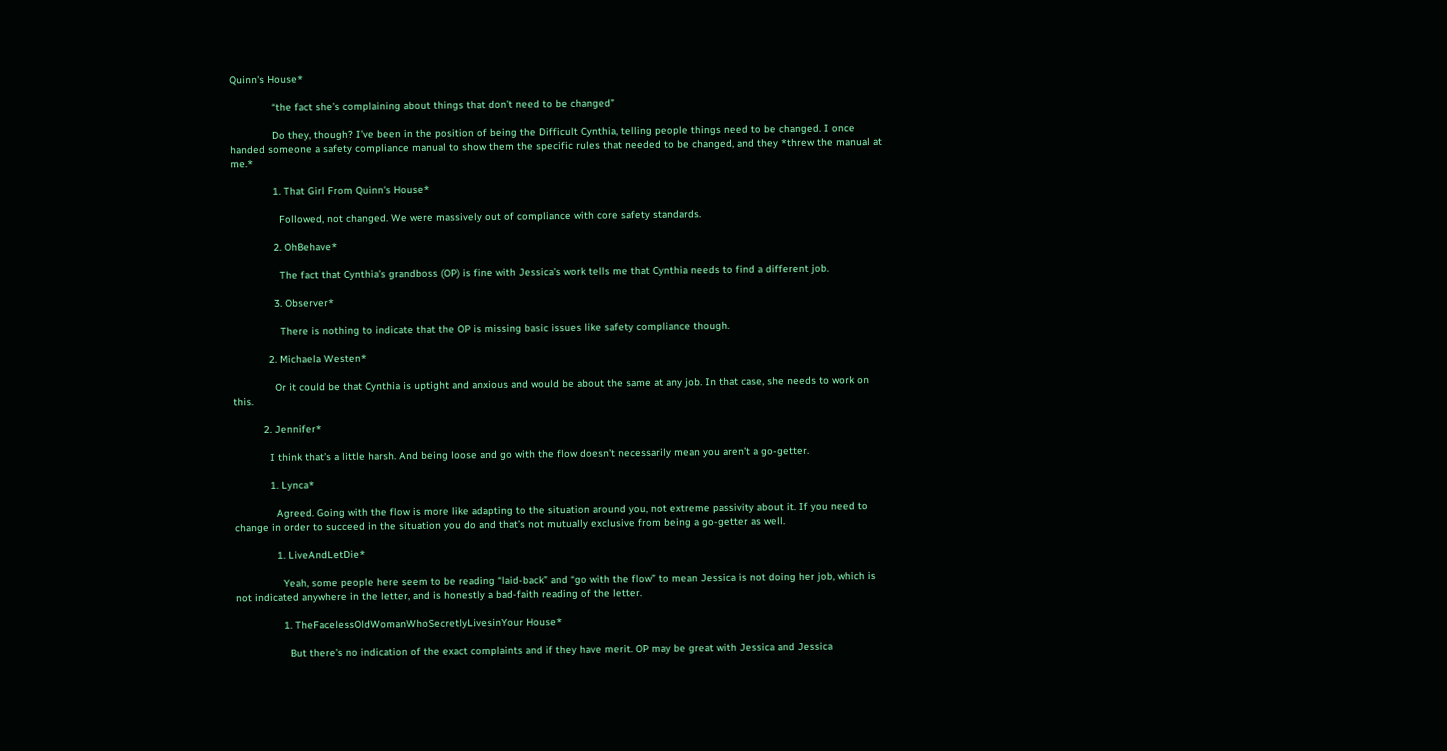Quinn's House*

              “the fact she’s complaining about things that don’t need to be changed”

              Do they, though? I’ve been in the position of being the Difficult Cynthia, telling people things need to be changed. I once handed someone a safety compliance manual to show them the specific rules that needed to be changed, and they *threw the manual at me.*

              1. That Girl From Quinn's House*

                Followed, not changed. We were massively out of compliance with core safety standards.

              2. OhBehave*

                The fact that Cynthia’s grandboss (OP) is fine with Jessica’s work tells me that Cynthia needs to find a different job.

              3. Observer*

                There is nothing to indicate that the OP is missing basic issues like safety compliance though.

            2. Michaela Westen*

              Or it could be that Cynthia is uptight and anxious and would be about the same at any job. In that case, she needs to work on this.

          2. Jennifer*

            I think that’s a little harsh. And being loose and go with the flow doesn’t necessarily mean you aren’t a go-getter.

            1. Lynca*

              Agreed. Going with the flow is more like adapting to the situation around you, not extreme passivity about it. If you need to change in order to succeed in the situation you do and that’s not mutually exclusive from being a go-getter as well.

              1. LiveAndLetDie*

                Yeah, some people here seem to be reading “laid-back” and “go with the flow” to mean Jessica is not doing her job, which is not indicated anywhere in the letter, and is honestly a bad-faith reading of the letter.

                1. TheFacelessOldWomanWhoSecretlyLivesinYour House*

                  But there’s no indication of the exact complaints and if they have merit. OP may be great with Jessica and Jessica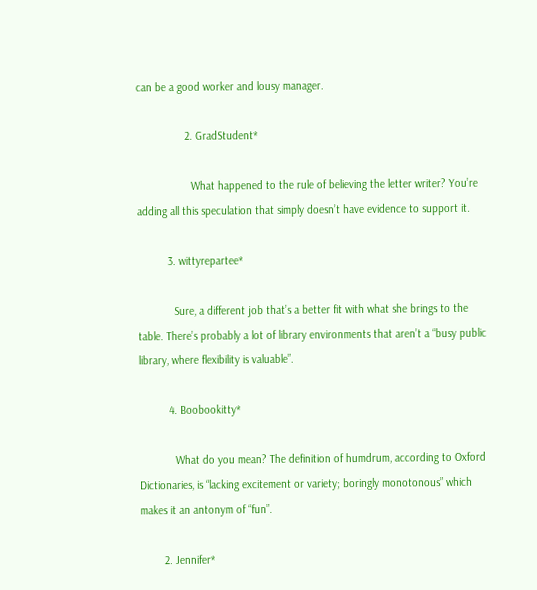can be a good worker and lousy manager.

                2. GradStudent*

                  What happened to the rule of believing the letter writer? You’re adding all this speculation that simply doesn’t have evidence to support it.

          3. wittyrepartee*

            Sure, a different job that’s a better fit with what she brings to the table. There’s probably a lot of library environments that aren’t a “busy public library, where flexibility is valuable”.

          4. Boobookitty*

            What do you mean? The definition of humdrum, according to Oxford Dictionaries, is “lacking excitement or variety; boringly monotonous” which makes it an antonym of “fun”.

        2. Jennifer*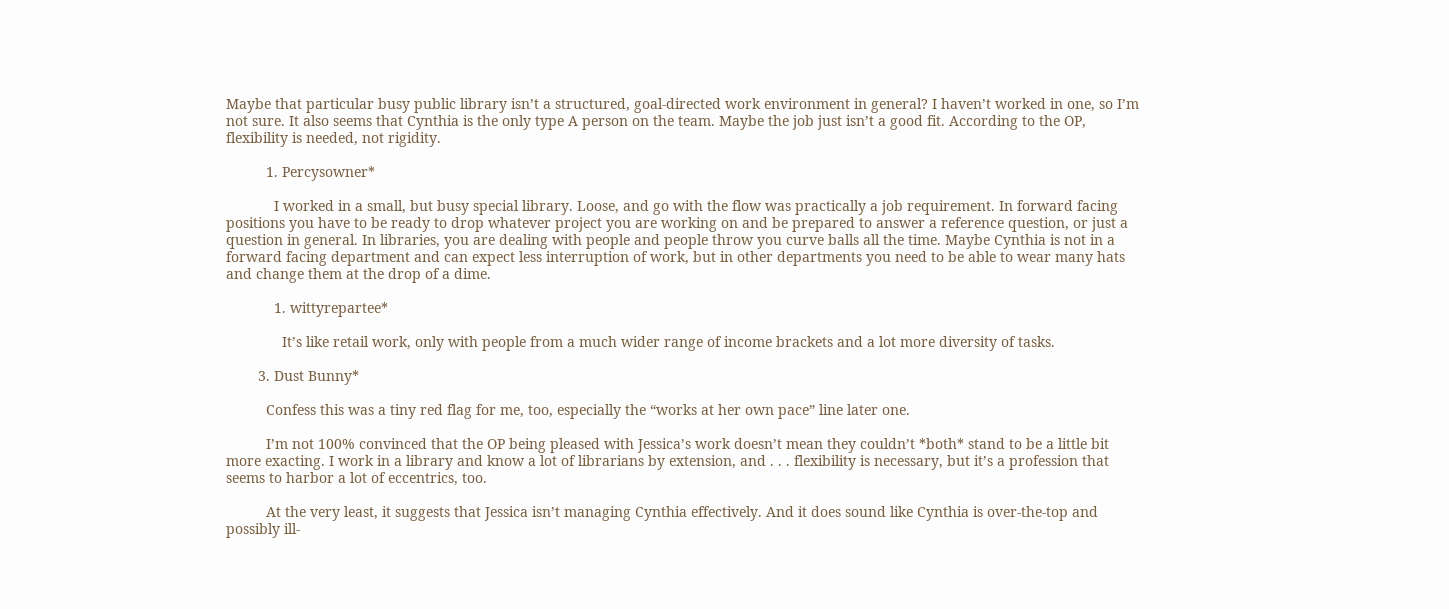Maybe that particular busy public library isn’t a structured, goal-directed work environment in general? I haven’t worked in one, so I’m not sure. It also seems that Cynthia is the only type A person on the team. Maybe the job just isn’t a good fit. According to the OP, flexibility is needed, not rigidity.

          1. Percysowner*

            I worked in a small, but busy special library. Loose, and go with the flow was practically a job requirement. In forward facing positions you have to be ready to drop whatever project you are working on and be prepared to answer a reference question, or just a question in general. In libraries, you are dealing with people and people throw you curve balls all the time. Maybe Cynthia is not in a forward facing department and can expect less interruption of work, but in other departments you need to be able to wear many hats and change them at the drop of a dime.

            1. wittyrepartee*

              It’s like retail work, only with people from a much wider range of income brackets and a lot more diversity of tasks.

        3. Dust Bunny*

          Confess this was a tiny red flag for me, too, especially the “works at her own pace” line later one.

          I’m not 100% convinced that the OP being pleased with Jessica’s work doesn’t mean they couldn’t *both* stand to be a little bit more exacting. I work in a library and know a lot of librarians by extension, and . . . flexibility is necessary, but it’s a profession that seems to harbor a lot of eccentrics, too.

          At the very least, it suggests that Jessica isn’t managing Cynthia effectively. And it does sound like Cynthia is over-the-top and possibly ill-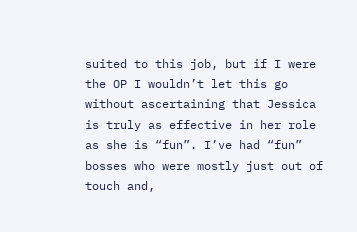suited to this job, but if I were the OP I wouldn’t let this go without ascertaining that Jessica is truly as effective in her role as she is “fun”. I’ve had “fun” bosses who were mostly just out of touch and,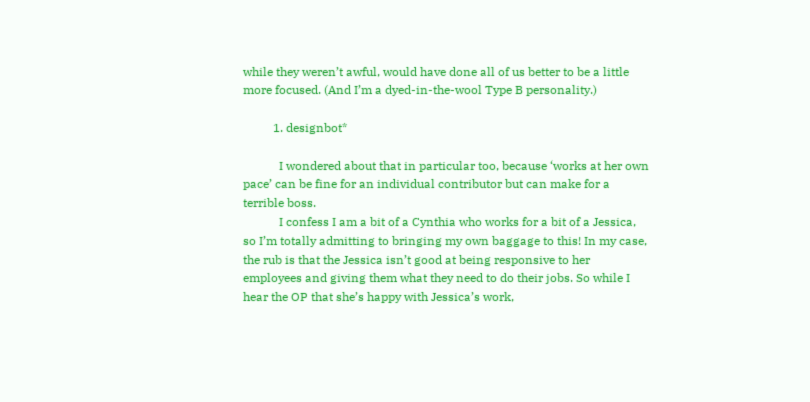while they weren’t awful, would have done all of us better to be a little more focused. (And I’m a dyed-in-the-wool Type B personality.)

          1. designbot*

            I wondered about that in particular too, because ‘works at her own pace’ can be fine for an individual contributor but can make for a terrible boss.
            I confess I am a bit of a Cynthia who works for a bit of a Jessica, so I’m totally admitting to bringing my own baggage to this! In my case, the rub is that the Jessica isn’t good at being responsive to her employees and giving them what they need to do their jobs. So while I hear the OP that she’s happy with Jessica’s work,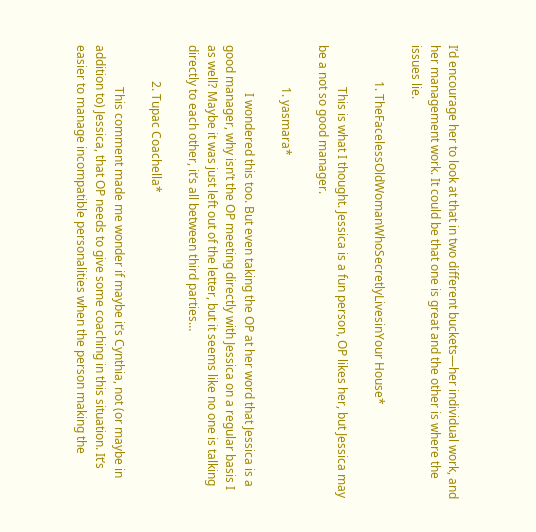I’d encourage her to look at that in two different buckets—her individual work, and her management work. It could be that one is great and the other is where the issues lie.

            1. TheFacelessOldWomanWhoSecretlyLivesinYour House*

              This is what I thought. Jessica is a fun person, OP likes her, but Jessica may be a not so good manager.

              1. yasmara*

                I wondered this too. But even taking the OP at her word that Jessica is a good manager, why isn’t the OP meeting directly with Jessica on a regular basis I as well? Maybe it was just left out of the letter, but it seems like no one is talking directly to each other, it’s all between third parties…

            2. Tupac Coachella*

              This comment made me wonder if maybe it’s Cynthia, not (or maybe in addition to) Jessica, that OP needs to give some coaching in this situation. It’s easier to manage incompatible personalities when the person making the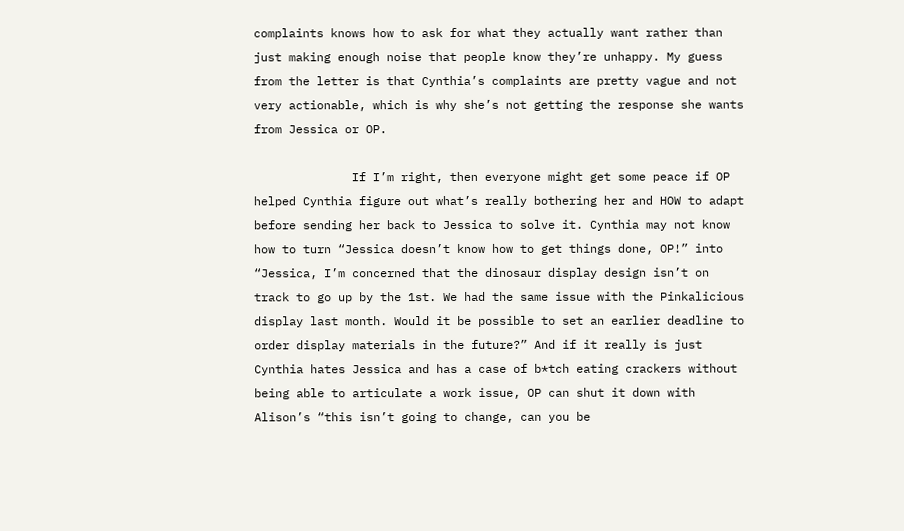complaints knows how to ask for what they actually want rather than just making enough noise that people know they’re unhappy. My guess from the letter is that Cynthia’s complaints are pretty vague and not very actionable, which is why she’s not getting the response she wants from Jessica or OP.

              If I’m right, then everyone might get some peace if OP helped Cynthia figure out what’s really bothering her and HOW to adapt before sending her back to Jessica to solve it. Cynthia may not know how to turn “Jessica doesn’t know how to get things done, OP!” into “Jessica, I’m concerned that the dinosaur display design isn’t on track to go up by the 1st. We had the same issue with the Pinkalicious display last month. Would it be possible to set an earlier deadline to order display materials in the future?” And if it really is just Cynthia hates Jessica and has a case of b*tch eating crackers without being able to articulate a work issue, OP can shut it down with Alison’s “this isn’t going to change, can you be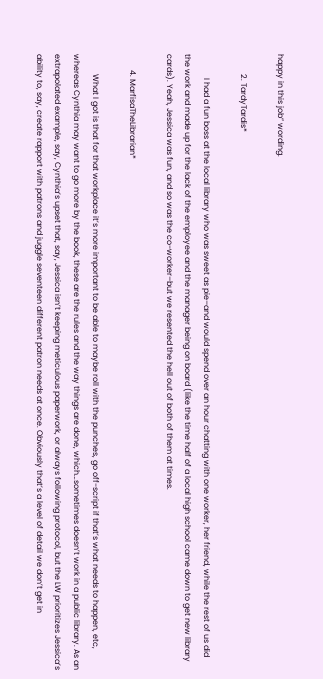happy in this job” wording.

          2. TardyTardis*

            I had a fun boss at the local library who was sweet as pie–and would spend over an hour chatting with one worker, her friend, while the rest of us did the work and made up for the lack of the employee and the manager being on board (like the time half of a local high school came down to get new library cards). Yeah, Jessica was fun, and so was the co-worker–but we resented the hell out of both of them at times.

        4. MarfisaTheLibrarian*

          What I got is that for that workplace it’s more important to be able to maybe roll with the punches, go off-script if that’s what needs to happen, etc, whereas Cynthia may want to go more by the book, these are the rules and the way things are done, which…sometimes doesn’t work in a public library. As an extrapolated example, say, Cynthia’s upset that, say, Jessica isn’t keeping meticulous paperwork, or always following protocol, but the LW prioritizes Jessica’s ability to, say, create rapport with patrons and juggle seventeen different patron needs at once. Obviously that’s a level of detail we don’t get in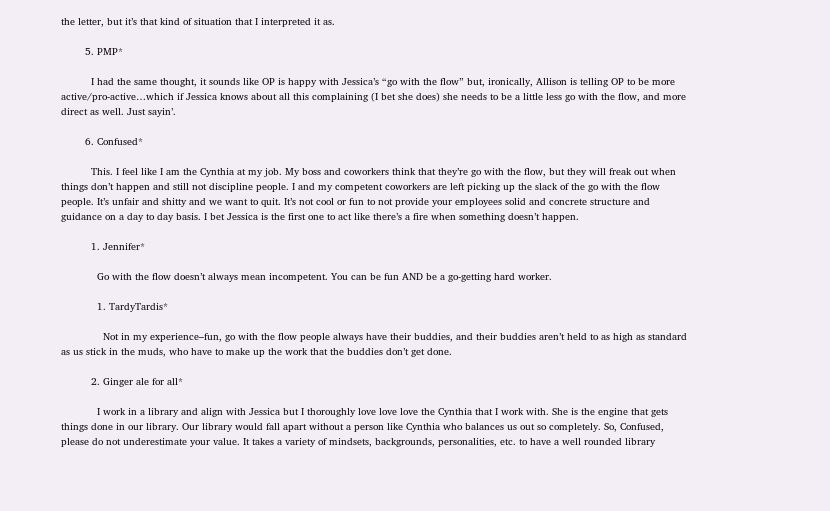the letter, but it’s that kind of situation that I interpreted it as.

        5. PMP*

          I had the same thought, it sounds like OP is happy with Jessica’s “go with the flow” but, ironically, Allison is telling OP to be more active/pro-active…which if Jessica knows about all this complaining (I bet she does) she needs to be a little less go with the flow, and more direct as well. Just sayin’.

        6. Confused*

          This. I feel like I am the Cynthia at my job. My boss and coworkers think that they’re go with the flow, but they will freak out when things don’t happen and still not discipline people. I and my competent coworkers are left picking up the slack of the go with the flow people. It’s unfair and shitty and we want to quit. It’s not cool or fun to not provide your employees solid and concrete structure and guidance on a day to day basis. I bet Jessica is the first one to act like there’s a fire when something doesn’t happen.

          1. Jennifer*

            Go with the flow doesn’t always mean incompetent. You can be fun AND be a go-getting hard worker.

            1. TardyTardis*

              Not in my experience–fun, go with the flow people always have their buddies, and their buddies aren’t held to as high as standard as us stick in the muds, who have to make up the work that the buddies don’t get done.

          2. Ginger ale for all*

            I work in a library and align with Jessica but I thoroughly love love love the Cynthia that I work with. She is the engine that gets things done in our library. Our library would fall apart without a person like Cynthia who balances us out so completely. So, Confused, please do not underestimate your value. It takes a variety of mindsets, backgrounds, personalities, etc. to have a well rounded library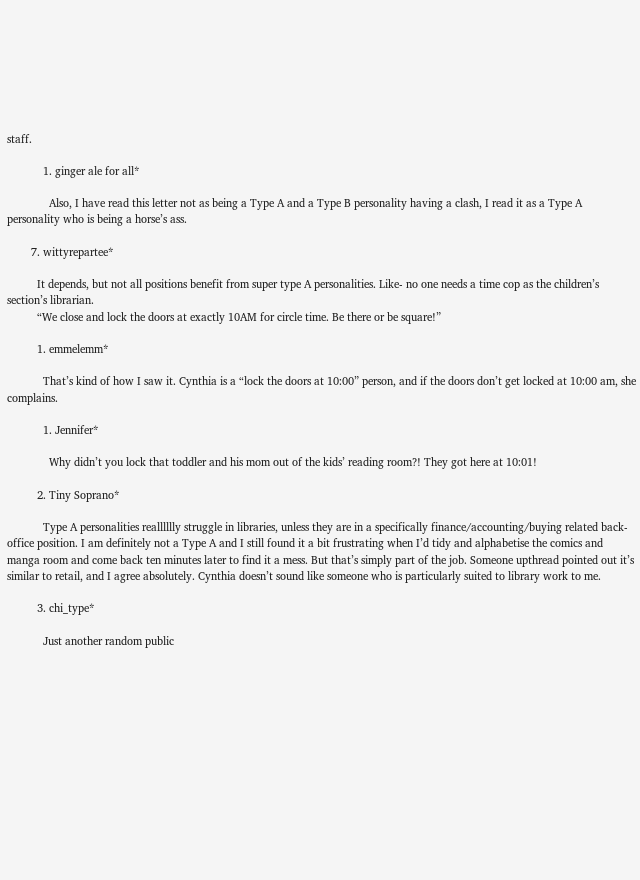staff.

            1. ginger ale for all*

              Also, I have read this letter not as being a Type A and a Type B personality having a clash, I read it as a Type A personality who is being a horse’s ass.

        7. wittyrepartee*

          It depends, but not all positions benefit from super type A personalities. Like- no one needs a time cop as the children’s section’s librarian.
          “We close and lock the doors at exactly 10AM for circle time. Be there or be square!”

          1. emmelemm*

            That’s kind of how I saw it. Cynthia is a “lock the doors at 10:00” person, and if the doors don’t get locked at 10:00 am, she complains.

            1. Jennifer*

              Why didn’t you lock that toddler and his mom out of the kids’ reading room?! They got here at 10:01!

          2. Tiny Soprano*

            Type A personalities realllllly struggle in libraries, unless they are in a specifically finance/accounting/buying related back-office position. I am definitely not a Type A and I still found it a bit frustrating when I’d tidy and alphabetise the comics and manga room and come back ten minutes later to find it a mess. But that’s simply part of the job. Someone upthread pointed out it’s similar to retail, and I agree absolutely. Cynthia doesn’t sound like someone who is particularly suited to library work to me.

          3. chi_type*

            Just another random public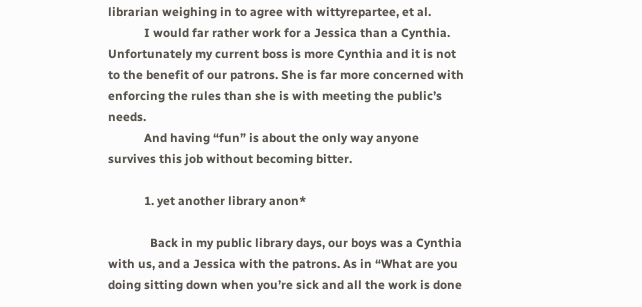librarian weighing in to agree with wittyrepartee, et al.
            I would far rather work for a Jessica than a Cynthia. Unfortunately my current boss is more Cynthia and it is not to the benefit of our patrons. She is far more concerned with enforcing the rules than she is with meeting the public’s needs.
            And having “fun” is about the only way anyone survives this job without becoming bitter.

            1. yet another library anon*

              Back in my public library days, our boys was a Cynthia with us, and a Jessica with the patrons. As in “What are you doing sitting down when you’re sick and all the work is done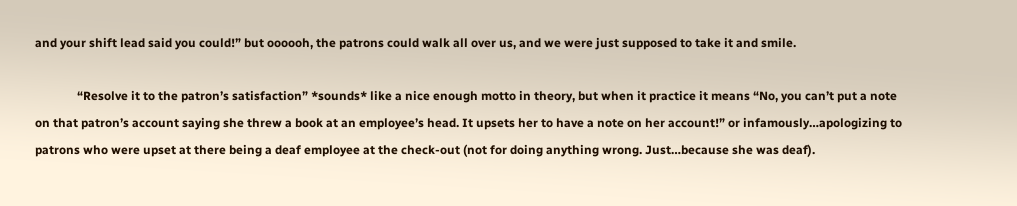and your shift lead said you could!” but oooooh, the patrons could walk all over us, and we were just supposed to take it and smile.

              “Resolve it to the patron’s satisfaction” *sounds* like a nice enough motto in theory, but when it practice it means “No, you can’t put a note on that patron’s account saying she threw a book at an employee’s head. It upsets her to have a note on her account!” or infamously…apologizing to patrons who were upset at there being a deaf employee at the check-out (not for doing anything wrong. Just…because she was deaf).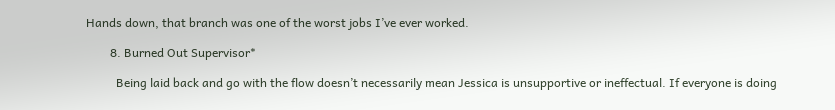Hands down, that branch was one of the worst jobs I’ve ever worked.

        8. Burned Out Supervisor*

          Being laid back and go with the flow doesn’t necessarily mean Jessica is unsupportive or ineffectual. If everyone is doing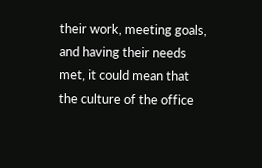their work, meeting goals, and having their needs met, it could mean that the culture of the office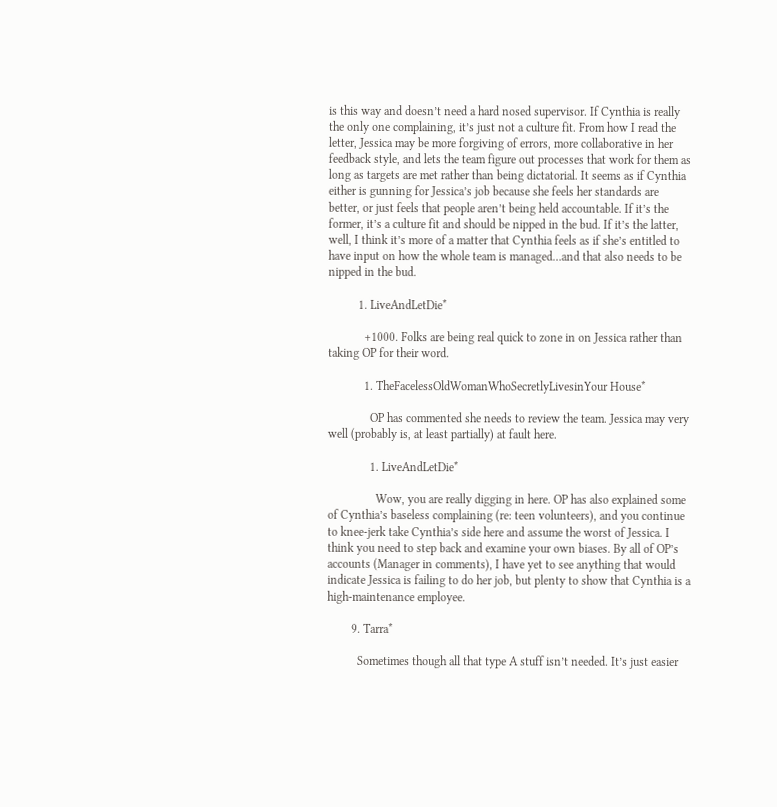is this way and doesn’t need a hard nosed supervisor. If Cynthia is really the only one complaining, it’s just not a culture fit. From how I read the letter, Jessica may be more forgiving of errors, more collaborative in her feedback style, and lets the team figure out processes that work for them as long as targets are met rather than being dictatorial. It seems as if Cynthia either is gunning for Jessica’s job because she feels her standards are better, or just feels that people aren’t being held accountable. If it’s the former, it’s a culture fit and should be nipped in the bud. If it’s the latter, well, I think it’s more of a matter that Cynthia feels as if she’s entitled to have input on how the whole team is managed…and that also needs to be nipped in the bud.

          1. LiveAndLetDie*

            +1000. Folks are being real quick to zone in on Jessica rather than taking OP for their word.

            1. TheFacelessOldWomanWhoSecretlyLivesinYour House*

              OP has commented she needs to review the team. Jessica may very well (probably is, at least partially) at fault here.

              1. LiveAndLetDie*

                Wow, you are really digging in here. OP has also explained some of Cynthia’s baseless complaining (re: teen volunteers), and you continue to knee-jerk take Cynthia’s side here and assume the worst of Jessica. I think you need to step back and examine your own biases. By all of OP’s accounts (Manager in comments), I have yet to see anything that would indicate Jessica is failing to do her job, but plenty to show that Cynthia is a high-maintenance employee.

        9. Tarra*

          Sometimes though all that type A stuff isn’t needed. It’s just easier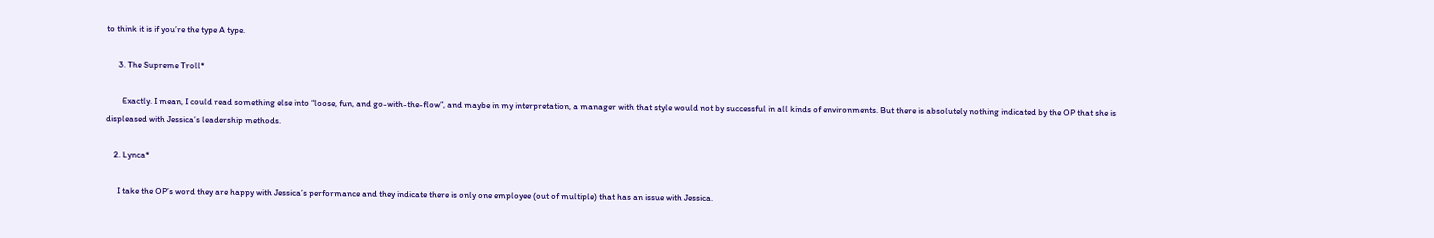to think it is if you’re the type A type.

      3. The Supreme Troll*

        Exactly. I mean, I could read something else into “loose, fun, and go-with-the-flow”, and maybe in my interpretation, a manager with that style would not by successful in all kinds of environments. But there is absolutely nothing indicated by the OP that she is displeased with Jessica’s leadership methods.

    2. Lynca*

      I take the OP’s word they are happy with Jessica’s performance and they indicate there is only one employee (out of multiple) that has an issue with Jessica.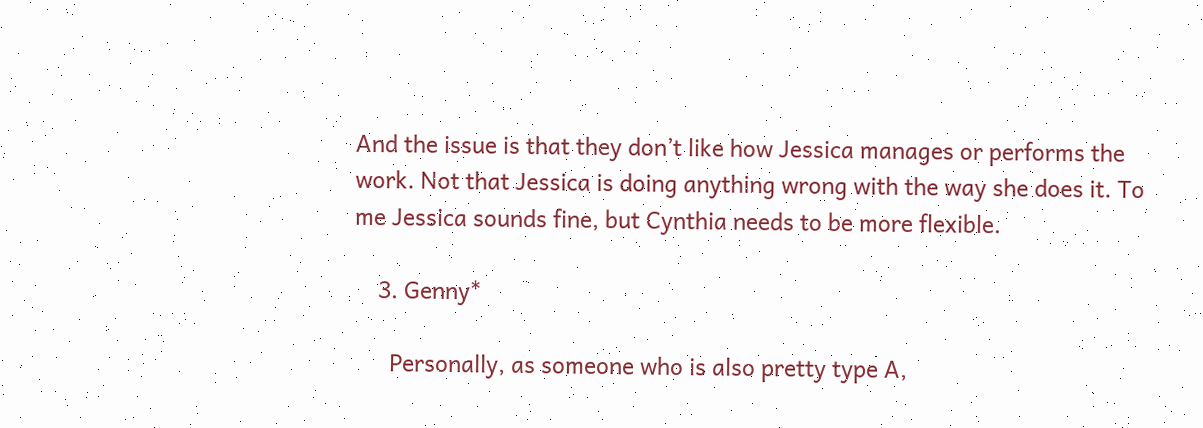And the issue is that they don’t like how Jessica manages or performs the work. Not that Jessica is doing anything wrong with the way she does it. To me Jessica sounds fine, but Cynthia needs to be more flexible.

    3. Genny*

      Personally, as someone who is also pretty type A,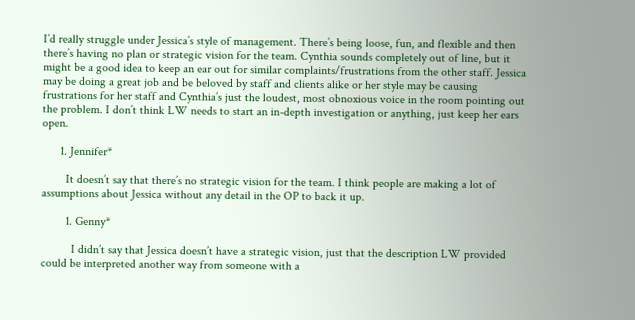I’d really struggle under Jessica’s style of management. There’s being loose, fun, and flexible and then there’s having no plan or strategic vision for the team. Cynthia sounds completely out of line, but it might be a good idea to keep an ear out for similar complaints/frustrations from the other staff. Jessica may be doing a great job and be beloved by staff and clients alike or her style may be causing frustrations for her staff and Cynthia’s just the loudest, most obnoxious voice in the room pointing out the problem. I don’t think LW needs to start an in-depth investigation or anything, just keep her ears open.

      1. Jennifer*

        It doesn’t say that there’s no strategic vision for the team. I think people are making a lot of assumptions about Jessica without any detail in the OP to back it up.

        1. Genny*

          I didn’t say that Jessica doesn’t have a strategic vision, just that the description LW provided could be interpreted another way from someone with a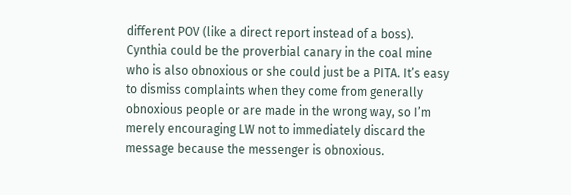different POV (like a direct report instead of a boss). Cynthia could be the proverbial canary in the coal mine who is also obnoxious or she could just be a PITA. It’s easy to dismiss complaints when they come from generally obnoxious people or are made in the wrong way, so I’m merely encouraging LW not to immediately discard the message because the messenger is obnoxious.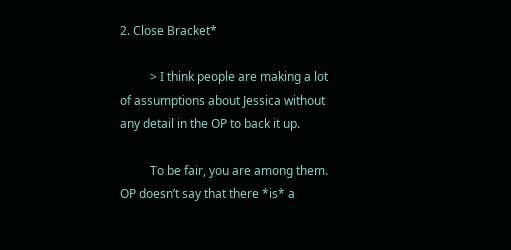2. Close Bracket*

          > I think people are making a lot of assumptions about Jessica without any detail in the OP to back it up.

          To be fair, you are among them. OP doesn’t say that there *is* a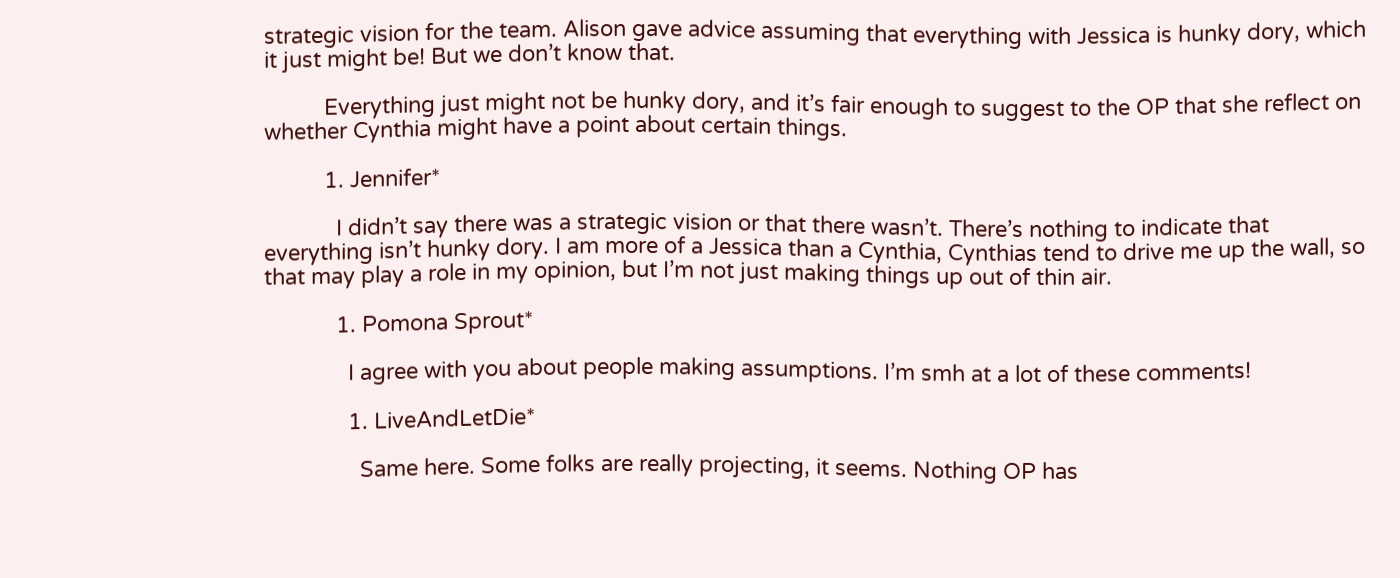strategic vision for the team. Alison gave advice assuming that everything with Jessica is hunky dory, which it just might be! But we don’t know that.

          Everything just might not be hunky dory, and it’s fair enough to suggest to the OP that she reflect on whether Cynthia might have a point about certain things.

          1. Jennifer*

            I didn’t say there was a strategic vision or that there wasn’t. There’s nothing to indicate that everything isn’t hunky dory. I am more of a Jessica than a Cynthia, Cynthias tend to drive me up the wall, so that may play a role in my opinion, but I’m not just making things up out of thin air.

            1. Pomona Sprout*

              I agree with you about people making assumptions. I’m smh at a lot of these comments!

              1. LiveAndLetDie*

                Same here. Some folks are really projecting, it seems. Nothing OP has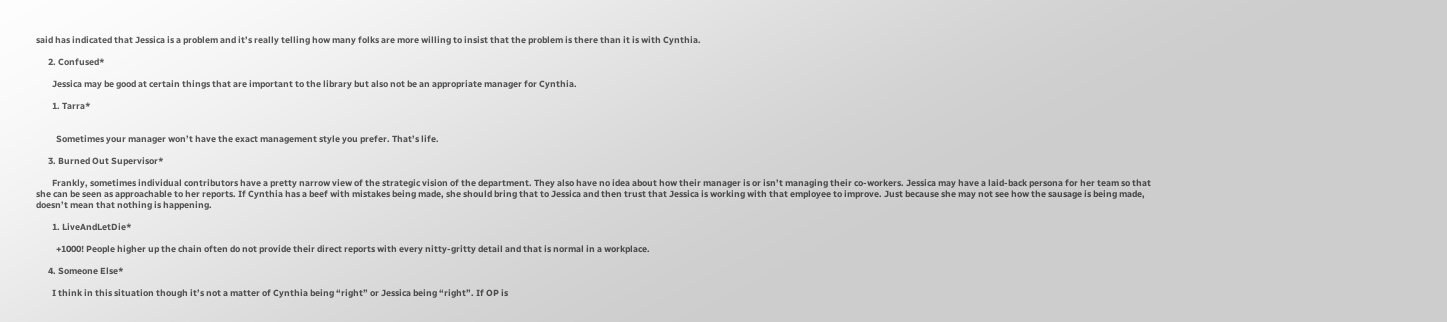said has indicated that Jessica is a problem and it’s really telling how many folks are more willing to insist that the problem is there than it is with Cynthia.

      2. Confused*

        Jessica may be good at certain things that are important to the library but also not be an appropriate manager for Cynthia.

        1. Tarra*


          Sometimes your manager won’t have the exact management style you prefer. That’s life.

      3. Burned Out Supervisor*

        Frankly, sometimes individual contributors have a pretty narrow view of the strategic vision of the department. They also have no idea about how their manager is or isn’t managing their co-workers. Jessica may have a laid-back persona for her team so that she can be seen as approachable to her reports. If Cynthia has a beef with mistakes being made, she should bring that to Jessica and then trust that Jessica is working with that employee to improve. Just because she may not see how the sausage is being made, doesn’t mean that nothing is happening.

        1. LiveAndLetDie*

          +1000! People higher up the chain often do not provide their direct reports with every nitty-gritty detail and that is normal in a workplace.

      4. Someone Else*

        I think in this situation though it’s not a matter of Cynthia being “right” or Jessica being “right”. If OP is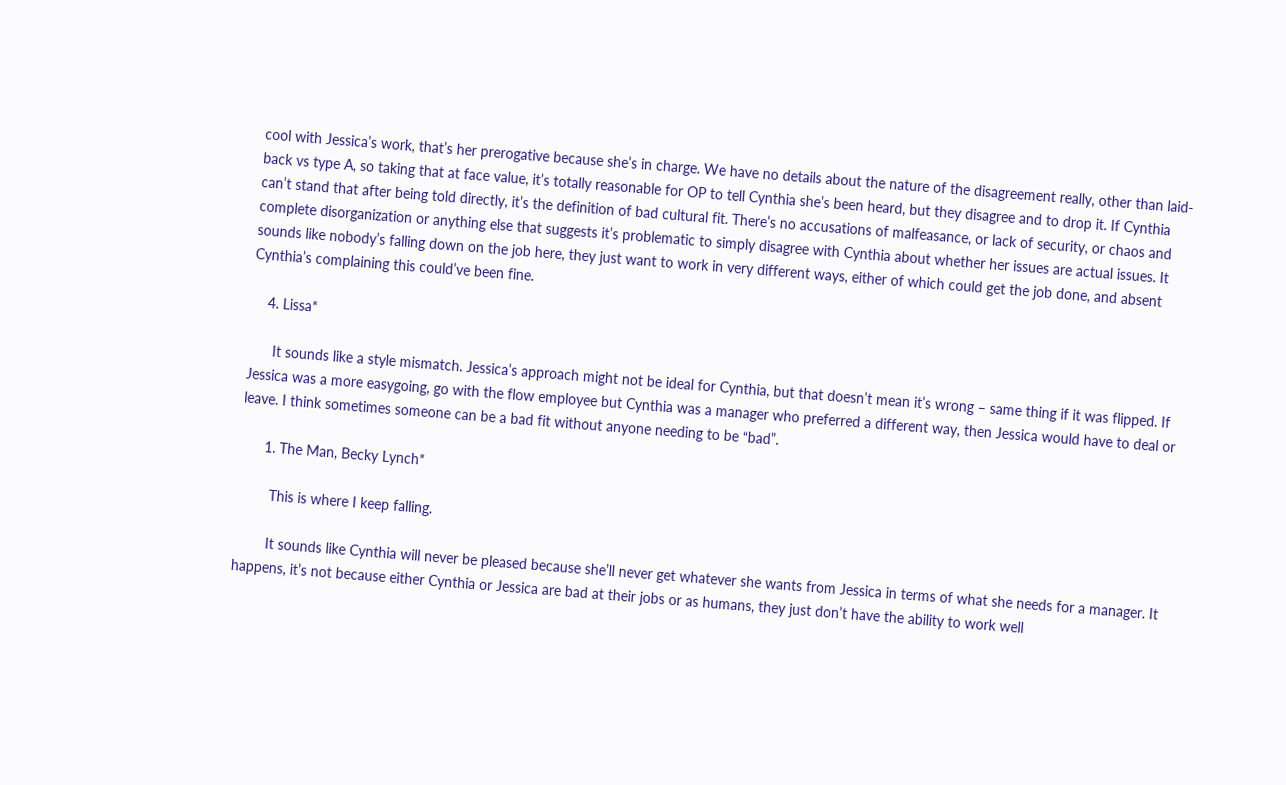cool with Jessica’s work, that’s her prerogative because she’s in charge. We have no details about the nature of the disagreement really, other than laid-back vs type A, so taking that at face value, it’s totally reasonable for OP to tell Cynthia she’s been heard, but they disagree and to drop it. If Cynthia can’t stand that after being told directly, it’s the definition of bad cultural fit. There’s no accusations of malfeasance, or lack of security, or chaos and complete disorganization or anything else that suggests it’s problematic to simply disagree with Cynthia about whether her issues are actual issues. It sounds like nobody’s falling down on the job here, they just want to work in very different ways, either of which could get the job done, and absent Cynthia’s complaining this could’ve been fine.

    4. Lissa*

      It sounds like a style mismatch. Jessica’s approach might not be ideal for Cynthia, but that doesn’t mean it’s wrong – same thing if it was flipped. If Jessica was a more easygoing, go with the flow employee but Cynthia was a manager who preferred a different way, then Jessica would have to deal or leave. I think sometimes someone can be a bad fit without anyone needing to be “bad”.

      1. The Man, Becky Lynch*

        This is where I keep falling.

        It sounds like Cynthia will never be pleased because she’ll never get whatever she wants from Jessica in terms of what she needs for a manager. It happens, it’s not because either Cynthia or Jessica are bad at their jobs or as humans, they just don’t have the ability to work well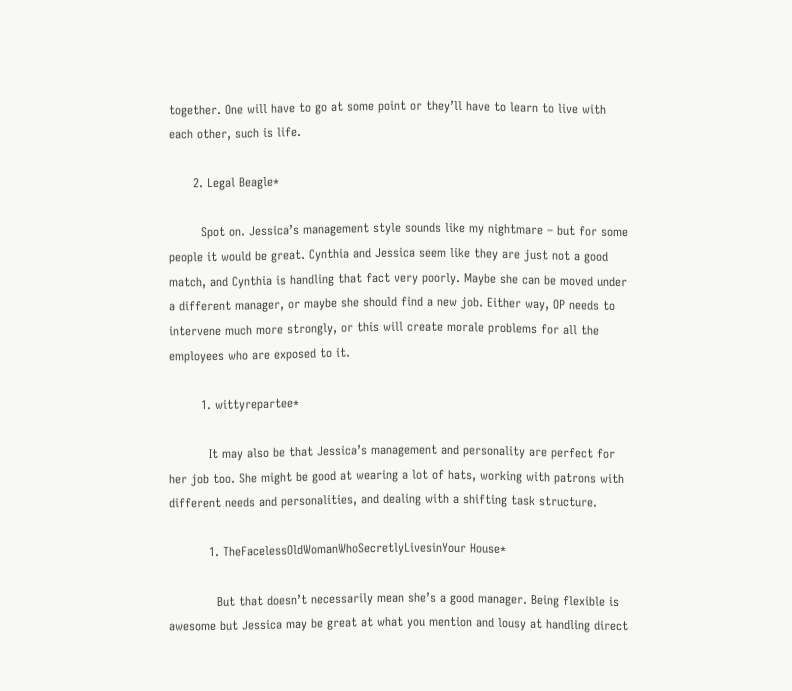together. One will have to go at some point or they’ll have to learn to live with each other, such is life.

      2. Legal Beagle*

        Spot on. Jessica’s management style sounds like my nightmare – but for some people it would be great. Cynthia and Jessica seem like they are just not a good match, and Cynthia is handling that fact very poorly. Maybe she can be moved under a different manager, or maybe she should find a new job. Either way, OP needs to intervene much more strongly, or this will create morale problems for all the employees who are exposed to it.

        1. wittyrepartee*

          It may also be that Jessica’s management and personality are perfect for her job too. She might be good at wearing a lot of hats, working with patrons with different needs and personalities, and dealing with a shifting task structure.

          1. TheFacelessOldWomanWhoSecretlyLivesinYour House*

            But that doesn’t necessarily mean she’s a good manager. Being flexible is awesome but Jessica may be great at what you mention and lousy at handling direct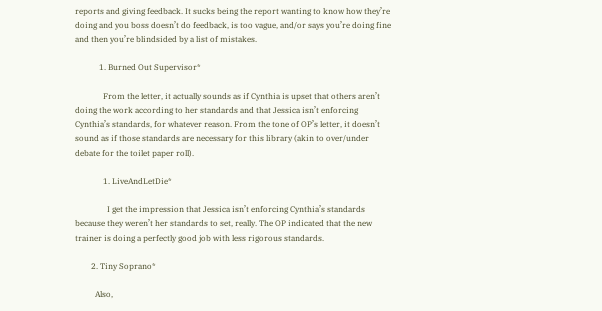reports and giving feedback. It sucks being the report wanting to know how they’re doing and you boss doesn’t do feedback, is too vague, and/or says you’re doing fine and then you’re blindsided by a list of mistakes.

            1. Burned Out Supervisor*

              From the letter, it actually sounds as if Cynthia is upset that others aren’t doing the work according to her standards and that Jessica isn’t enforcing Cynthia’s standards, for whatever reason. From the tone of OP’s letter, it doesn’t sound as if those standards are necessary for this library (akin to over/under debate for the toilet paper roll).

              1. LiveAndLetDie*

                I get the impression that Jessica isn’t enforcing Cynthia’s standards because they weren’t her standards to set, really. The OP indicated that the new trainer is doing a perfectly good job with less rigorous standards.

        2. Tiny Soprano*

          Also,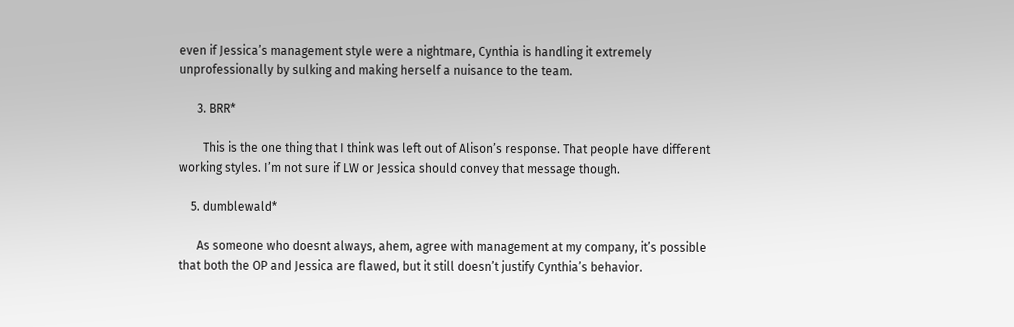even if Jessica’s management style were a nightmare, Cynthia is handling it extremely unprofessionally by sulking and making herself a nuisance to the team.

      3. BRR*

        This is the one thing that I think was left out of Alison’s response. That people have different working styles. I’m not sure if LW or Jessica should convey that message though.

    5. dumblewald*

      As someone who doesnt always, ahem, agree with management at my company, it’s possible that both the OP and Jessica are flawed, but it still doesn’t justify Cynthia’s behavior.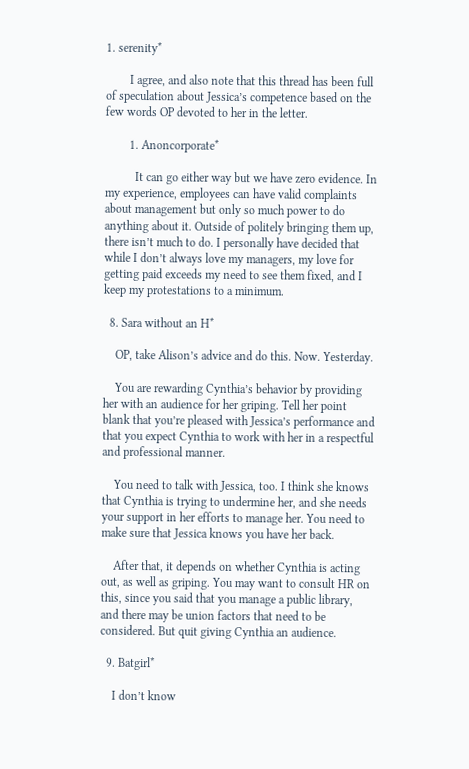1. serenity*

        I agree, and also note that this thread has been full of speculation about Jessica’s competence based on the few words OP devoted to her in the letter.

        1. Anoncorporate*

          It can go either way but we have zero evidence. In my experience, employees can have valid complaints about management but only so much power to do anything about it. Outside of politely bringing them up, there isn’t much to do. I personally have decided that while I don’t always love my managers, my love for getting paid exceeds my need to see them fixed, and I keep my protestations to a minimum.

  8. Sara without an H*

    OP, take Alison’s advice and do this. Now. Yesterday.

    You are rewarding Cynthia’s behavior by providing her with an audience for her griping. Tell her point blank that you’re pleased with Jessica’s performance and that you expect Cynthia to work with her in a respectful and professional manner.

    You need to talk with Jessica, too. I think she knows that Cynthia is trying to undermine her, and she needs your support in her efforts to manage her. You need to make sure that Jessica knows you have her back.

    After that, it depends on whether Cynthia is acting out, as well as griping. You may want to consult HR on this, since you said that you manage a public library, and there may be union factors that need to be considered. But quit giving Cynthia an audience.

  9. Batgirl*

    I don’t know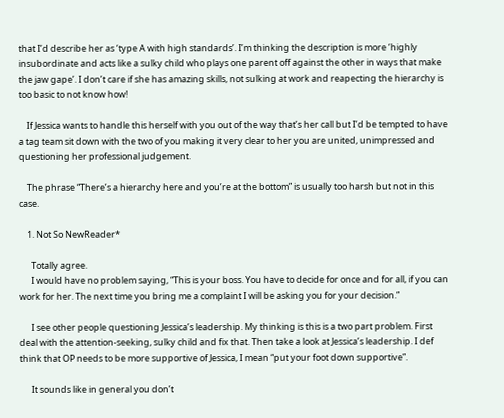that I’d describe her as ‘type A with high standards’. I’m thinking the description is more ‘highly insubordinate and acts like a sulky child who plays one parent off against the other in ways that make the jaw gape’. I don’t care if she has amazing skills, not sulking at work and reapecting the hierarchy is too basic to not know how!

    If Jessica wants to handle this herself with you out of the way that’s her call but I’d be tempted to have a tag team sit down with the two of you making it very clear to her you are united, unimpressed and questioning her professional judgement.

    The phrase “There’s a hierarchy here and you’re at the bottom” is usually too harsh but not in this case.

    1. Not So NewReader*

      Totally agree.
      I would have no problem saying, “This is your boss. You have to decide for once and for all, if you can work for her. The next time you bring me a complaint I will be asking you for your decision.”

      I see other people questioning Jessica’s leadership. My thinking is this is a two part problem. First deal with the attention-seeking, sulky child and fix that. Then take a look at Jessica’s leadership. I def think that OP needs to be more supportive of Jessica, I mean “put your foot down supportive”.

      It sounds like in general you don’t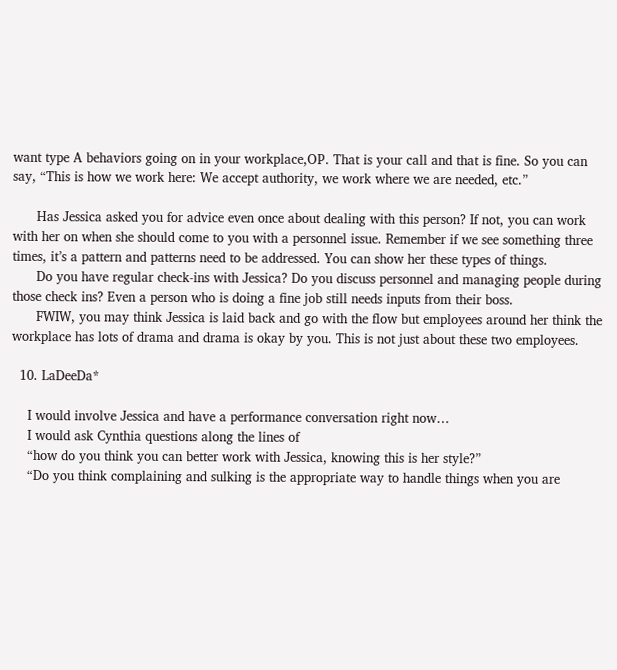want type A behaviors going on in your workplace,OP. That is your call and that is fine. So you can say, “This is how we work here: We accept authority, we work where we are needed, etc.”

      Has Jessica asked you for advice even once about dealing with this person? If not, you can work with her on when she should come to you with a personnel issue. Remember if we see something three times, it’s a pattern and patterns need to be addressed. You can show her these types of things.
      Do you have regular check-ins with Jessica? Do you discuss personnel and managing people during those check ins? Even a person who is doing a fine job still needs inputs from their boss.
      FWIW, you may think Jessica is laid back and go with the flow but employees around her think the workplace has lots of drama and drama is okay by you. This is not just about these two employees.

  10. LaDeeDa*

    I would involve Jessica and have a performance conversation right now…
    I would ask Cynthia questions along the lines of
    “how do you think you can better work with Jessica, knowing this is her style?”
    “Do you think complaining and sulking is the appropriate way to handle things when you are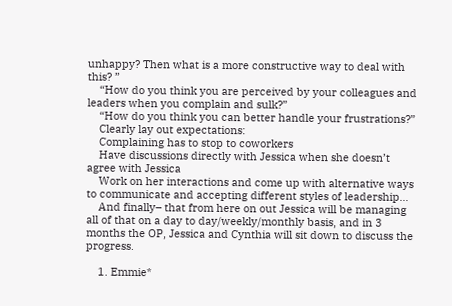unhappy? Then what is a more constructive way to deal with this? ”
    “How do you think you are perceived by your colleagues and leaders when you complain and sulk?”
    “How do you think you can better handle your frustrations?”
    Clearly lay out expectations:
    Complaining has to stop to coworkers
    Have discussions directly with Jessica when she doesn’t agree with Jessica
    Work on her interactions and come up with alternative ways to communicate and accepting different styles of leadership…
    And finally– that from here on out Jessica will be managing all of that on a day to day/weekly/monthly basis, and in 3 months the OP, Jessica and Cynthia will sit down to discuss the progress.

    1. Emmie*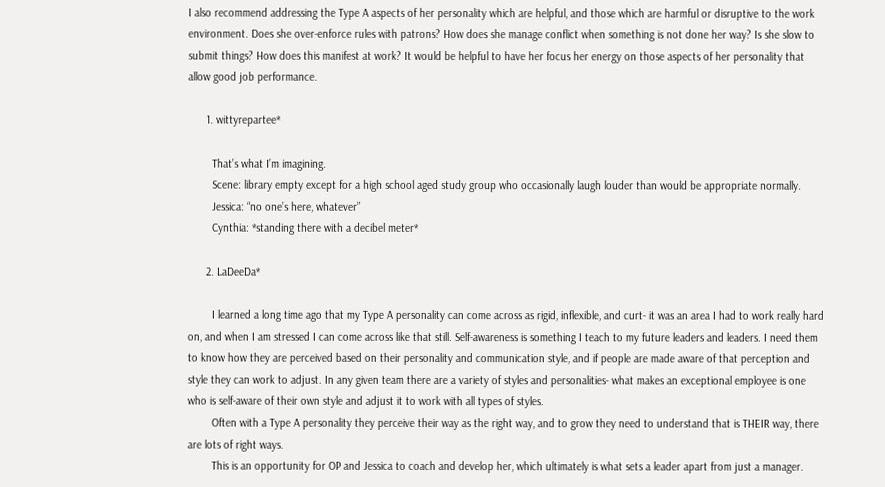I also recommend addressing the Type A aspects of her personality which are helpful, and those which are harmful or disruptive to the work environment. Does she over-enforce rules with patrons? How does she manage conflict when something is not done her way? Is she slow to submit things? How does this manifest at work? It would be helpful to have her focus her energy on those aspects of her personality that allow good job performance.

      1. wittyrepartee*

        That’s what I’m imagining.
        Scene: library empty except for a high school aged study group who occasionally laugh louder than would be appropriate normally.
        Jessica: “no one’s here, whatever”
        Cynthia: *standing there with a decibel meter*

      2. LaDeeDa*

        I learned a long time ago that my Type A personality can come across as rigid, inflexible, and curt- it was an area I had to work really hard on, and when I am stressed I can come across like that still. Self-awareness is something I teach to my future leaders and leaders. I need them to know how they are perceived based on their personality and communication style, and if people are made aware of that perception and style they can work to adjust. In any given team there are a variety of styles and personalities- what makes an exceptional employee is one who is self-aware of their own style and adjust it to work with all types of styles.
        Often with a Type A personality they perceive their way as the right way, and to grow they need to understand that is THEIR way, there are lots of right ways.
        This is an opportunity for OP and Jessica to coach and develop her, which ultimately is what sets a leader apart from just a manager.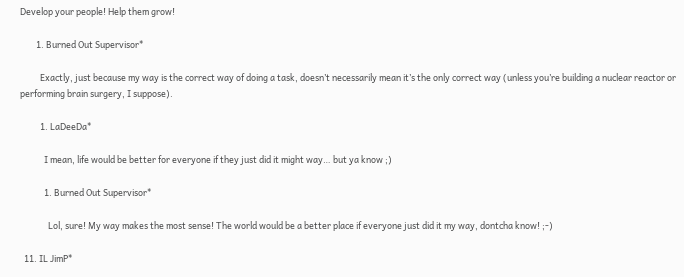Develop your people! Help them grow!

        1. Burned Out Supervisor*

          Exactly, just because my way is the correct way of doing a task, doesn’t necessarily mean it’s the only correct way (unless you’re building a nuclear reactor or performing brain surgery, I suppose).

          1. LaDeeDa*

            I mean, life would be better for everyone if they just did it might way… but ya know ;)

            1. Burned Out Supervisor*

              Lol, sure! My way makes the most sense! The world would be a better place if everyone just did it my way, dontcha know! ;-)

  11. IL JimP*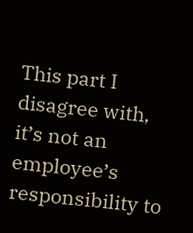This part I disagree with, it’s not an employee’s responsibility to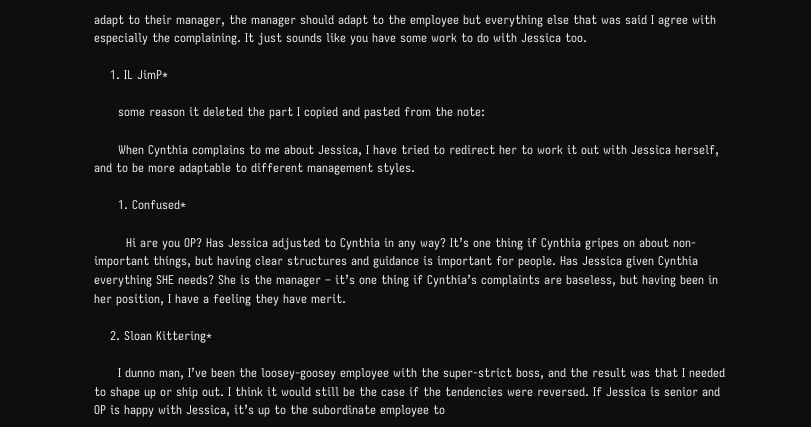adapt to their manager, the manager should adapt to the employee but everything else that was said I agree with especially the complaining. It just sounds like you have some work to do with Jessica too.

    1. IL JimP*

      some reason it deleted the part I copied and pasted from the note:

      When Cynthia complains to me about Jessica, I have tried to redirect her to work it out with Jessica herself, and to be more adaptable to different management styles.

      1. Confused*

        Hi are you OP? Has Jessica adjusted to Cynthia in any way? It’s one thing if Cynthia gripes on about non-important things, but having clear structures and guidance is important for people. Has Jessica given Cynthia everything SHE needs? She is the manager – it’s one thing if Cynthia’s complaints are baseless, but having been in her position, I have a feeling they have merit.

    2. Sloan Kittering*

      I dunno man, I’ve been the loosey-goosey employee with the super-strict boss, and the result was that I needed to shape up or ship out. I think it would still be the case if the tendencies were reversed. If Jessica is senior and OP is happy with Jessica, it’s up to the subordinate employee to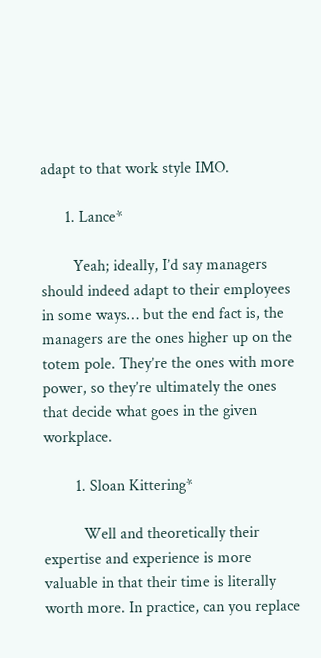adapt to that work style IMO.

      1. Lance*

        Yeah; ideally, I’d say managers should indeed adapt to their employees in some ways… but the end fact is, the managers are the ones higher up on the totem pole. They’re the ones with more power, so they’re ultimately the ones that decide what goes in the given workplace.

        1. Sloan Kittering*

          Well and theoretically their expertise and experience is more valuable in that their time is literally worth more. In practice, can you replace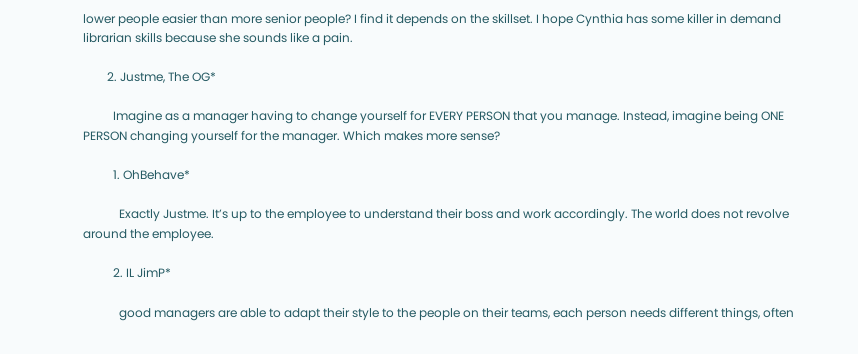lower people easier than more senior people? I find it depends on the skillset. I hope Cynthia has some killer in demand librarian skills because she sounds like a pain.

        2. Justme, The OG*

          Imagine as a manager having to change yourself for EVERY PERSON that you manage. Instead, imagine being ONE PERSON changing yourself for the manager. Which makes more sense?

          1. OhBehave*

            Exactly Justme. It’s up to the employee to understand their boss and work accordingly. The world does not revolve around the employee.

          2. IL JimP*

            good managers are able to adapt their style to the people on their teams, each person needs different things, often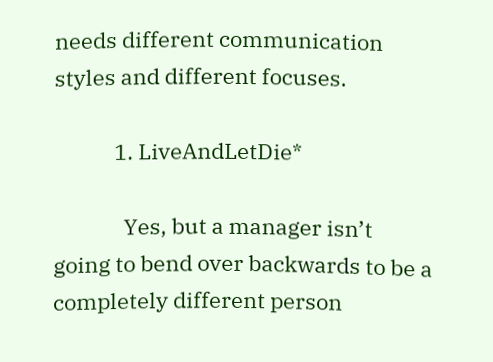needs different communication styles and different focuses.

            1. LiveAndLetDie*

              Yes, but a manager isn’t going to bend over backwards to be a completely different person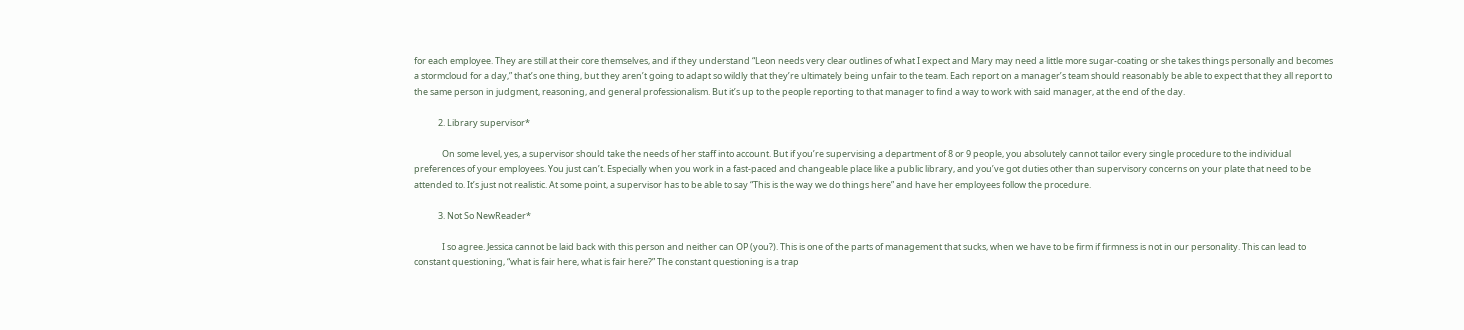for each employee. They are still at their core themselves, and if they understand “Leon needs very clear outlines of what I expect and Mary may need a little more sugar-coating or she takes things personally and becomes a stormcloud for a day,” that’s one thing, but they aren’t going to adapt so wildly that they’re ultimately being unfair to the team. Each report on a manager’s team should reasonably be able to expect that they all report to the same person in judgment, reasoning, and general professionalism. But it’s up to the people reporting to that manager to find a way to work with said manager, at the end of the day.

            2. Library supervisor*

              On some level, yes, a supervisor should take the needs of her staff into account. But if you’re supervising a department of 8 or 9 people, you absolutely cannot tailor every single procedure to the individual preferences of your employees. You just can’t. Especially when you work in a fast-paced and changeable place like a public library, and you’ve got duties other than supervisory concerns on your plate that need to be attended to. It’s just not realistic. At some point, a supervisor has to be able to say “This is the way we do things here” and have her employees follow the procedure.

            3. Not So NewReader*

              I so agree. Jessica cannot be laid back with this person and neither can OP (you?). This is one of the parts of management that sucks, when we have to be firm if firmness is not in our personality. This can lead to constant questioning, “what is fair here, what is fair here?” The constant questioning is a trap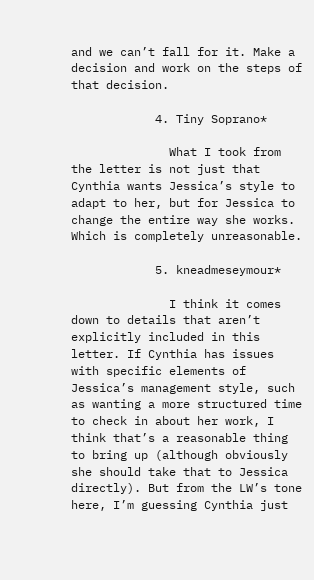and we can’t fall for it. Make a decision and work on the steps of that decision.

            4. Tiny Soprano*

              What I took from the letter is not just that Cynthia wants Jessica’s style to adapt to her, but for Jessica to change the entire way she works. Which is completely unreasonable.

            5. kneadmeseymour*

              I think it comes down to details that aren’t explicitly included in this letter. If Cynthia has issues with specific elements of Jessica’s management style, such as wanting a more structured time to check in about her work, I think that’s a reasonable thing to bring up (although obviously she should take that to Jessica directly). But from the LW’s tone here, I’m guessing Cynthia just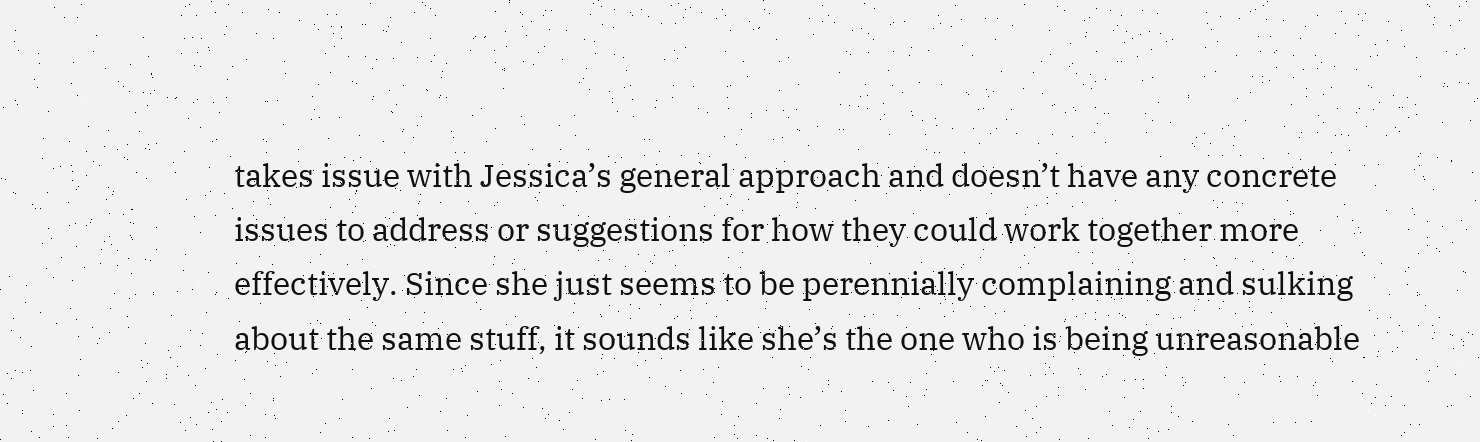takes issue with Jessica’s general approach and doesn’t have any concrete issues to address or suggestions for how they could work together more effectively. Since she just seems to be perennially complaining and sulking about the same stuff, it sounds like she’s the one who is being unreasonable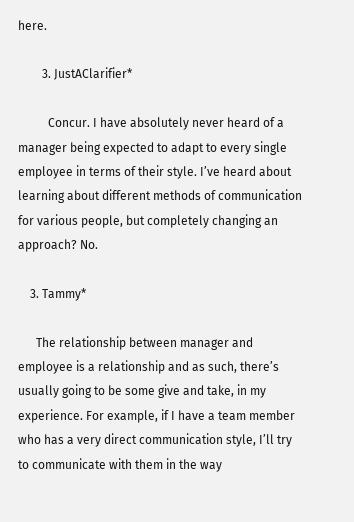here.

        3. JustAClarifier*

          Concur. I have absolutely never heard of a manager being expected to adapt to every single employee in terms of their style. I’ve heard about learning about different methods of communication for various people, but completely changing an approach? No.

    3. Tammy*

      The relationship between manager and employee is a relationship and as such, there’s usually going to be some give and take, in my experience. For example, if I have a team member who has a very direct communication style, I’ll try to communicate with them in the way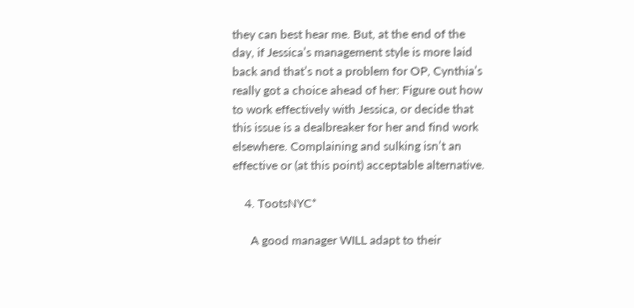they can best hear me. But, at the end of the day, if Jessica’s management style is more laid back and that’s not a problem for OP, Cynthia’s really got a choice ahead of her: Figure out how to work effectively with Jessica, or decide that this issue is a dealbreaker for her and find work elsewhere. Complaining and sulking isn’t an effective or (at this point) acceptable alternative.

    4. TootsNYC*

      A good manager WILL adapt to their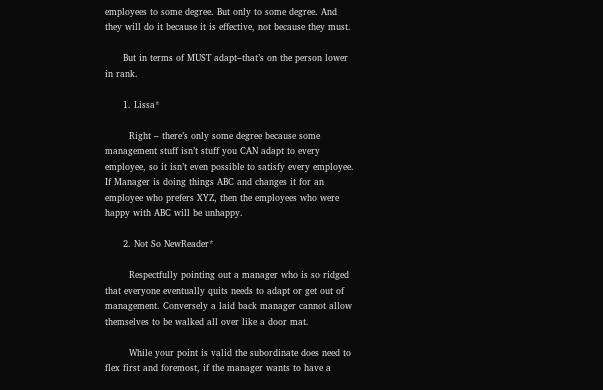employees to some degree. But only to some degree. And they will do it because it is effective, not because they must.

      But in terms of MUST adapt–that’s on the person lower in rank.

      1. Lissa*

        Right – there’s only some degree because some management stuff isn’t stuff you CAN adapt to every employee, so it isn’t even possible to satisfy every employee. If Manager is doing things ABC and changes it for an employee who prefers XYZ, then the employees who were happy with ABC will be unhappy.

      2. Not So NewReader*

        Respectfully pointing out a manager who is so ridged that everyone eventually quits needs to adapt or get out of management. Conversely a laid back manager cannot allow themselves to be walked all over like a door mat.

        While your point is valid the subordinate does need to flex first and foremost, if the manager wants to have a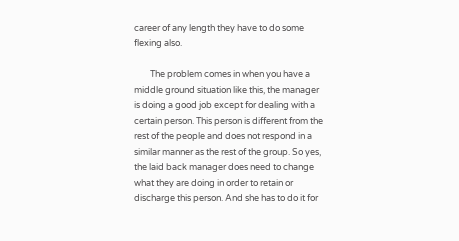career of any length they have to do some flexing also.

        The problem comes in when you have a middle ground situation like this, the manager is doing a good job except for dealing with a certain person. This person is different from the rest of the people and does not respond in a similar manner as the rest of the group. So yes, the laid back manager does need to change what they are doing in order to retain or discharge this person. And she has to do it for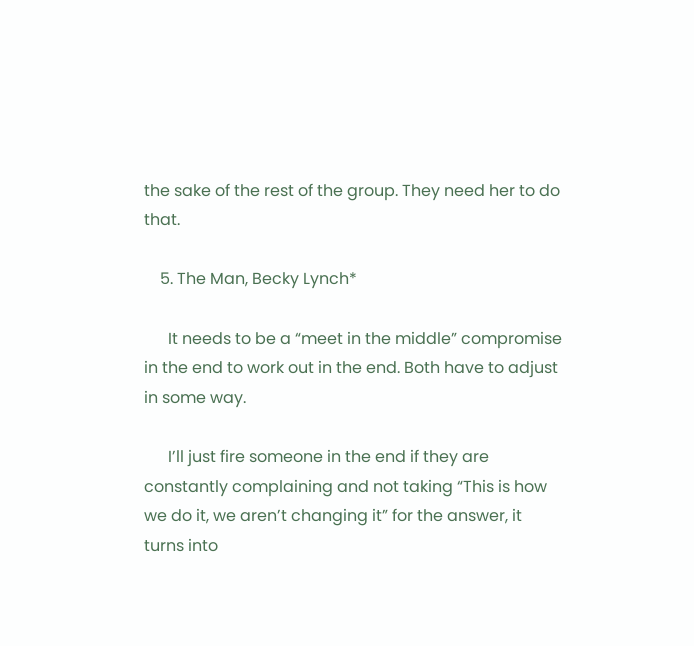the sake of the rest of the group. They need her to do that.

    5. The Man, Becky Lynch*

      It needs to be a “meet in the middle” compromise in the end to work out in the end. Both have to adjust in some way.

      I’ll just fire someone in the end if they are constantly complaining and not taking “This is how we do it, we aren’t changing it” for the answer, it turns into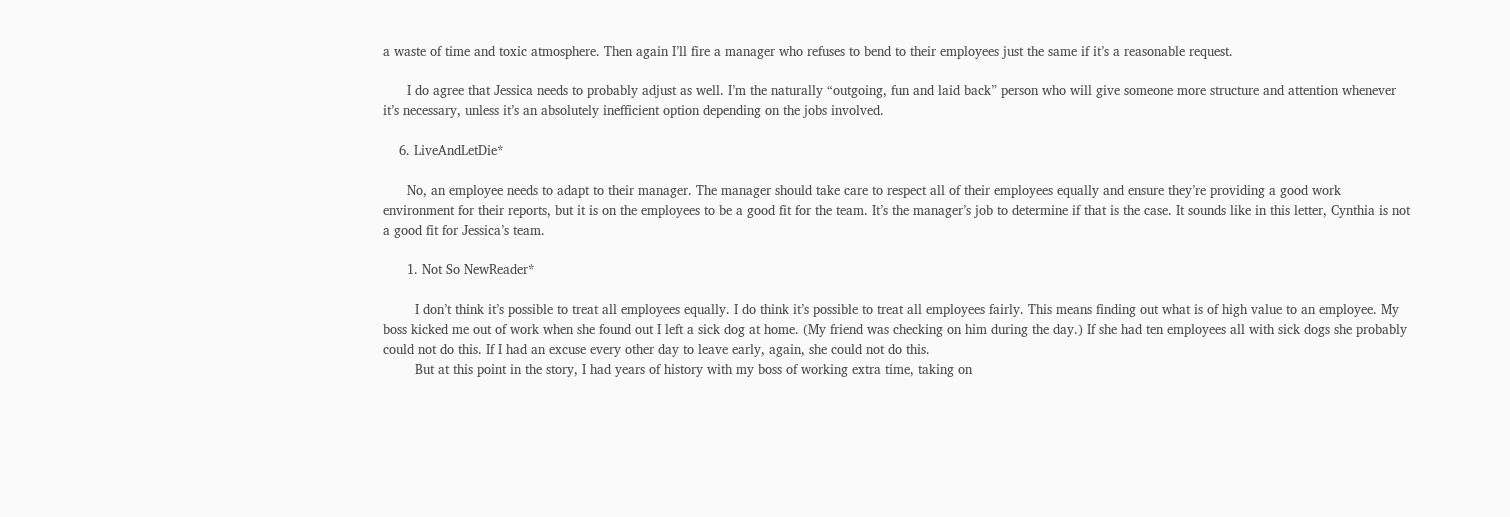a waste of time and toxic atmosphere. Then again I’ll fire a manager who refuses to bend to their employees just the same if it’s a reasonable request.

      I do agree that Jessica needs to probably adjust as well. I’m the naturally “outgoing, fun and laid back” person who will give someone more structure and attention whenever it’s necessary, unless it’s an absolutely inefficient option depending on the jobs involved.

    6. LiveAndLetDie*

      No, an employee needs to adapt to their manager. The manager should take care to respect all of their employees equally and ensure they’re providing a good work environment for their reports, but it is on the employees to be a good fit for the team. It’s the manager’s job to determine if that is the case. It sounds like in this letter, Cynthia is not a good fit for Jessica’s team.

      1. Not So NewReader*

        I don’t think it’s possible to treat all employees equally. I do think it’s possible to treat all employees fairly. This means finding out what is of high value to an employee. My boss kicked me out of work when she found out I left a sick dog at home. (My friend was checking on him during the day.) If she had ten employees all with sick dogs she probably could not do this. If I had an excuse every other day to leave early, again, she could not do this.
        But at this point in the story, I had years of history with my boss of working extra time, taking on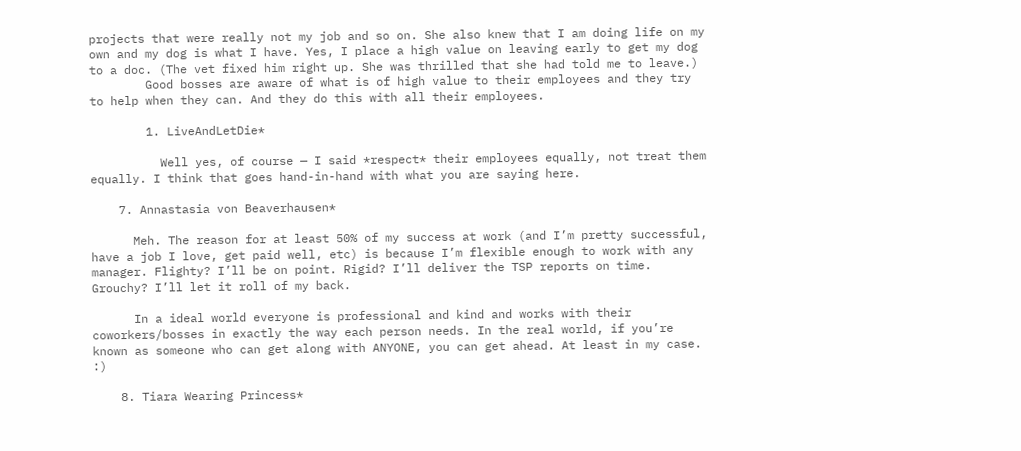projects that were really not my job and so on. She also knew that I am doing life on my own and my dog is what I have. Yes, I place a high value on leaving early to get my dog to a doc. (The vet fixed him right up. She was thrilled that she had told me to leave.)
        Good bosses are aware of what is of high value to their employees and they try to help when they can. And they do this with all their employees.

        1. LiveAndLetDie*

          Well yes, of course — I said *respect* their employees equally, not treat them equally. I think that goes hand-in-hand with what you are saying here.

    7. Annastasia von Beaverhausen*

      Meh. The reason for at least 50% of my success at work (and I’m pretty successful, have a job I love, get paid well, etc) is because I’m flexible enough to work with any manager. Flighty? I’ll be on point. Rigid? I’ll deliver the TSP reports on time. Grouchy? I’ll let it roll of my back.

      In a ideal world everyone is professional and kind and works with their coworkers/bosses in exactly the way each person needs. In the real world, if you’re known as someone who can get along with ANYONE, you can get ahead. At least in my case. :)

    8. Tiara Wearing Princess*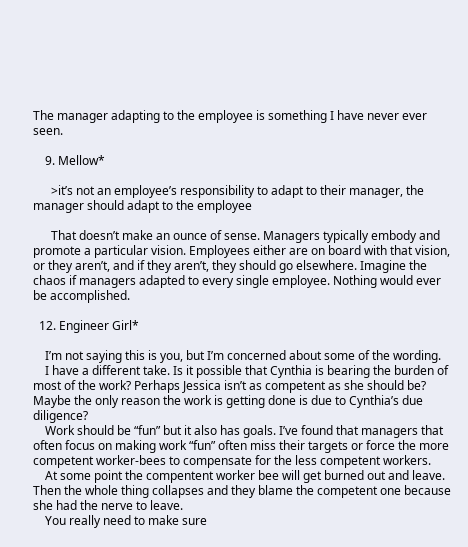The manager adapting to the employee is something I have never ever seen.

    9. Mellow*

      >it’s not an employee’s responsibility to adapt to their manager, the manager should adapt to the employee

      That doesn’t make an ounce of sense. Managers typically embody and promote a particular vision. Employees either are on board with that vision, or they aren’t, and if they aren’t, they should go elsewhere. Imagine the chaos if managers adapted to every single employee. Nothing would ever be accomplished.

  12. Engineer Girl*

    I’m not saying this is you, but I’m concerned about some of the wording.
    I have a different take. Is it possible that Cynthia is bearing the burden of most of the work? Perhaps Jessica isn’t as competent as she should be? Maybe the only reason the work is getting done is due to Cynthia’s due diligence?
    Work should be “fun” but it also has goals. I’ve found that managers that often focus on making work “fun” often miss their targets or force the more competent worker-bees to compensate for the less competent workers.
    At some point the compentent worker bee will get burned out and leave. Then the whole thing collapses and they blame the competent one because she had the nerve to leave.
    You really need to make sure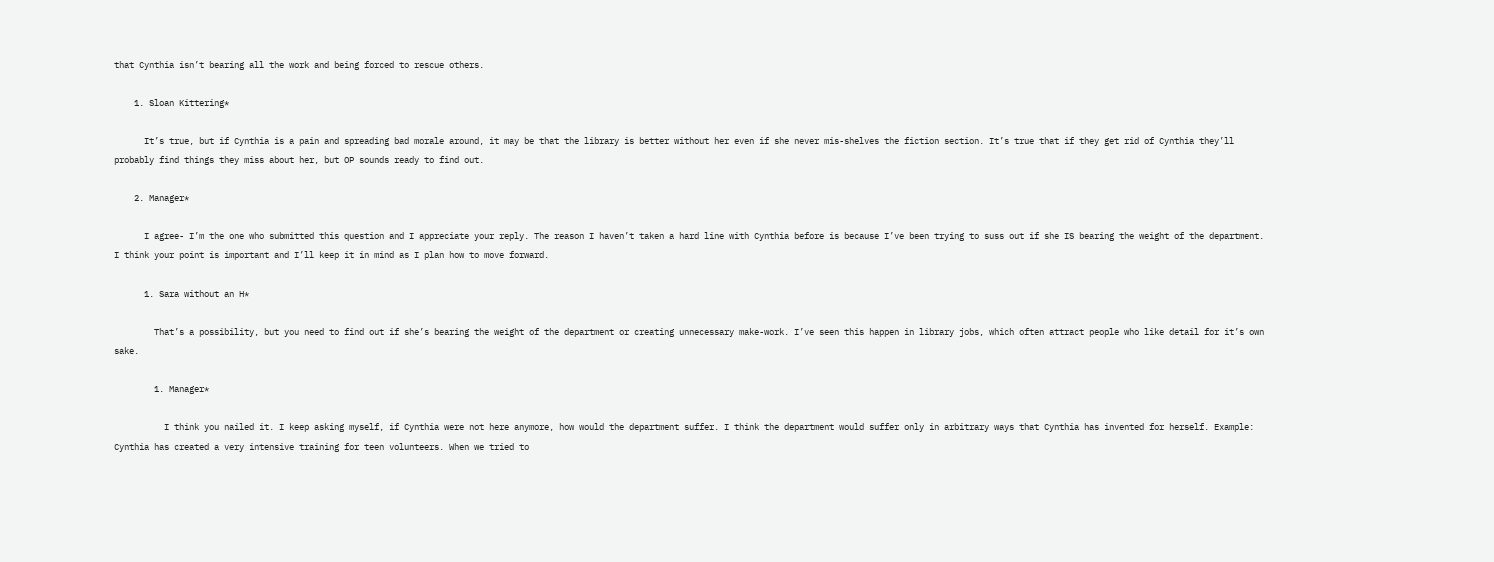that Cynthia isn’t bearing all the work and being forced to rescue others.

    1. Sloan Kittering*

      It’s true, but if Cynthia is a pain and spreading bad morale around, it may be that the library is better without her even if she never mis-shelves the fiction section. It’s true that if they get rid of Cynthia they’ll probably find things they miss about her, but OP sounds ready to find out.

    2. Manager*

      I agree- I’m the one who submitted this question and I appreciate your reply. The reason I haven’t taken a hard line with Cynthia before is because I’ve been trying to suss out if she IS bearing the weight of the department. I think your point is important and I’ll keep it in mind as I plan how to move forward.

      1. Sara without an H*

        That’s a possibility, but you need to find out if she’s bearing the weight of the department or creating unnecessary make-work. I’ve seen this happen in library jobs, which often attract people who like detail for it’s own sake.

        1. Manager*

          I think you nailed it. I keep asking myself, if Cynthia were not here anymore, how would the department suffer. I think the department would suffer only in arbitrary ways that Cynthia has invented for herself. Example: Cynthia has created a very intensive training for teen volunteers. When we tried to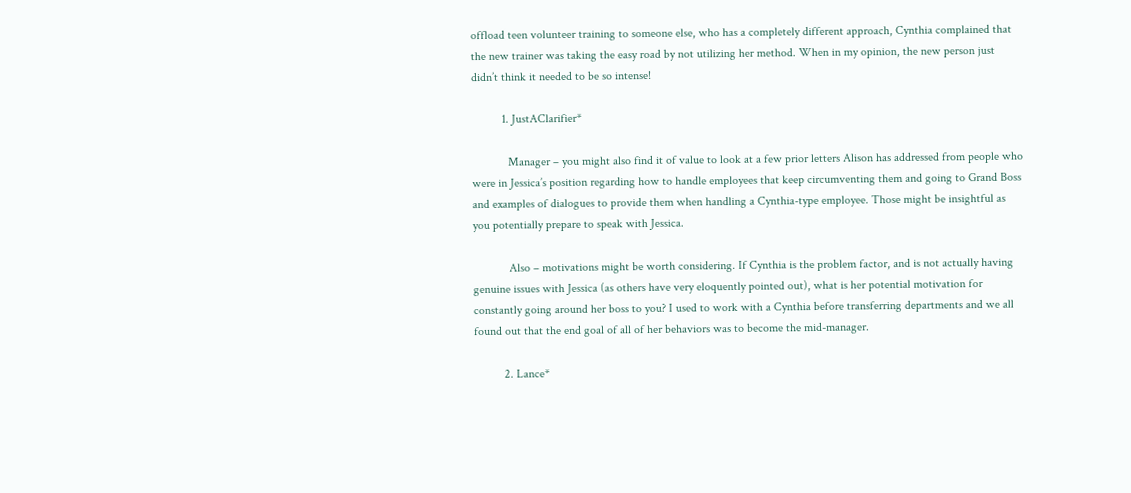offload teen volunteer training to someone else, who has a completely different approach, Cynthia complained that the new trainer was taking the easy road by not utilizing her method. When in my opinion, the new person just didn’t think it needed to be so intense!

          1. JustAClarifier*

            Manager – you might also find it of value to look at a few prior letters Alison has addressed from people who were in Jessica’s position regarding how to handle employees that keep circumventing them and going to Grand Boss and examples of dialogues to provide them when handling a Cynthia-type employee. Those might be insightful as you potentially prepare to speak with Jessica.

            Also – motivations might be worth considering. If Cynthia is the problem factor, and is not actually having genuine issues with Jessica (as others have very eloquently pointed out), what is her potential motivation for constantly going around her boss to you? I used to work with a Cynthia before transferring departments and we all found out that the end goal of all of her behaviors was to become the mid-manager.

          2. Lance*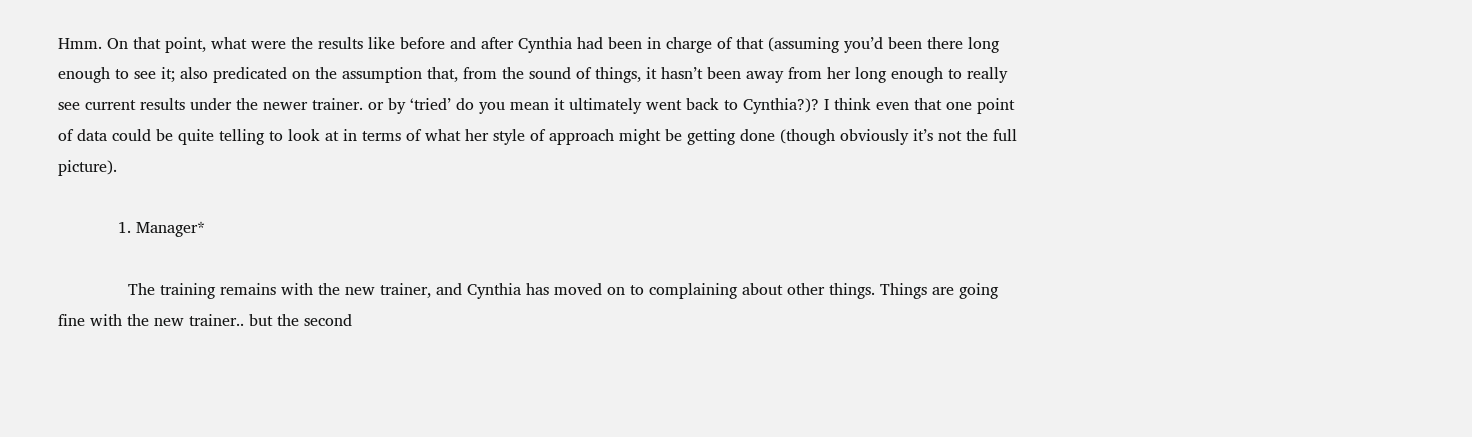Hmm. On that point, what were the results like before and after Cynthia had been in charge of that (assuming you’d been there long enough to see it; also predicated on the assumption that, from the sound of things, it hasn’t been away from her long enough to really see current results under the newer trainer. or by ‘tried’ do you mean it ultimately went back to Cynthia?)? I think even that one point of data could be quite telling to look at in terms of what her style of approach might be getting done (though obviously it’s not the full picture).

            1. Manager*

              The training remains with the new trainer, and Cynthia has moved on to complaining about other things. Things are going fine with the new trainer.. but the second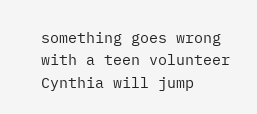something goes wrong with a teen volunteer Cynthia will jump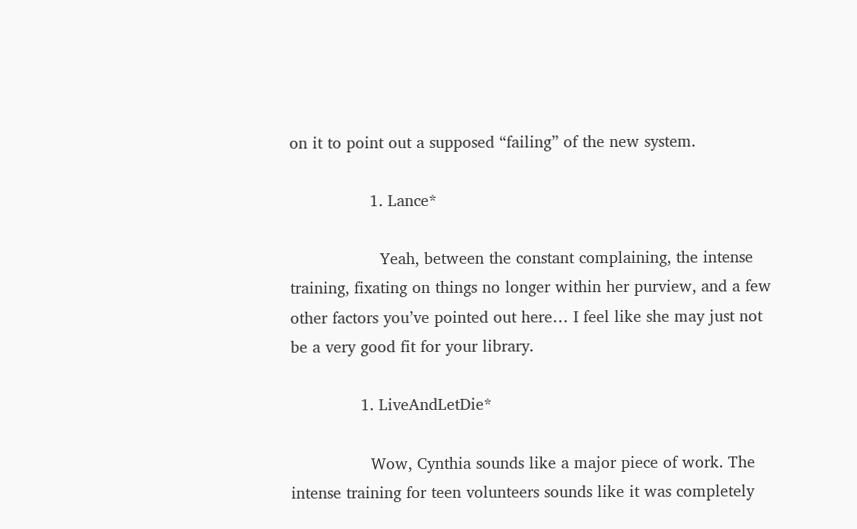on it to point out a supposed “failing” of the new system.

                1. Lance*

                  Yeah, between the constant complaining, the intense training, fixating on things no longer within her purview, and a few other factors you’ve pointed out here… I feel like she may just not be a very good fit for your library.

              1. LiveAndLetDie*

                Wow, Cynthia sounds like a major piece of work. The intense training for teen volunteers sounds like it was completely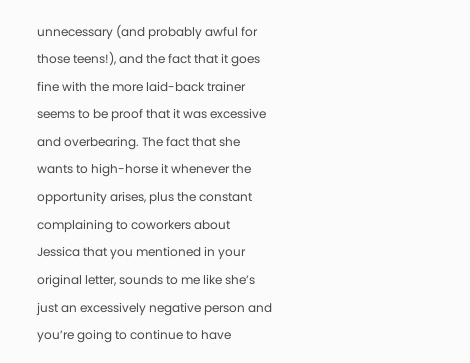unnecessary (and probably awful for those teens!), and the fact that it goes fine with the more laid-back trainer seems to be proof that it was excessive and overbearing. The fact that she wants to high-horse it whenever the opportunity arises, plus the constant complaining to coworkers about Jessica that you mentioned in your original letter, sounds to me like she’s just an excessively negative person and you’re going to continue to have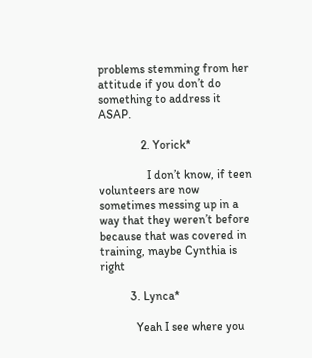problems stemming from her attitude if you don’t do something to address it ASAP.

              2. Yorick*

                I don’t know, if teen volunteers are now sometimes messing up in a way that they weren’t before because that was covered in training, maybe Cynthia is right

          3. Lynca*

            Yeah I see where you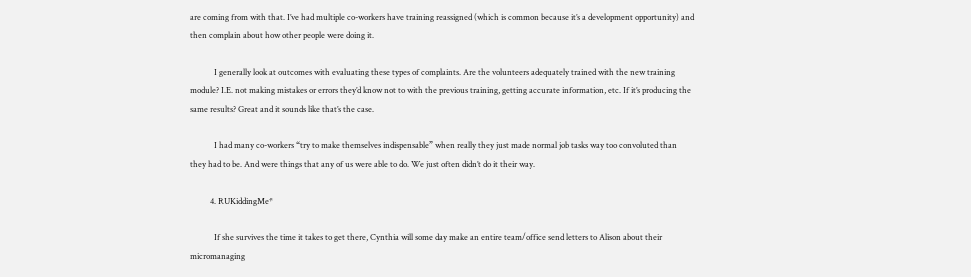are coming from with that. I’ve had multiple co-workers have training reassigned (which is common because it’s a development opportunity) and then complain about how other people were doing it.

            I generally look at outcomes with evaluating these types of complaints. Are the volunteers adequately trained with the new training module? I.E. not making mistakes or errors they’d know not to with the previous training, getting accurate information, etc. If it’s producing the same results? Great and it sounds like that’s the case.

            I had many co-workers “try to make themselves indispensable” when really they just made normal job tasks way too convoluted than they had to be. And were things that any of us were able to do. We just often didn’t do it their way.

          4. RUKiddingMe*

            If she survives the time it takes to get there, Cynthia will some day make an entire team/office send letters to Alison about their micromanaging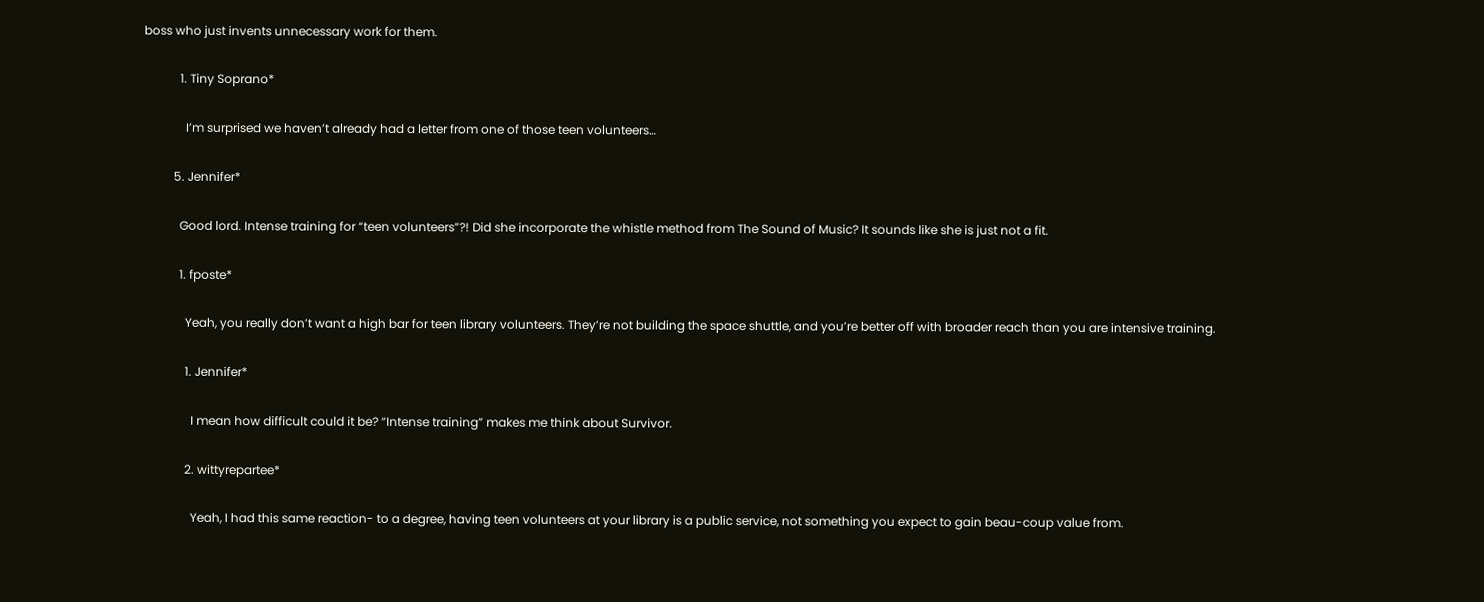boss who just invents unnecessary work for them.

            1. Tiny Soprano*

              I’m surprised we haven’t already had a letter from one of those teen volunteers…

          5. Jennifer*

            Good lord. Intense training for “teen volunteers”?! Did she incorporate the whistle method from The Sound of Music? It sounds like she is just not a fit.

            1. fposte*

              Yeah, you really don’t want a high bar for teen library volunteers. They’re not building the space shuttle, and you’re better off with broader reach than you are intensive training.

              1. Jennifer*

                I mean how difficult could it be? “Intense training” makes me think about Survivor.

              2. wittyrepartee*

                Yeah, I had this same reaction- to a degree, having teen volunteers at your library is a public service, not something you expect to gain beau-coup value from.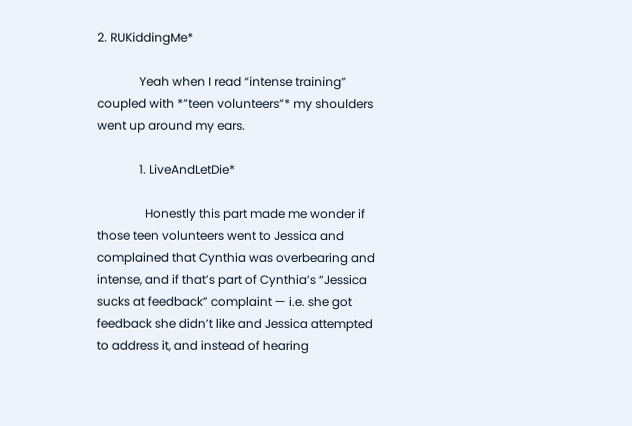2. RUKiddingMe*

              Yeah when I read “intense training” coupled with *”teen volunteers”* my shoulders went up around my ears.

              1. LiveAndLetDie*

                Honestly this part made me wonder if those teen volunteers went to Jessica and complained that Cynthia was overbearing and intense, and if that’s part of Cynthia’s “Jessica sucks at feedback” complaint — i.e. she got feedback she didn’t like and Jessica attempted to address it, and instead of hearing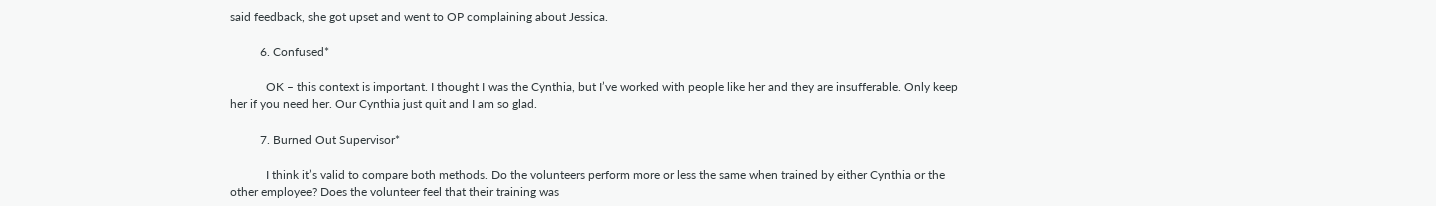said feedback, she got upset and went to OP complaining about Jessica.

          6. Confused*

            OK – this context is important. I thought I was the Cynthia, but I’ve worked with people like her and they are insufferable. Only keep her if you need her. Our Cynthia just quit and I am so glad.

          7. Burned Out Supervisor*

            I think it’s valid to compare both methods. Do the volunteers perform more or less the same when trained by either Cynthia or the other employee? Does the volunteer feel that their training was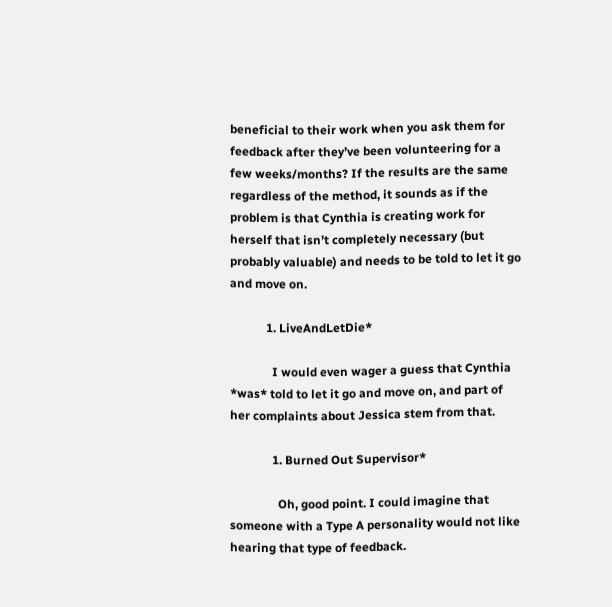beneficial to their work when you ask them for feedback after they’ve been volunteering for a few weeks/months? If the results are the same regardless of the method, it sounds as if the problem is that Cynthia is creating work for herself that isn’t completely necessary (but probably valuable) and needs to be told to let it go and move on.

            1. LiveAndLetDie*

              I would even wager a guess that Cynthia *was* told to let it go and move on, and part of her complaints about Jessica stem from that.

              1. Burned Out Supervisor*

                Oh, good point. I could imagine that someone with a Type A personality would not like hearing that type of feedback.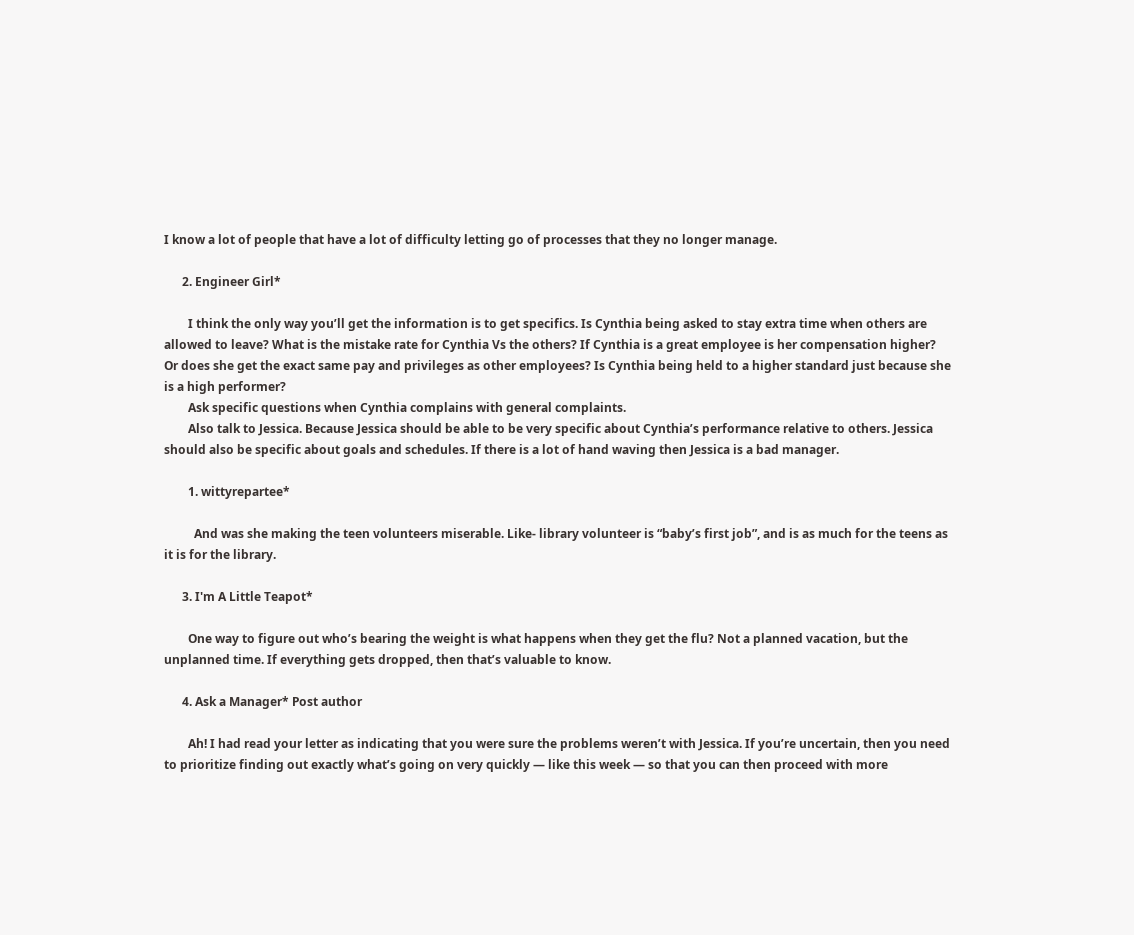I know a lot of people that have a lot of difficulty letting go of processes that they no longer manage.

      2. Engineer Girl*

        I think the only way you’ll get the information is to get specifics. Is Cynthia being asked to stay extra time when others are allowed to leave? What is the mistake rate for Cynthia Vs the others? If Cynthia is a great employee is her compensation higher? Or does she get the exact same pay and privileges as other employees? Is Cynthia being held to a higher standard just because she is a high performer?
        Ask specific questions when Cynthia complains with general complaints.
        Also talk to Jessica. Because Jessica should be able to be very specific about Cynthia’s performance relative to others. Jessica should also be specific about goals and schedules. If there is a lot of hand waving then Jessica is a bad manager.

        1. wittyrepartee*

          And was she making the teen volunteers miserable. Like- library volunteer is “baby’s first job”, and is as much for the teens as it is for the library.

      3. I'm A Little Teapot*

        One way to figure out who’s bearing the weight is what happens when they get the flu? Not a planned vacation, but the unplanned time. If everything gets dropped, then that’s valuable to know.

      4. Ask a Manager* Post author

        Ah! I had read your letter as indicating that you were sure the problems weren’t with Jessica. If you’re uncertain, then you need to prioritize finding out exactly what’s going on very quickly — like this week — so that you can then proceed with more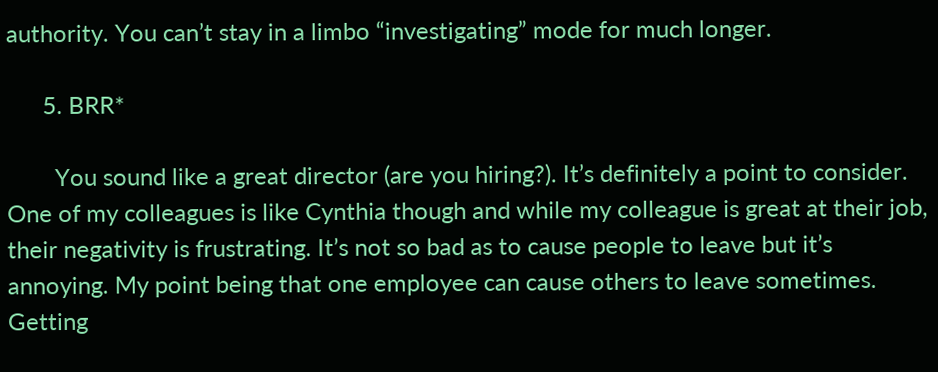authority. You can’t stay in a limbo “investigating” mode for much longer.

      5. BRR*

        You sound like a great director (are you hiring?). It’s definitely a point to consider. One of my colleagues is like Cynthia though and while my colleague is great at their job, their negativity is frustrating. It’s not so bad as to cause people to leave but it’s annoying. My point being that one employee can cause others to leave sometimes. Getting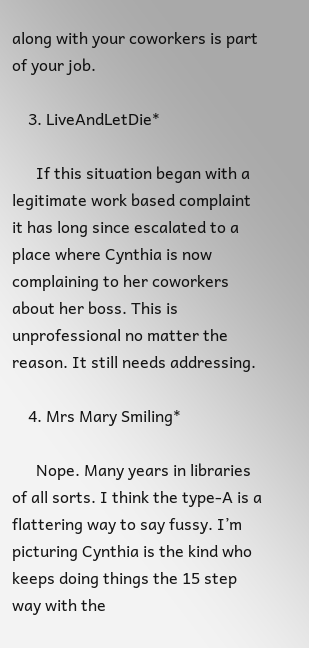along with your coworkers is part of your job.

    3. LiveAndLetDie*

      If this situation began with a legitimate work based complaint it has long since escalated to a place where Cynthia is now complaining to her coworkers about her boss. This is unprofessional no matter the reason. It still needs addressing.

    4. Mrs Mary Smiling*

      Nope. Many years in libraries of all sorts. I think the type-A is a flattering way to say fussy. I’m picturing Cynthia is the kind who keeps doing things the 15 step way with the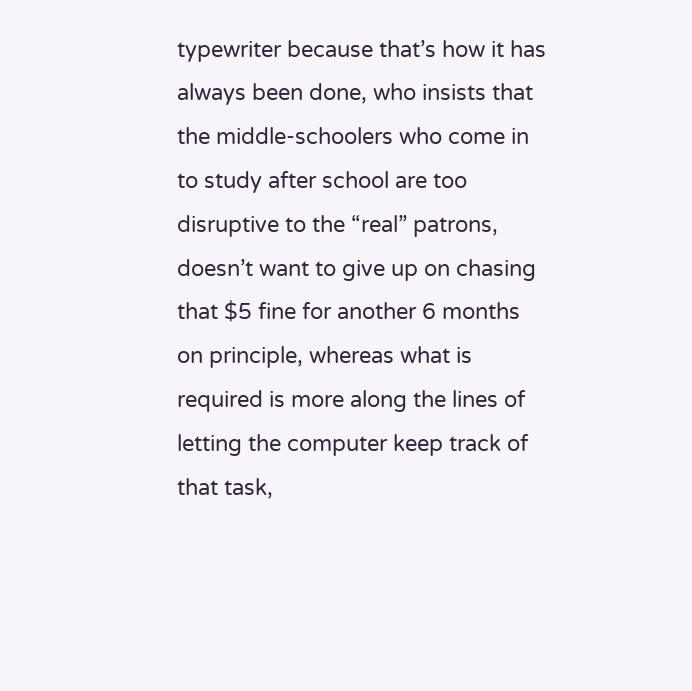typewriter because that’s how it has always been done, who insists that the middle-schoolers who come in to study after school are too disruptive to the “real” patrons, doesn’t want to give up on chasing that $5 fine for another 6 months on principle, whereas what is required is more along the lines of letting the computer keep track of that task,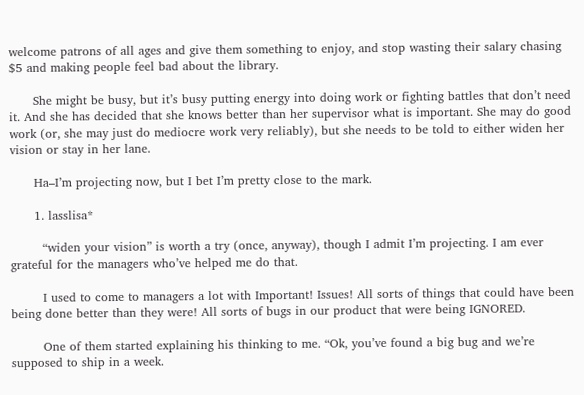welcome patrons of all ages and give them something to enjoy, and stop wasting their salary chasing $5 and making people feel bad about the library.

      She might be busy, but it’s busy putting energy into doing work or fighting battles that don’t need it. And she has decided that she knows better than her supervisor what is important. She may do good work (or, she may just do mediocre work very reliably), but she needs to be told to either widen her vision or stay in her lane.

      Ha–I’m projecting now, but I bet I’m pretty close to the mark.

      1. lasslisa*

        “widen your vision” is worth a try (once, anyway), though I admit I’m projecting. I am ever grateful for the managers who’ve helped me do that.

        I used to come to managers a lot with Important! Issues! All sorts of things that could have been being done better than they were! All sorts of bugs in our product that were being IGNORED.

        One of them started explaining his thinking to me. “Ok, you’ve found a big bug and we’re supposed to ship in a week.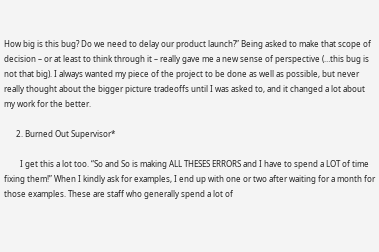How big is this bug? Do we need to delay our product launch?” Being asked to make that scope of decision – or at least to think through it – really gave me a new sense of perspective (…this bug is not that big). I always wanted my piece of the project to be done as well as possible, but never really thought about the bigger picture tradeoffs until I was asked to, and it changed a lot about my work for the better.

      2. Burned Out Supervisor*

        I get this a lot too. “So and So is making ALL THESES ERRORS and I have to spend a LOT of time fixing them!” When I kindly ask for examples, I end up with one or two after waiting for a month for those examples. These are staff who generally spend a lot of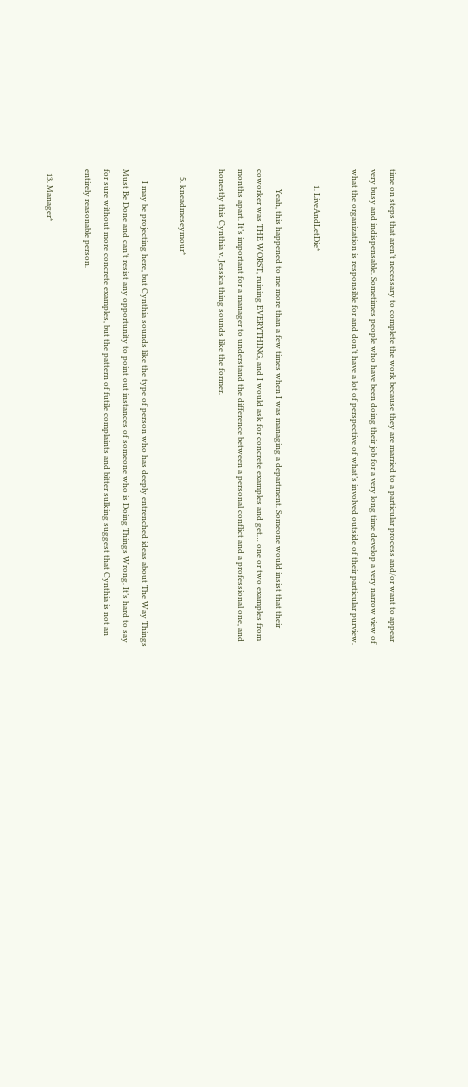time on steps that aren’t necessary to complete the work because they are married to a particular process and/or want to appear very busy and indispensable. Sometimes people who have been doing their job for a very long time develop a very narrow view of what the organization is responsible for and don’t have a lot of perspective of what’s involved outside of their particular purview.

        1. LiveAndLetDie*

          Yeah, this happened to me more than a few times when I was managing a department. Someone would insist that their coworker was THE WORST, ruining EVERYTHING, and I would ask for concrete examples and get… one or two examples from months apart. It’s important for a manager to understand the difference between a personal conflict and a professional one, and honestly this Cynthia v. Jessica thing sounds like the former.

    5. kneadmeseymour*

      I may be projecting here, but Cynthia sounds like the type of person who has deeply entrenched ideas about The Way Things Must Be Done and can’t resist any opportunity to point out instances of someone who is Doing Things Wrong. It’s hard to say for sure without more concrete examples, but the pattern of futile complaints and bitter sulking suggest that Cynthia is not an entirely reasonable person.

  13. Manager*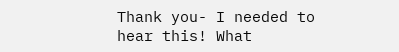Thank you- I needed to hear this! What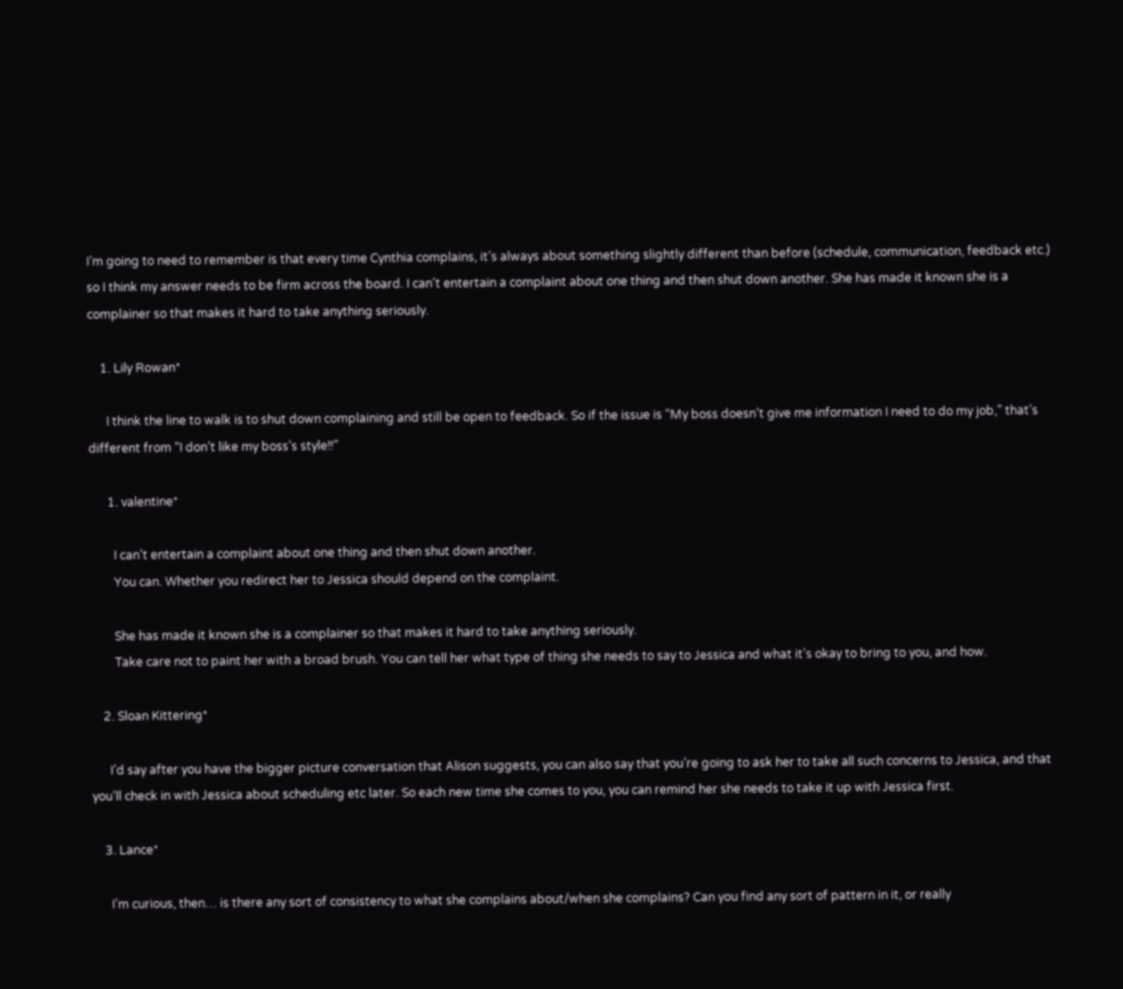I’m going to need to remember is that every time Cynthia complains, it’s always about something slightly different than before (schedule, communication, feedback etc.) so I think my answer needs to be firm across the board. I can’t entertain a complaint about one thing and then shut down another. She has made it known she is a complainer so that makes it hard to take anything seriously.

    1. Lily Rowan*

      I think the line to walk is to shut down complaining and still be open to feedback. So if the issue is “My boss doesn’t give me information I need to do my job,” that’s different from “I don’t like my boss’s style!!”

      1. valentine*

        I can’t entertain a complaint about one thing and then shut down another.
        You can. Whether you redirect her to Jessica should depend on the complaint.

        She has made it known she is a complainer so that makes it hard to take anything seriously.
        Take care not to paint her with a broad brush. You can tell her what type of thing she needs to say to Jessica and what it’s okay to bring to you, and how.

    2. Sloan Kittering*

      I’d say after you have the bigger picture conversation that Alison suggests, you can also say that you’re going to ask her to take all such concerns to Jessica, and that you’ll check in with Jessica about scheduling etc later. So each new time she comes to you, you can remind her she needs to take it up with Jessica first.

    3. Lance*

      I’m curious, then… is there any sort of consistency to what she complains about/when she complains? Can you find any sort of pattern in it, or really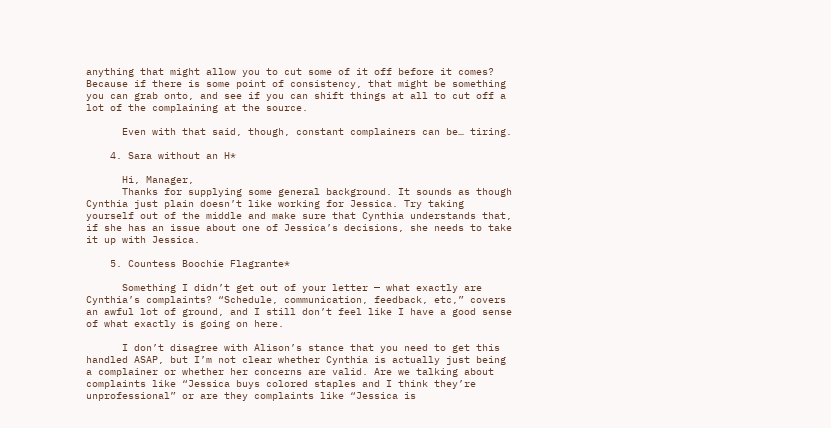anything that might allow you to cut some of it off before it comes? Because if there is some point of consistency, that might be something you can grab onto, and see if you can shift things at all to cut off a lot of the complaining at the source.

      Even with that said, though, constant complainers can be… tiring.

    4. Sara without an H*

      Hi, Manager,
      Thanks for supplying some general background. It sounds as though Cynthia just plain doesn’t like working for Jessica. Try taking yourself out of the middle and make sure that Cynthia understands that, if she has an issue about one of Jessica’s decisions, she needs to take it up with Jessica.

    5. Countess Boochie Flagrante*

      Something I didn’t get out of your letter — what exactly are Cynthia’s complaints? “Schedule, communication, feedback, etc,” covers an awful lot of ground, and I still don’t feel like I have a good sense of what exactly is going on here.

      I don’t disagree with Alison’s stance that you need to get this handled ASAP, but I’m not clear whether Cynthia is actually just being a complainer or whether her concerns are valid. Are we talking about complaints like “Jessica buys colored staples and I think they’re unprofessional” or are they complaints like “Jessica is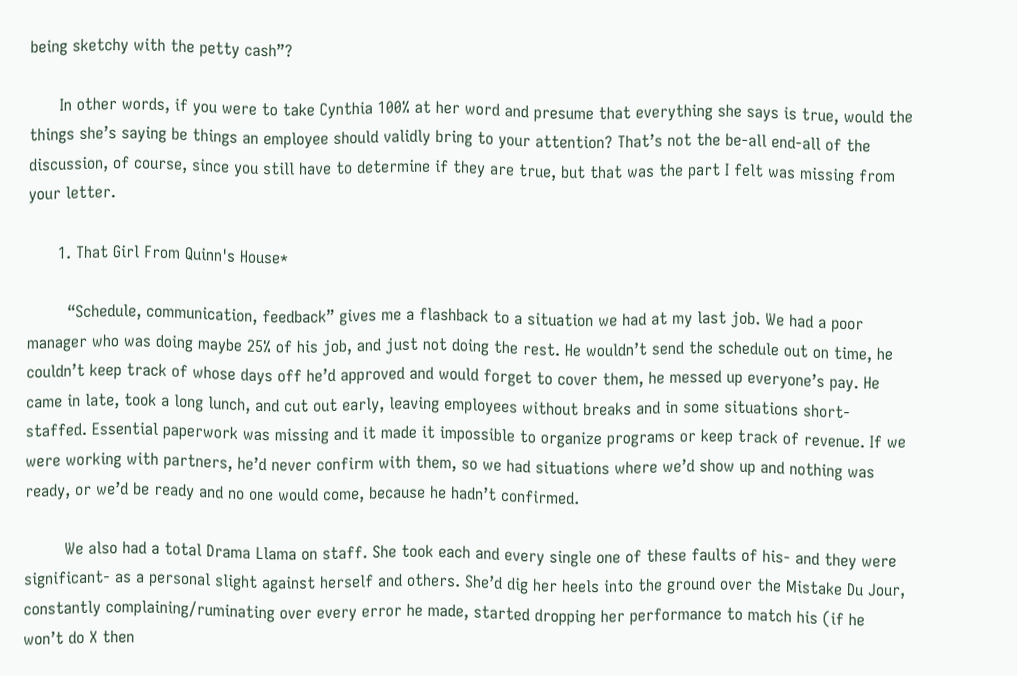being sketchy with the petty cash”?

      In other words, if you were to take Cynthia 100% at her word and presume that everything she says is true, would the things she’s saying be things an employee should validly bring to your attention? That’s not the be-all end-all of the discussion, of course, since you still have to determine if they are true, but that was the part I felt was missing from your letter.

      1. That Girl From Quinn's House*

        “Schedule, communication, feedback” gives me a flashback to a situation we had at my last job. We had a poor manager who was doing maybe 25% of his job, and just not doing the rest. He wouldn’t send the schedule out on time, he couldn’t keep track of whose days off he’d approved and would forget to cover them, he messed up everyone’s pay. He came in late, took a long lunch, and cut out early, leaving employees without breaks and in some situations short-staffed. Essential paperwork was missing and it made it impossible to organize programs or keep track of revenue. If we were working with partners, he’d never confirm with them, so we had situations where we’d show up and nothing was ready, or we’d be ready and no one would come, because he hadn’t confirmed.

        We also had a total Drama Llama on staff. She took each and every single one of these faults of his- and they were significant- as a personal slight against herself and others. She’d dig her heels into the ground over the Mistake Du Jour, constantly complaining/ruminating over every error he made, started dropping her performance to match his (if he won’t do X then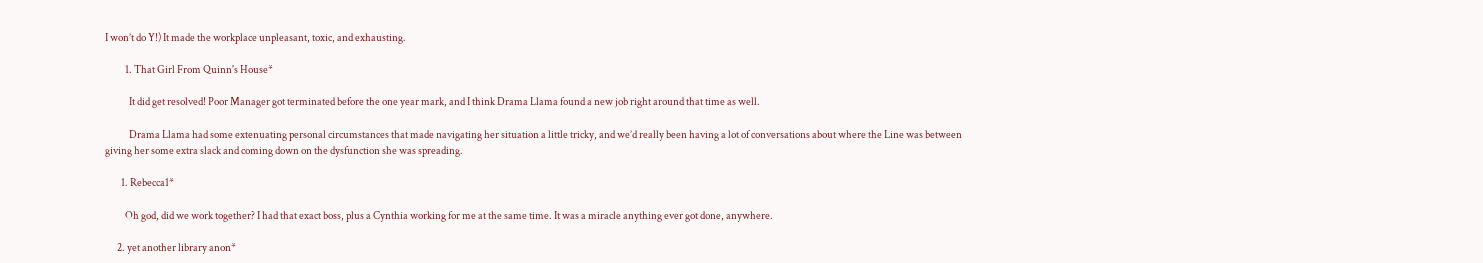I won’t do Y!) It made the workplace unpleasant, toxic, and exhausting.

          1. That Girl From Quinn's House*

            It did get resolved! Poor Manager got terminated before the one year mark, and I think Drama Llama found a new job right around that time as well.

            Drama Llama had some extenuating personal circumstances that made navigating her situation a little tricky, and we’d really been having a lot of conversations about where the Line was between giving her some extra slack and coming down on the dysfunction she was spreading.

        1. Rebecca1*

          Oh god, did we work together? I had that exact boss, plus a Cynthia working for me at the same time. It was a miracle anything ever got done, anywhere.

      2. yet another library anon*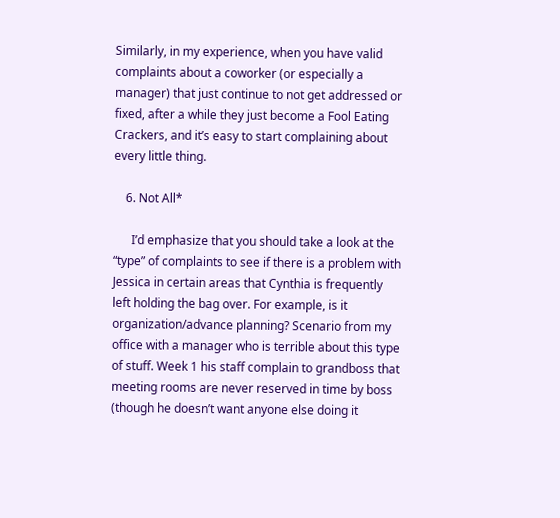Similarly, in my experience, when you have valid complaints about a coworker (or especially a manager) that just continue to not get addressed or fixed, after a while they just become a Fool Eating Crackers, and it’s easy to start complaining about every little thing.

    6. Not All*

      I’d emphasize that you should take a look at the “type” of complaints to see if there is a problem with Jessica in certain areas that Cynthia is frequently left holding the bag over. For example, is it organization/advance planning? Scenario from my office with a manager who is terrible about this type of stuff. Week 1 his staff complain to grandboss that meeting rooms are never reserved in time by boss (though he doesn’t want anyone else doing it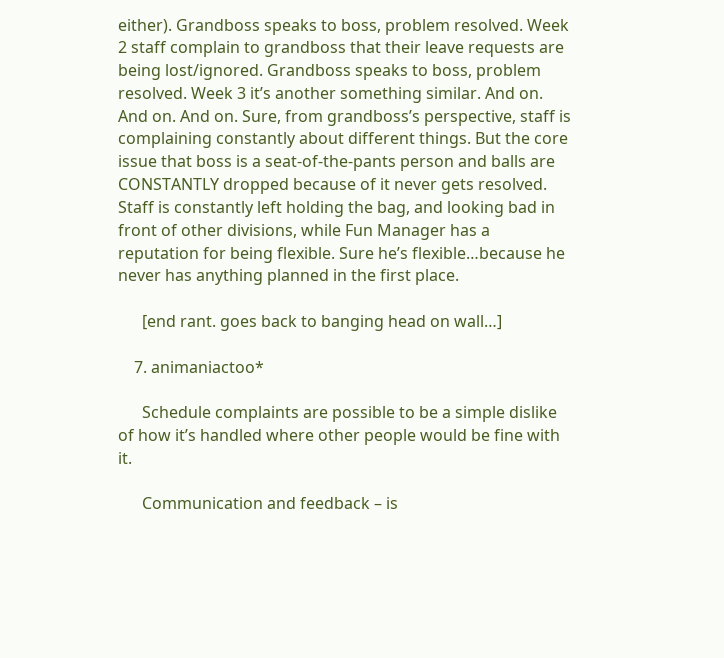either). Grandboss speaks to boss, problem resolved. Week 2 staff complain to grandboss that their leave requests are being lost/ignored. Grandboss speaks to boss, problem resolved. Week 3 it’s another something similar. And on. And on. And on. Sure, from grandboss’s perspective, staff is complaining constantly about different things. But the core issue that boss is a seat-of-the-pants person and balls are CONSTANTLY dropped because of it never gets resolved. Staff is constantly left holding the bag, and looking bad in front of other divisions, while Fun Manager has a reputation for being flexible. Sure he’s flexible…because he never has anything planned in the first place.

      [end rant. goes back to banging head on wall…]

    7. animaniactoo*

      Schedule complaints are possible to be a simple dislike of how it’s handled where other people would be fine with it.

      Communication and feedback – is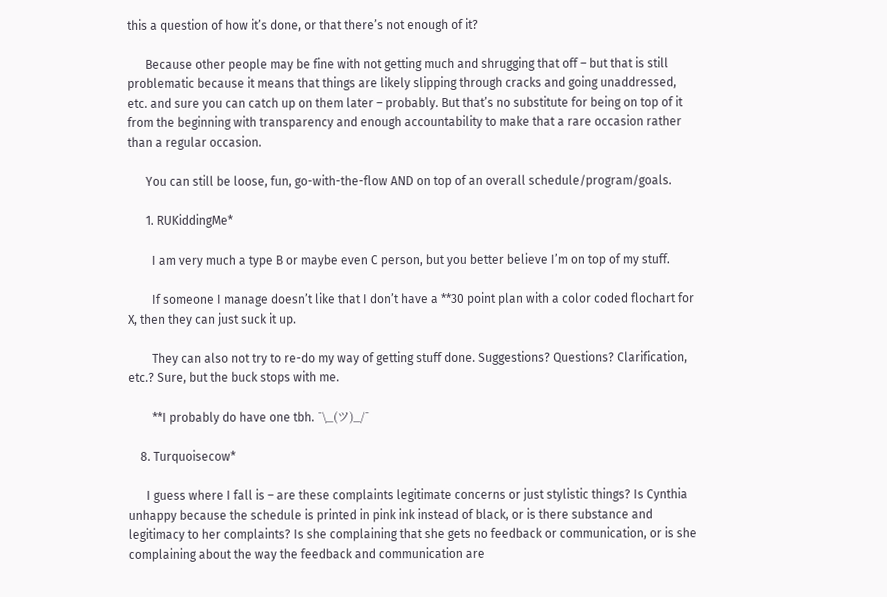this a question of how it’s done, or that there’s not enough of it?

      Because other people may be fine with not getting much and shrugging that off – but that is still problematic because it means that things are likely slipping through cracks and going unaddressed, etc. and sure you can catch up on them later – probably. But that’s no substitute for being on top of it from the beginning with transparency and enough accountability to make that a rare occasion rather than a regular occasion.

      You can still be loose, fun, go-with-the-flow AND on top of an overall schedule/program/goals.

      1. RUKiddingMe*

        I am very much a type B or maybe even C person, but you better believe I’m on top of my stuff.

        If someone I manage doesn’t like that I don’t have a **30 point plan with a color coded flochart for X, then they can just suck it up.

        They can also not try to re-do my way of getting stuff done. Suggestions? Questions? Clarification, etc.? Sure, but the buck stops with me.

        **I probably do have one tbh. ¯\_(ツ)_/¯

    8. Turquoisecow*

      I guess where I fall is – are these complaints legitimate concerns or just stylistic things? Is Cynthia unhappy because the schedule is printed in pink ink instead of black, or is there substance and legitimacy to her complaints? Is she complaining that she gets no feedback or communication, or is she complaining about the way the feedback and communication are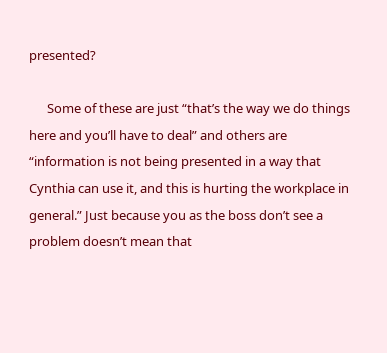presented?

      Some of these are just “that’s the way we do things here and you’ll have to deal” and others are “information is not being presented in a way that Cynthia can use it, and this is hurting the workplace in general.” Just because you as the boss don’t see a problem doesn’t mean that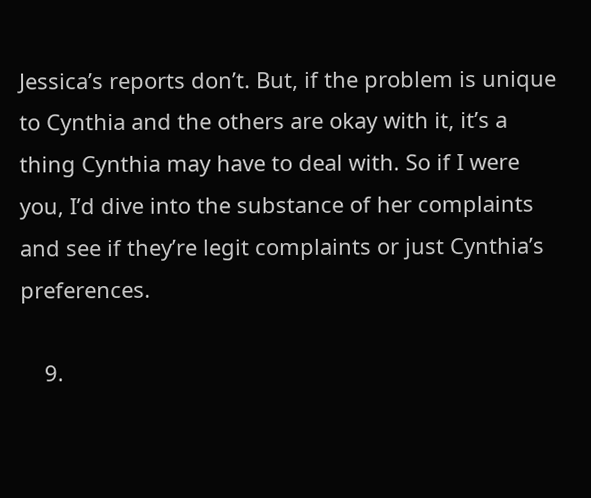Jessica’s reports don’t. But, if the problem is unique to Cynthia and the others are okay with it, it’s a thing Cynthia may have to deal with. So if I were you, I’d dive into the substance of her complaints and see if they’re legit complaints or just Cynthia’s preferences.

    9.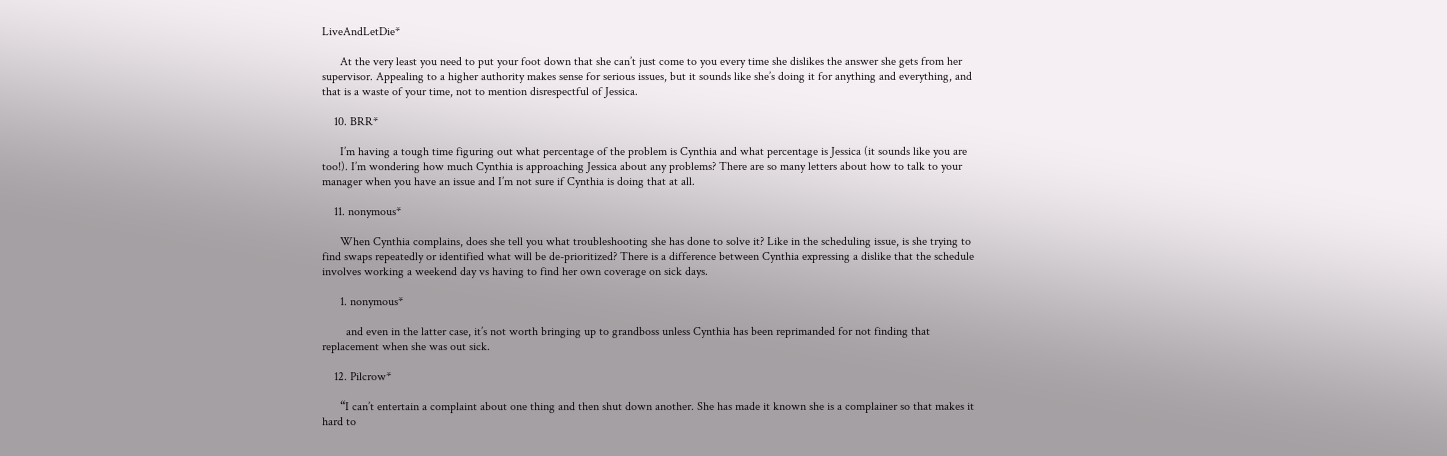LiveAndLetDie*

      At the very least you need to put your foot down that she can’t just come to you every time she dislikes the answer she gets from her supervisor. Appealing to a higher authority makes sense for serious issues, but it sounds like she’s doing it for anything and everything, and that is a waste of your time, not to mention disrespectful of Jessica.

    10. BRR*

      I’m having a tough time figuring out what percentage of the problem is Cynthia and what percentage is Jessica (it sounds like you are too!). I’m wondering how much Cynthia is approaching Jessica about any problems? There are so many letters about how to talk to your manager when you have an issue and I’m not sure if Cynthia is doing that at all.

    11. nonymous*

      When Cynthia complains, does she tell you what troubleshooting she has done to solve it? Like in the scheduling issue, is she trying to find swaps repeatedly or identified what will be de-prioritized? There is a difference between Cynthia expressing a dislike that the schedule involves working a weekend day vs having to find her own coverage on sick days.

      1. nonymous*

        and even in the latter case, it’s not worth bringing up to grandboss unless Cynthia has been reprimanded for not finding that replacement when she was out sick.

    12. Pilcrow*

      “I can’t entertain a complaint about one thing and then shut down another. She has made it known she is a complainer so that makes it hard to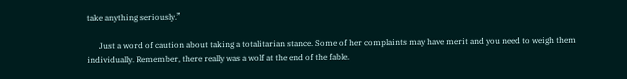take anything seriously.”

      Just a word of caution about taking a totalitarian stance. Some of her complaints may have merit and you need to weigh them individually. Remember, there really was a wolf at the end of the fable.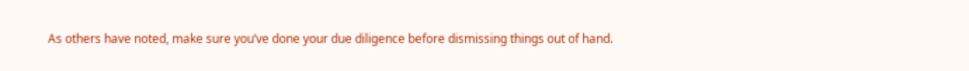As others have noted, make sure you’ve done your due diligence before dismissing things out of hand.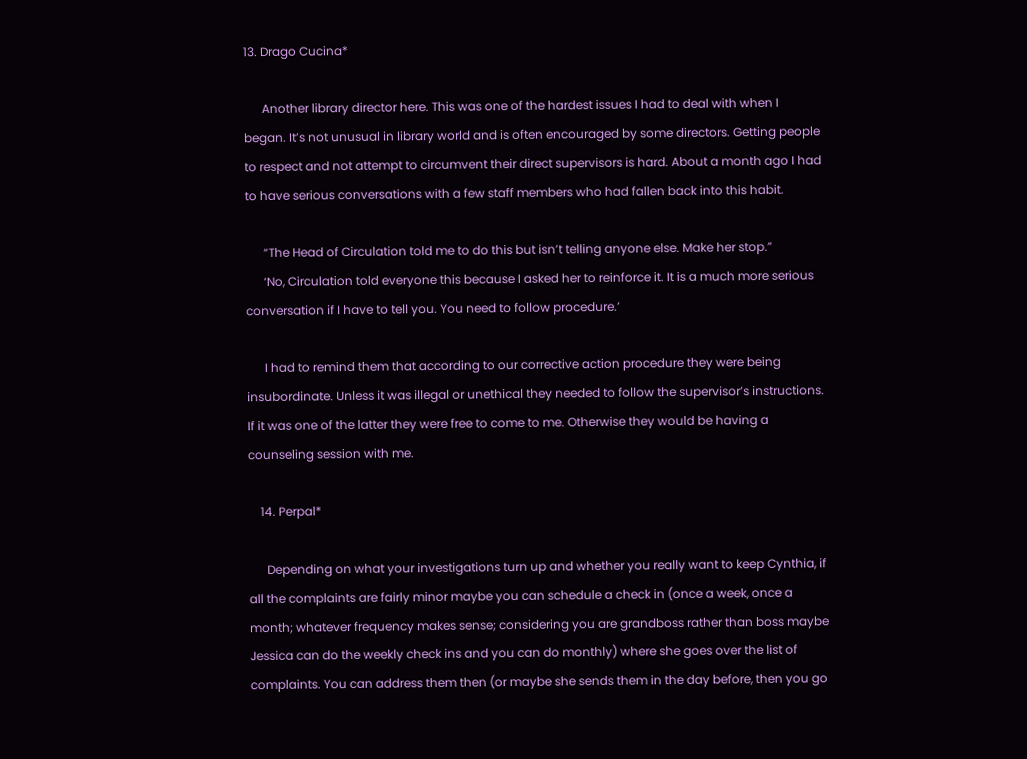13. Drago Cucina*

      Another library director here. This was one of the hardest issues I had to deal with when I began. It’s not unusual in library world and is often encouraged by some directors. Getting people to respect and not attempt to circumvent their direct supervisors is hard. About a month ago I had to have serious conversations with a few staff members who had fallen back into this habit.

      “The Head of Circulation told me to do this but isn’t telling anyone else. Make her stop.”
      ‘No, Circulation told everyone this because I asked her to reinforce it. It is a much more serious conversation if I have to tell you. You need to follow procedure.’

      I had to remind them that according to our corrective action procedure they were being insubordinate. Unless it was illegal or unethical they needed to follow the supervisor’s instructions. If it was one of the latter they were free to come to me. Otherwise they would be having a counseling session with me.

    14. Perpal*

      Depending on what your investigations turn up and whether you really want to keep Cynthia, if all the complaints are fairly minor maybe you can schedule a check in (once a week, once a month; whatever frequency makes sense; considering you are grandboss rather than boss maybe Jessica can do the weekly check ins and you can do monthly) where she goes over the list of complaints. You can address them then (or maybe she sends them in the day before, then you go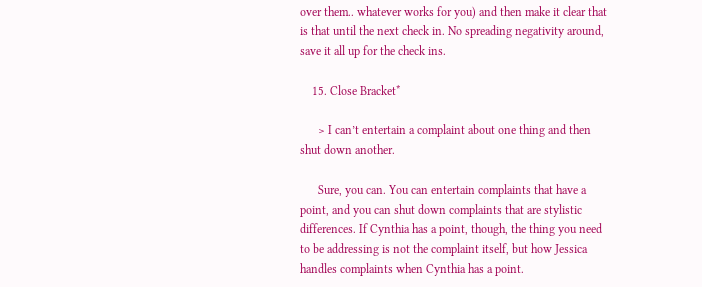over them.. whatever works for you) and then make it clear that is that until the next check in. No spreading negativity around, save it all up for the check ins.

    15. Close Bracket*

      > I can’t entertain a complaint about one thing and then shut down another.

      Sure, you can. You can entertain complaints that have a point, and you can shut down complaints that are stylistic differences. If Cynthia has a point, though, the thing you need to be addressing is not the complaint itself, but how Jessica handles complaints when Cynthia has a point.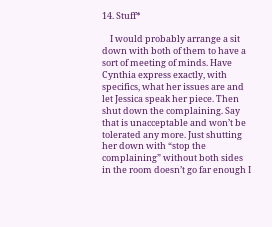14. Stuff*

    I would probably arrange a sit down with both of them to have a sort of meeting of minds. Have Cynthia express exactly, with specifics, what her issues are and let Jessica speak her piece. Then shut down the complaining. Say that is unacceptable and won’t be tolerated any more. Just shutting her down with “stop the complaining” without both sides in the room doesn’t go far enough I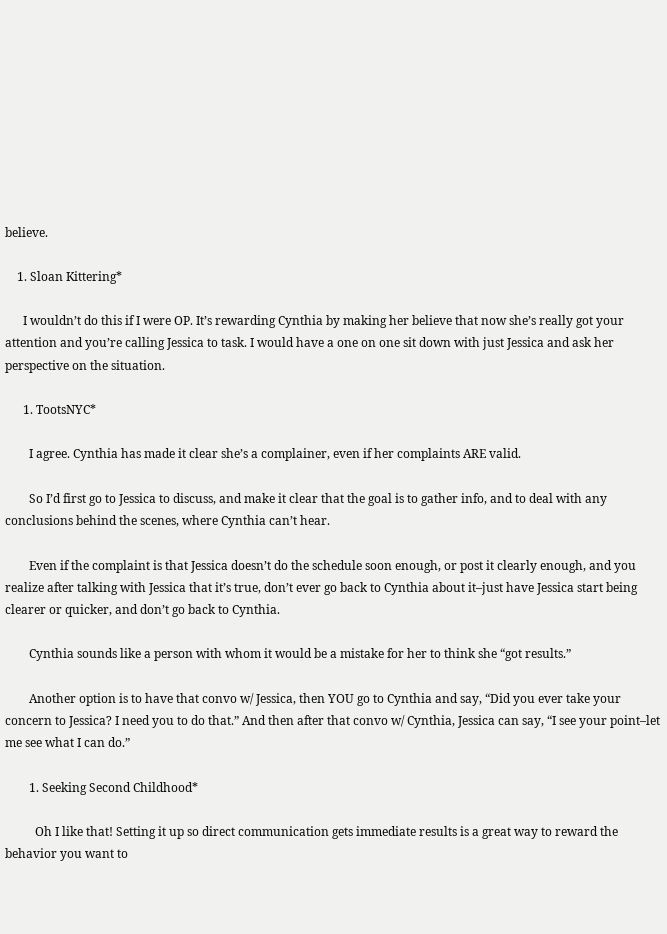believe.

    1. Sloan Kittering*

      I wouldn’t do this if I were OP. It’s rewarding Cynthia by making her believe that now she’s really got your attention and you’re calling Jessica to task. I would have a one on one sit down with just Jessica and ask her perspective on the situation.

      1. TootsNYC*

        I agree. Cynthia has made it clear she’s a complainer, even if her complaints ARE valid.

        So I’d first go to Jessica to discuss, and make it clear that the goal is to gather info, and to deal with any conclusions behind the scenes, where Cynthia can’t hear.

        Even if the complaint is that Jessica doesn’t do the schedule soon enough, or post it clearly enough, and you realize after talking with Jessica that it’s true, don’t ever go back to Cynthia about it–just have Jessica start being clearer or quicker, and don’t go back to Cynthia.

        Cynthia sounds like a person with whom it would be a mistake for her to think she “got results.”

        Another option is to have that convo w/ Jessica, then YOU go to Cynthia and say, “Did you ever take your concern to Jessica? I need you to do that.” And then after that convo w/ Cynthia, Jessica can say, “I see your point–let me see what I can do.”

        1. Seeking Second Childhood*

          Oh I like that! Setting it up so direct communication gets immediate results is a great way to reward the behavior you want to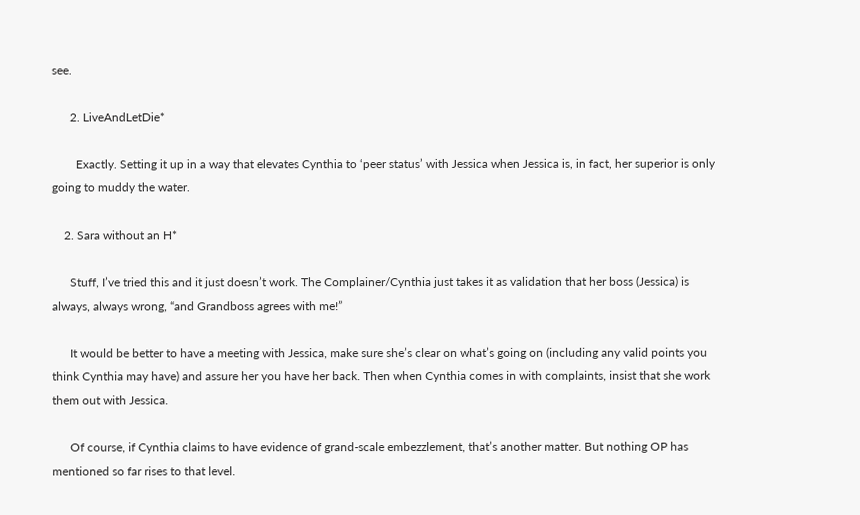see.

      2. LiveAndLetDie*

        Exactly. Setting it up in a way that elevates Cynthia to ‘peer status’ with Jessica when Jessica is, in fact, her superior is only going to muddy the water.

    2. Sara without an H*

      Stuff, I’ve tried this and it just doesn’t work. The Complainer/Cynthia just takes it as validation that her boss (Jessica) is always, always wrong, “and Grandboss agrees with me!”

      It would be better to have a meeting with Jessica, make sure she’s clear on what’s going on (including any valid points you think Cynthia may have) and assure her you have her back. Then when Cynthia comes in with complaints, insist that she work them out with Jessica.

      Of course, if Cynthia claims to have evidence of grand-scale embezzlement, that’s another matter. But nothing OP has mentioned so far rises to that level.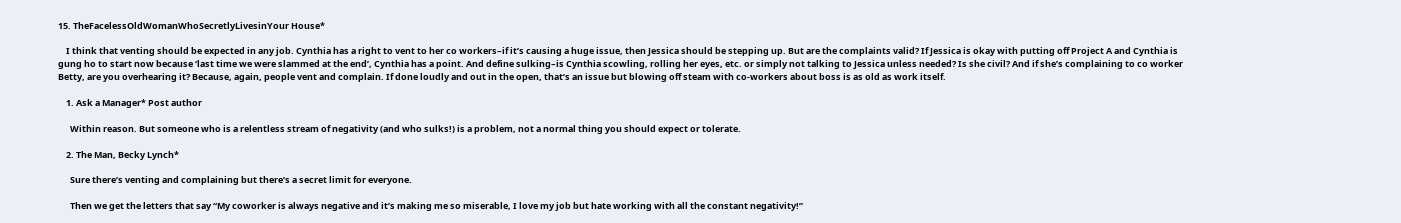15. TheFacelessOldWomanWhoSecretlyLivesinYour House*

    I think that venting should be expected in any job. Cynthia has a right to vent to her co workers–if it’s causing a huge issue, then Jessica should be stepping up. But are the complaints valid? If Jessica is okay with putting off Project A and Cynthia is gung ho to start now because ‘last time we were slammed at the end’, Cynthia has a point. And define sulking–is Cynthia scowling, rolling her eyes, etc. or simply not talking to Jessica unless needed? Is she civil? And if she’s complaining to co worker Betty, are you overhearing it? Because, again, people vent and complain. If done loudly and out in the open, that’s an issue but blowing off steam with co-workers about boss is as old as work itself.

    1. Ask a Manager* Post author

      Within reason. But someone who is a relentless stream of negativity (and who sulks!) is a problem, not a normal thing you should expect or tolerate.

    2. The Man, Becky Lynch*

      Sure there’s venting and complaining but there’s a secret limit for everyone.

      Then we get the letters that say “My coworker is always negative and it’s making me so miserable, I love my job but hate working with all the constant negativity!”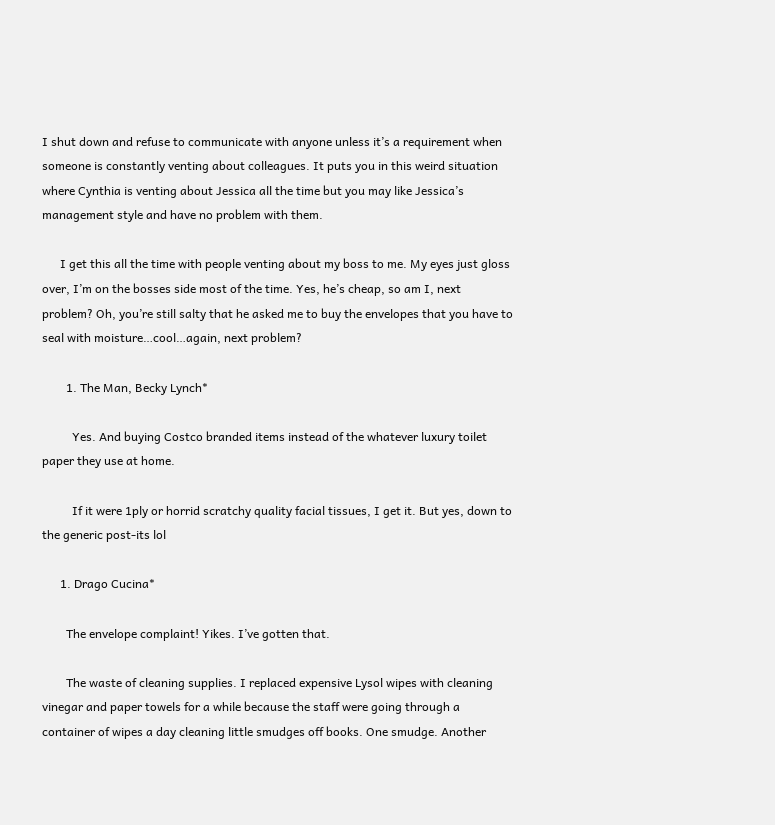I shut down and refuse to communicate with anyone unless it’s a requirement when someone is constantly venting about colleagues. It puts you in this weird situation where Cynthia is venting about Jessica all the time but you may like Jessica’s management style and have no problem with them.

      I get this all the time with people venting about my boss to me. My eyes just gloss over, I’m on the bosses side most of the time. Yes, he’s cheap, so am I, next problem? Oh, you’re still salty that he asked me to buy the envelopes that you have to seal with moisture…cool…again, next problem?

        1. The Man, Becky Lynch*

          Yes. And buying Costco branded items instead of the whatever luxury toilet paper they use at home.

          If it were 1ply or horrid scratchy quality facial tissues, I get it. But yes, down to the generic post-its lol

      1. Drago Cucina*

        The envelope complaint! Yikes. I’ve gotten that.

        The waste of cleaning supplies. I replaced expensive Lysol wipes with cleaning vinegar and paper towels for a while because the staff were going through a container of wipes a day cleaning little smudges off books. One smudge. Another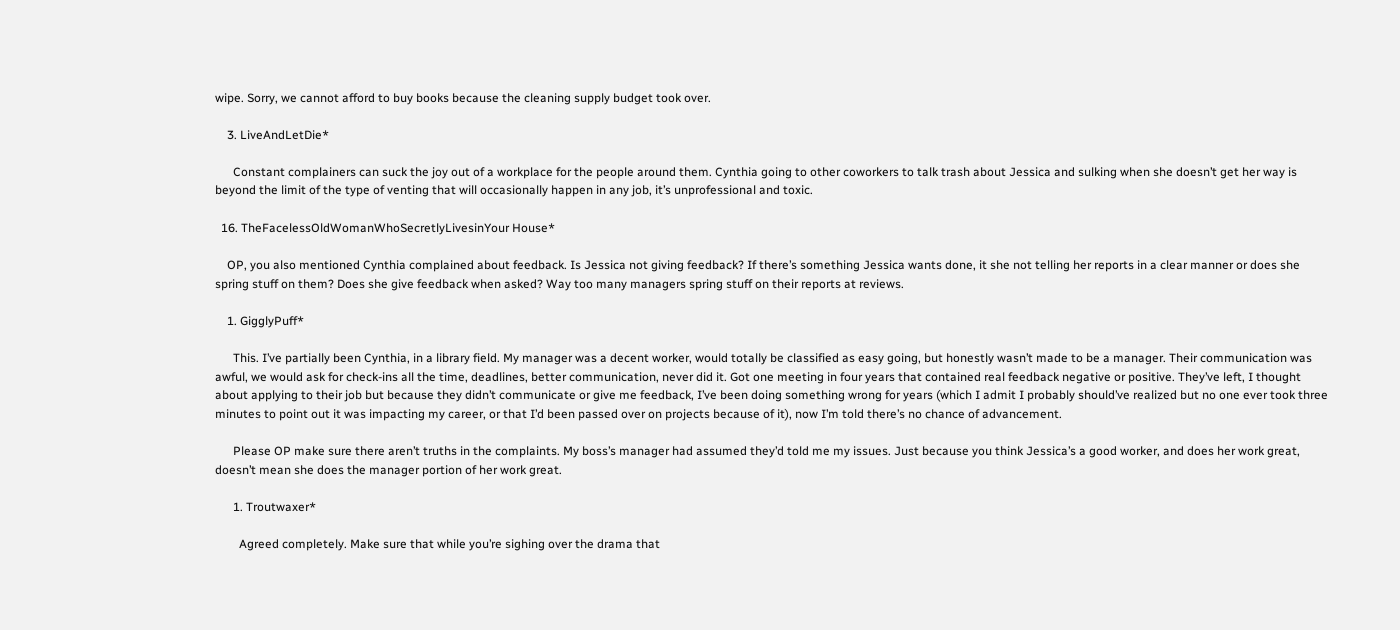wipe. Sorry, we cannot afford to buy books because the cleaning supply budget took over.

    3. LiveAndLetDie*

      Constant complainers can suck the joy out of a workplace for the people around them. Cynthia going to other coworkers to talk trash about Jessica and sulking when she doesn’t get her way is beyond the limit of the type of venting that will occasionally happen in any job, it’s unprofessional and toxic.

  16. TheFacelessOldWomanWhoSecretlyLivesinYour House*

    OP, you also mentioned Cynthia complained about feedback. Is Jessica not giving feedback? If there’s something Jessica wants done, it she not telling her reports in a clear manner or does she spring stuff on them? Does she give feedback when asked? Way too many managers spring stuff on their reports at reviews.

    1. GigglyPuff*

      This. I’ve partially been Cynthia, in a library field. My manager was a decent worker, would totally be classified as easy going, but honestly wasn’t made to be a manager. Their communication was awful, we would ask for check-ins all the time, deadlines, better communication, never did it. Got one meeting in four years that contained real feedback negative or positive. They’ve left, I thought about applying to their job but because they didn’t communicate or give me feedback, I’ve been doing something wrong for years (which I admit I probably should’ve realized but no one ever took three minutes to point out it was impacting my career, or that I’d been passed over on projects because of it), now I’m told there’s no chance of advancement.

      Please OP make sure there aren’t truths in the complaints. My boss’s manager had assumed they’d told me my issues. Just because you think Jessica’s a good worker, and does her work great, doesn’t mean she does the manager portion of her work great.

      1. Troutwaxer*

        Agreed completely. Make sure that while you’re sighing over the drama that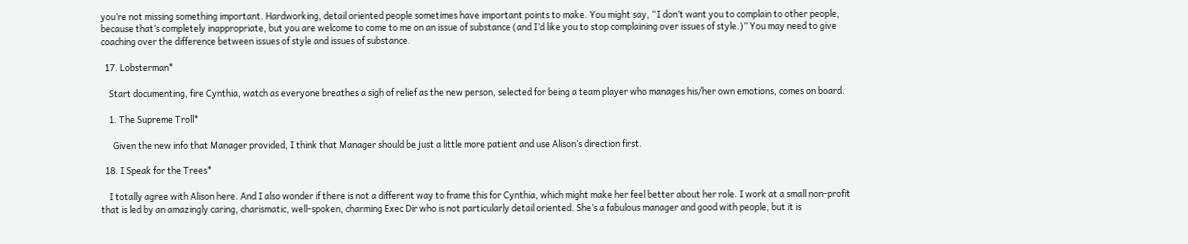you’re not missing something important. Hardworking, detail oriented people sometimes have important points to make. You might say, “I don’t want you to complain to other people, because that’s completely inappropriate, but you are welcome to come to me on an issue of substance (and I’d like you to stop complaining over issues of style.)” You may need to give coaching over the difference between issues of style and issues of substance.

  17. Lobsterman*

    Start documenting, fire Cynthia, watch as everyone breathes a sigh of relief as the new person, selected for being a team player who manages his/her own emotions, comes on board.

    1. The Supreme Troll*

      Given the new info that Manager provided, I think that Manager should be just a little more patient and use Alison’s direction first.

  18. I Speak for the Trees*

    I totally agree with Alison here. And I also wonder if there is not a different way to frame this for Cynthia, which might make her feel better about her role. I work at a small non-profit that is led by an amazingly caring, charismatic, well-spoken, charming Exec Dir who is not particularly detail oriented. She’s a fabulous manager and good with people, but it is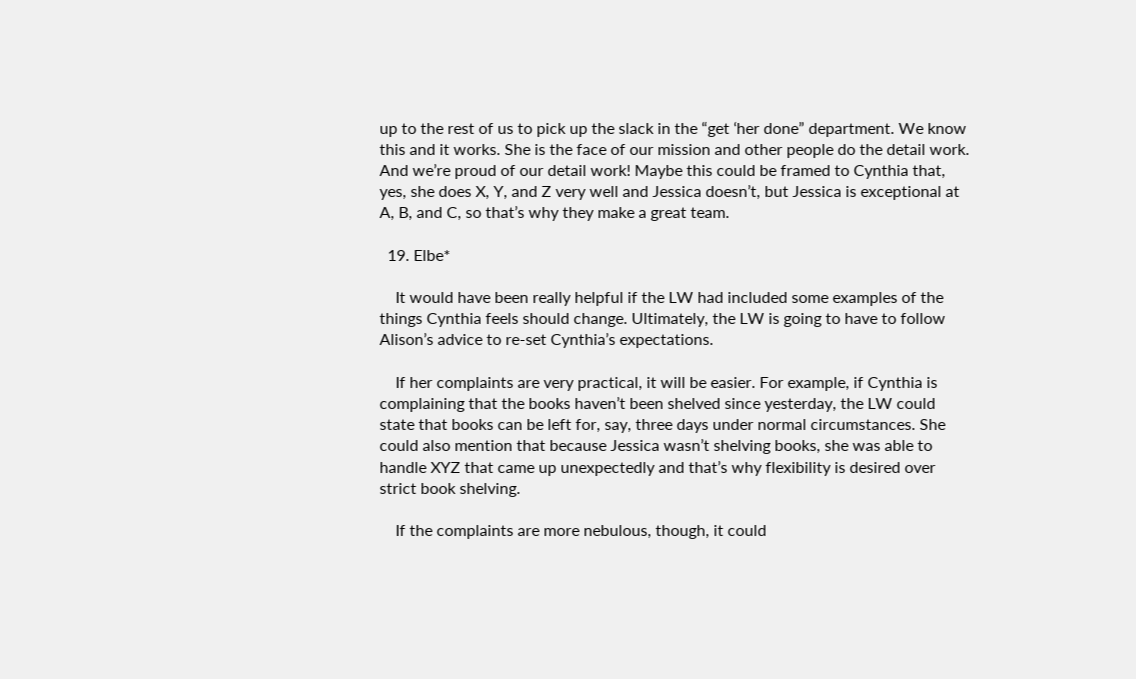up to the rest of us to pick up the slack in the “get ‘her done” department. We know this and it works. She is the face of our mission and other people do the detail work. And we’re proud of our detail work! Maybe this could be framed to Cynthia that, yes, she does X, Y, and Z very well and Jessica doesn’t, but Jessica is exceptional at A, B, and C, so that’s why they make a great team.

  19. Elbe*

    It would have been really helpful if the LW had included some examples of the things Cynthia feels should change. Ultimately, the LW is going to have to follow Alison’s advice to re-set Cynthia’s expectations.

    If her complaints are very practical, it will be easier. For example, if Cynthia is complaining that the books haven’t been shelved since yesterday, the LW could state that books can be left for, say, three days under normal circumstances. She could also mention that because Jessica wasn’t shelving books, she was able to handle XYZ that came up unexpectedly and that’s why flexibility is desired over strict book shelving.

    If the complaints are more nebulous, though, it could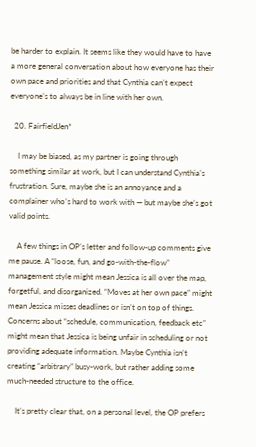be harder to explain. It seems like they would have to have a more general conversation about how everyone has their own pace and priorities and that Cynthia can’t expect everyone’s to always be in line with her own.

  20. FairfieldJen*

    I may be biased, as my partner is going through something similar at work, but I can understand Cynthia’s frustration. Sure, maybe she is an annoyance and a complainer who’s hard to work with — but maybe she’s got valid points.

    A few things in OP’s letter and follow-up comments give me pause. A “loose, fun, and go-with-the-flow” management style might mean Jessica is all over the map, forgetful, and disorganized. “Moves at her own pace” might mean Jessica misses deadlines or isn’t on top of things. Concerns about “schedule, communication, feedback etc” might mean that Jessica is being unfair in scheduling or not providing adequate information. Maybe Cynthia isn’t creating “arbitrary” busy-work, but rather adding some much-needed structure to the office.

    It’s pretty clear that, on a personal level, the OP prefers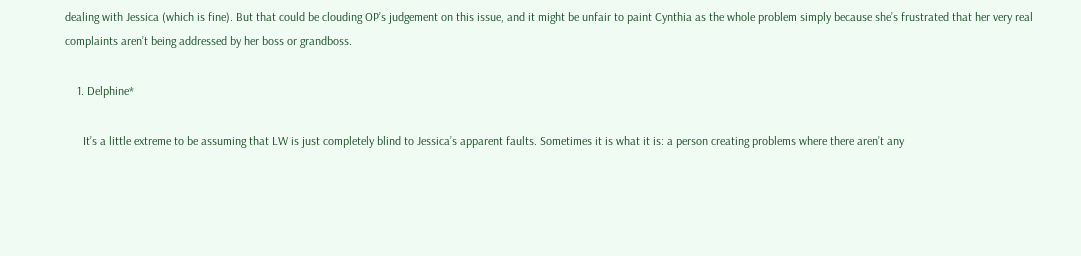dealing with Jessica (which is fine). But that could be clouding OP’s judgement on this issue, and it might be unfair to paint Cynthia as the whole problem simply because she’s frustrated that her very real complaints aren’t being addressed by her boss or grandboss.

    1. Delphine*

      It’s a little extreme to be assuming that LW is just completely blind to Jessica’s apparent faults. Sometimes it is what it is: a person creating problems where there aren’t any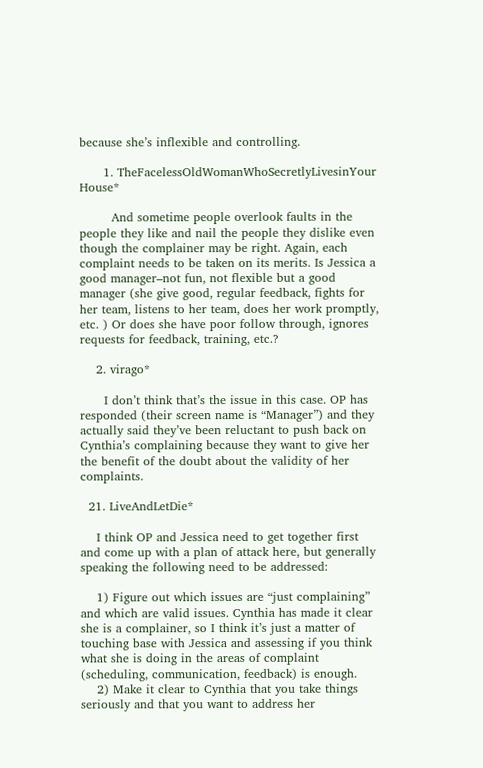because she’s inflexible and controlling.

      1. TheFacelessOldWomanWhoSecretlyLivesinYour House*

        And sometime people overlook faults in the people they like and nail the people they dislike even though the complainer may be right. Again, each complaint needs to be taken on its merits. Is Jessica a good manager–not fun, not flexible but a good manager (she give good, regular feedback, fights for her team, listens to her team, does her work promptly, etc. ) Or does she have poor follow through, ignores requests for feedback, training, etc.?

    2. virago*

      I don’t think that’s the issue in this case. OP has responded (their screen name is “Manager”) and they actually said they’ve been reluctant to push back on Cynthia’s complaining because they want to give her the benefit of the doubt about the validity of her complaints.

  21. LiveAndLetDie*

    I think OP and Jessica need to get together first and come up with a plan of attack here, but generally speaking the following need to be addressed:

    1) Figure out which issues are “just complaining” and which are valid issues. Cynthia has made it clear she is a complainer, so I think it’s just a matter of touching base with Jessica and assessing if you think what she is doing in the areas of complaint (scheduling, communication, feedback) is enough.
    2) Make it clear to Cynthia that you take things seriously and that you want to address her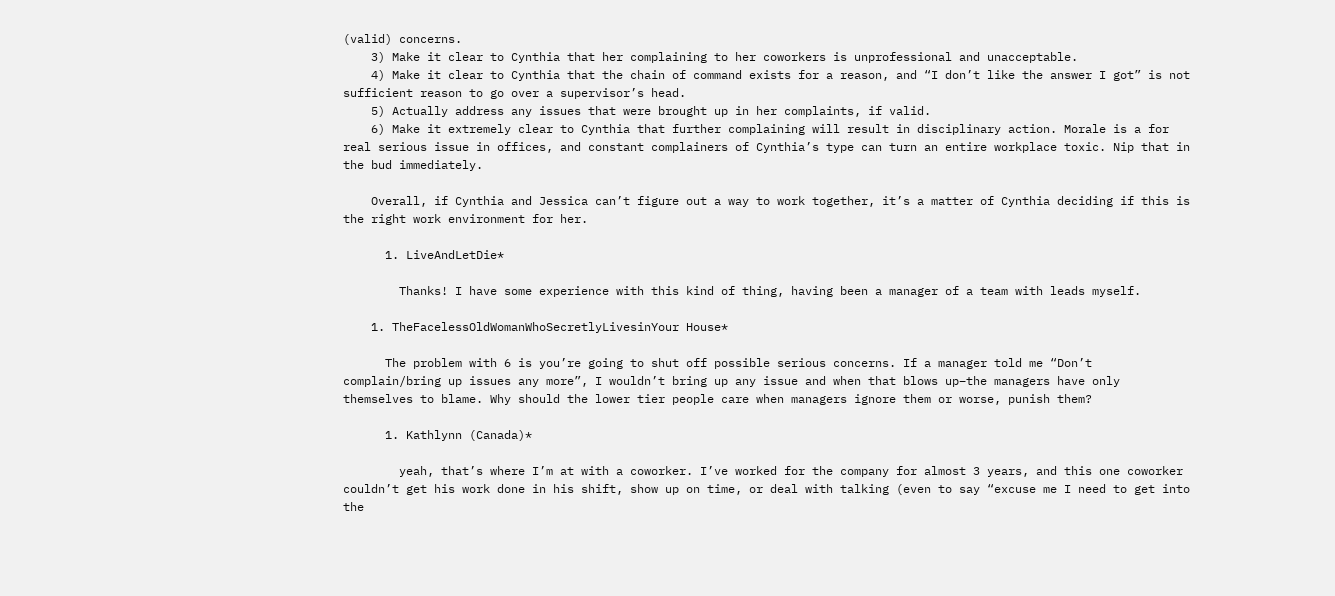(valid) concerns.
    3) Make it clear to Cynthia that her complaining to her coworkers is unprofessional and unacceptable.
    4) Make it clear to Cynthia that the chain of command exists for a reason, and “I don’t like the answer I got” is not sufficient reason to go over a supervisor’s head.
    5) Actually address any issues that were brought up in her complaints, if valid.
    6) Make it extremely clear to Cynthia that further complaining will result in disciplinary action. Morale is a for real serious issue in offices, and constant complainers of Cynthia’s type can turn an entire workplace toxic. Nip that in the bud immediately.

    Overall, if Cynthia and Jessica can’t figure out a way to work together, it’s a matter of Cynthia deciding if this is the right work environment for her.

      1. LiveAndLetDie*

        Thanks! I have some experience with this kind of thing, having been a manager of a team with leads myself.

    1. TheFacelessOldWomanWhoSecretlyLivesinYour House*

      The problem with 6 is you’re going to shut off possible serious concerns. If a manager told me “Don’t complain/bring up issues any more”, I wouldn’t bring up any issue and when that blows up–the managers have only themselves to blame. Why should the lower tier people care when managers ignore them or worse, punish them?

      1. Kathlynn (Canada)*

        yeah, that’s where I’m at with a coworker. I’ve worked for the company for almost 3 years, and this one coworker couldn’t get his work done in his shift, show up on time, or deal with talking (even to say “excuse me I need to get into the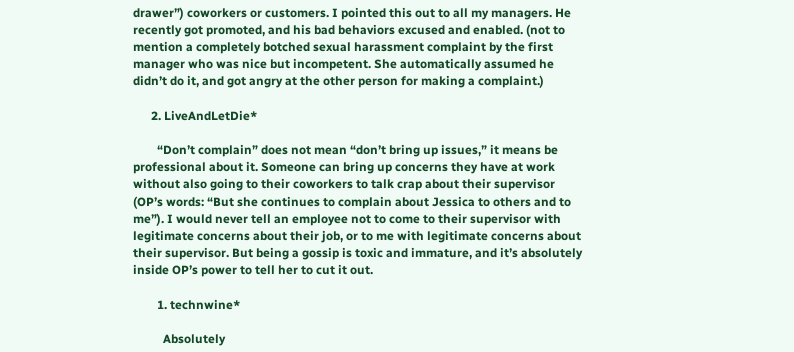drawer”) coworkers or customers. I pointed this out to all my managers. He recently got promoted, and his bad behaviors excused and enabled. (not to mention a completely botched sexual harassment complaint by the first manager who was nice but incompetent. She automatically assumed he didn’t do it, and got angry at the other person for making a complaint.)

      2. LiveAndLetDie*

        “Don’t complain” does not mean “don’t bring up issues,” it means be professional about it. Someone can bring up concerns they have at work without also going to their coworkers to talk crap about their supervisor (OP’s words: “But she continues to complain about Jessica to others and to me”). I would never tell an employee not to come to their supervisor with legitimate concerns about their job, or to me with legitimate concerns about their supervisor. But being a gossip is toxic and immature, and it’s absolutely inside OP’s power to tell her to cut it out.

        1. technwine*

          Absolutely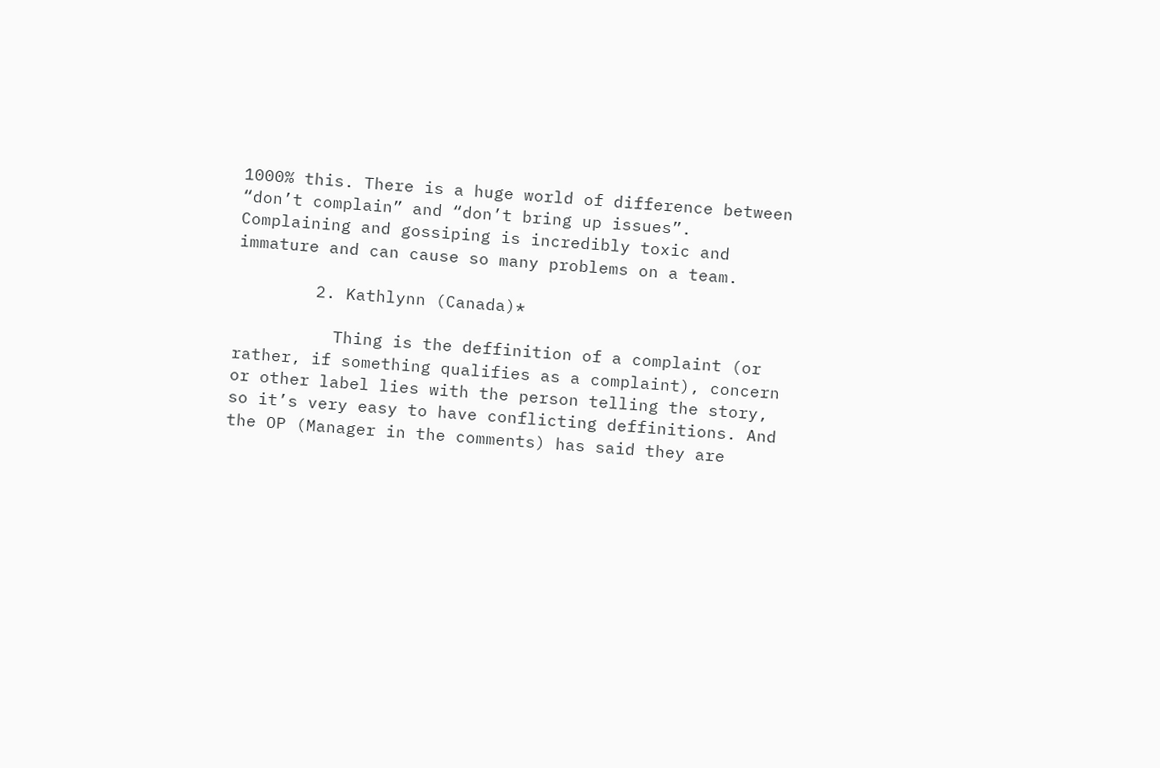1000% this. There is a huge world of difference between “don’t complain” and “don’t bring up issues”. Complaining and gossiping is incredibly toxic and immature and can cause so many problems on a team.

        2. Kathlynn (Canada)*

          Thing is the deffinition of a complaint (or rather, if something qualifies as a complaint), concern or other label lies with the person telling the story, so it’s very easy to have conflicting deffinitions. And the OP (Manager in the comments) has said they are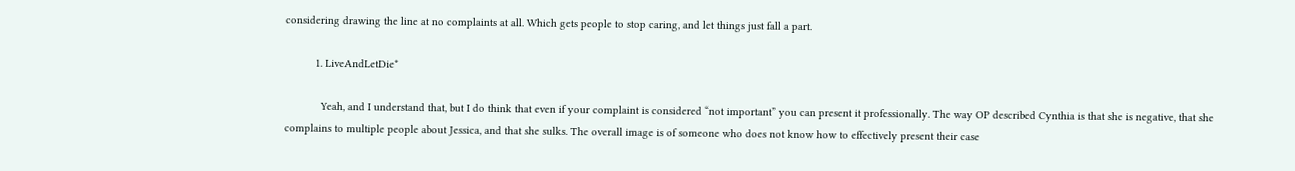considering drawing the line at no complaints at all. Which gets people to stop caring, and let things just fall a part.

          1. LiveAndLetDie*

            Yeah, and I understand that, but I do think that even if your complaint is considered “not important” you can present it professionally. The way OP described Cynthia is that she is negative, that she complains to multiple people about Jessica, and that she sulks. The overall image is of someone who does not know how to effectively present their case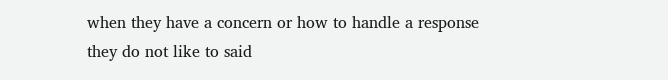when they have a concern or how to handle a response they do not like to said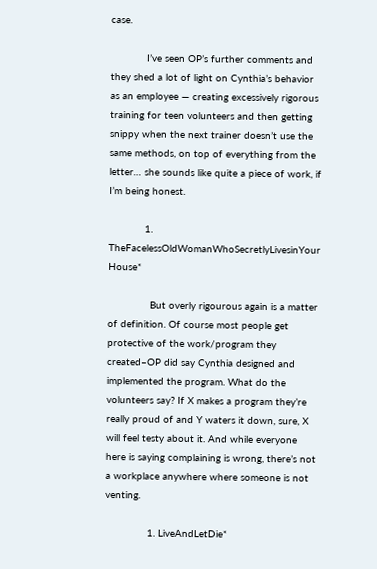case.

            I’ve seen OP’s further comments and they shed a lot of light on Cynthia’s behavior as an employee — creating excessively rigorous training for teen volunteers and then getting snippy when the next trainer doesn’t use the same methods, on top of everything from the letter… she sounds like quite a piece of work, if I’m being honest.

            1. TheFacelessOldWomanWhoSecretlyLivesinYour House*

              But overly rigourous again is a matter of definition. Of course most people get protective of the work/program they created–OP did say Cynthia designed and implemented the program. What do the volunteers say? If X makes a program they’re really proud of and Y waters it down, sure, X will feel testy about it. And while everyone here is saying complaining is wrong, there’s not a workplace anywhere where someone is not venting.

              1. LiveAndLetDie*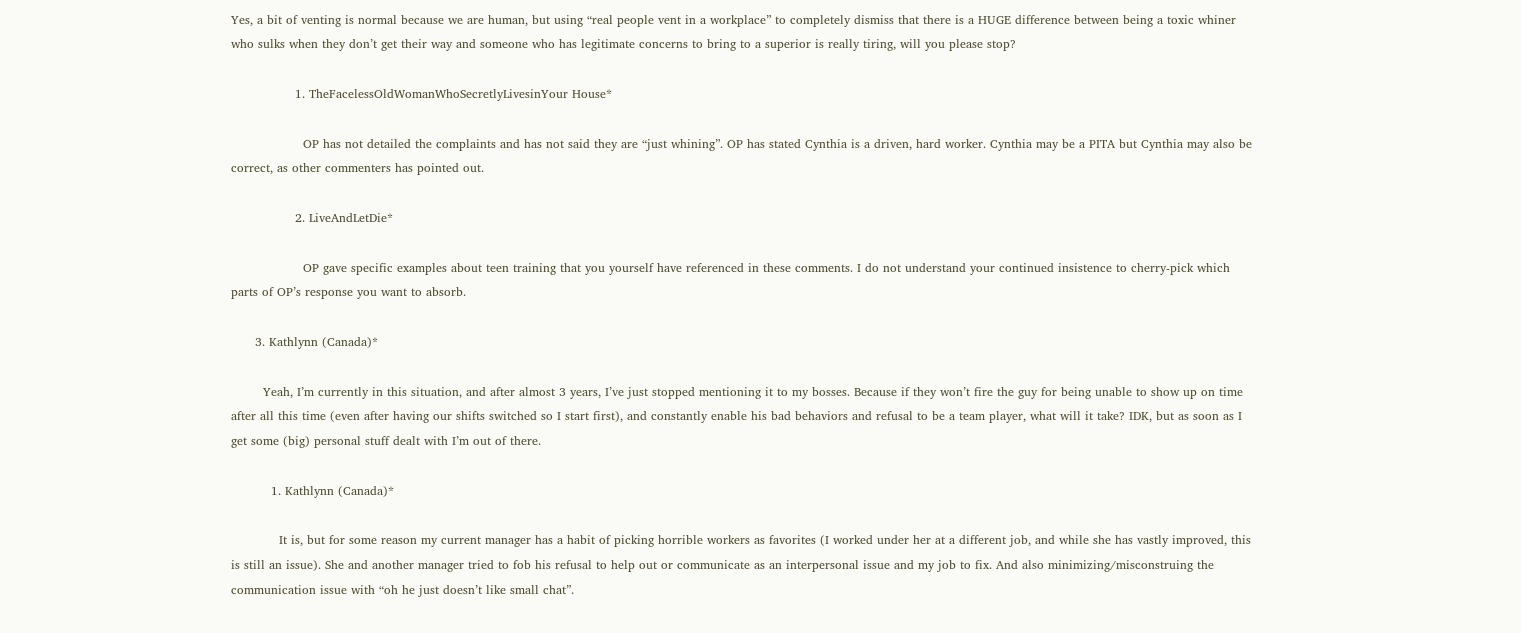Yes, a bit of venting is normal because we are human, but using “real people vent in a workplace” to completely dismiss that there is a HUGE difference between being a toxic whiner who sulks when they don’t get their way and someone who has legitimate concerns to bring to a superior is really tiring, will you please stop?

                1. TheFacelessOldWomanWhoSecretlyLivesinYour House*

                  OP has not detailed the complaints and has not said they are “just whining”. OP has stated Cynthia is a driven, hard worker. Cynthia may be a PITA but Cynthia may also be correct, as other commenters has pointed out.

                2. LiveAndLetDie*

                  OP gave specific examples about teen training that you yourself have referenced in these comments. I do not understand your continued insistence to cherry-pick which parts of OP’s response you want to absorb.

      3. Kathlynn (Canada)*

        Yeah, I’m currently in this situation, and after almost 3 years, I’ve just stopped mentioning it to my bosses. Because if they won’t fire the guy for being unable to show up on time after all this time (even after having our shifts switched so I start first), and constantly enable his bad behaviors and refusal to be a team player, what will it take? IDK, but as soon as I get some (big) personal stuff dealt with I’m out of there.

          1. Kathlynn (Canada)*

            It is, but for some reason my current manager has a habit of picking horrible workers as favorites (I worked under her at a different job, and while she has vastly improved, this is still an issue). She and another manager tried to fob his refusal to help out or communicate as an interpersonal issue and my job to fix. And also minimizing/misconstruing the communication issue with “oh he just doesn’t like small chat”.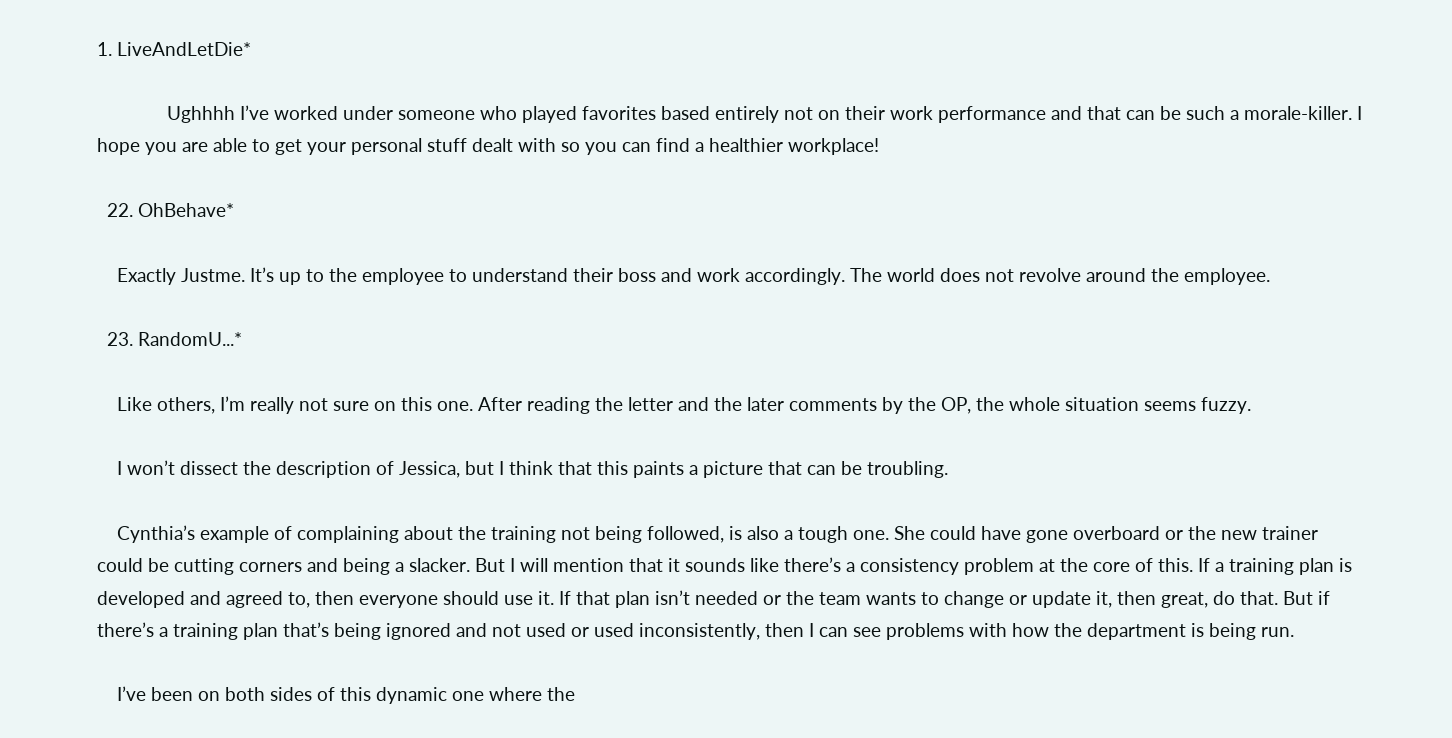1. LiveAndLetDie*

              Ughhhh I’ve worked under someone who played favorites based entirely not on their work performance and that can be such a morale-killer. I hope you are able to get your personal stuff dealt with so you can find a healthier workplace!

  22. OhBehave*

    Exactly Justme. It’s up to the employee to understand their boss and work accordingly. The world does not revolve around the employee.

  23. RandomU...*

    Like others, I’m really not sure on this one. After reading the letter and the later comments by the OP, the whole situation seems fuzzy.

    I won’t dissect the description of Jessica, but I think that this paints a picture that can be troubling.

    Cynthia’s example of complaining about the training not being followed, is also a tough one. She could have gone overboard or the new trainer could be cutting corners and being a slacker. But I will mention that it sounds like there’s a consistency problem at the core of this. If a training plan is developed and agreed to, then everyone should use it. If that plan isn’t needed or the team wants to change or update it, then great, do that. But if there’s a training plan that’s being ignored and not used or used inconsistently, then I can see problems with how the department is being run.

    I’ve been on both sides of this dynamic one where the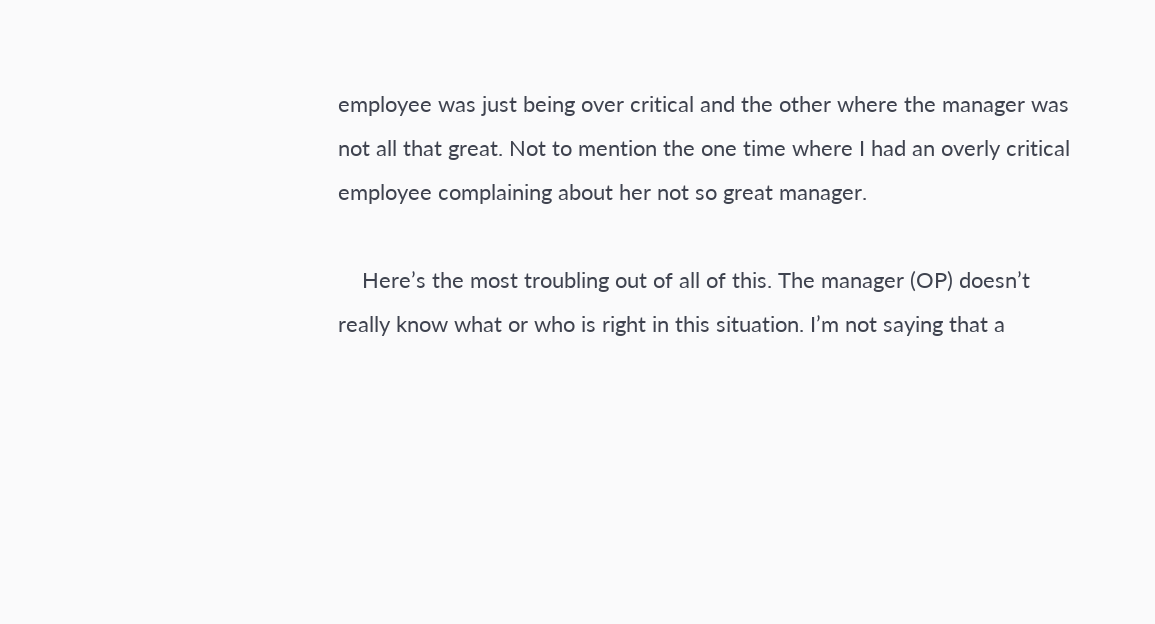employee was just being over critical and the other where the manager was not all that great. Not to mention the one time where I had an overly critical employee complaining about her not so great manager.

    Here’s the most troubling out of all of this. The manager (OP) doesn’t really know what or who is right in this situation. I’m not saying that a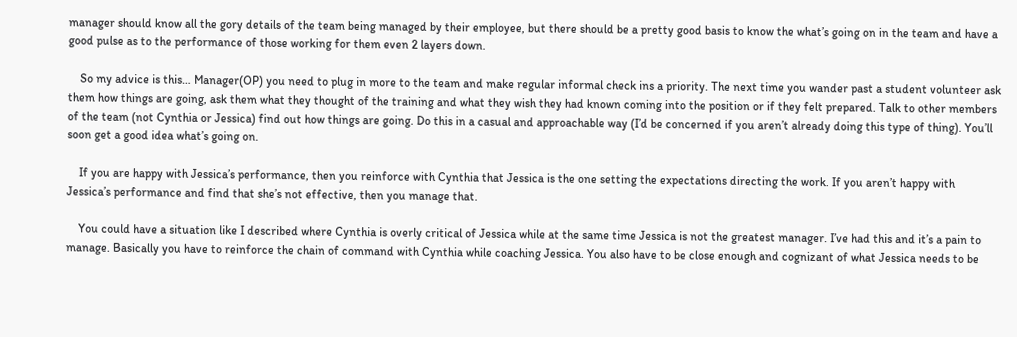manager should know all the gory details of the team being managed by their employee, but there should be a pretty good basis to know the what’s going on in the team and have a good pulse as to the performance of those working for them even 2 layers down.

    So my advice is this… Manager(OP) you need to plug in more to the team and make regular informal check ins a priority. The next time you wander past a student volunteer ask them how things are going, ask them what they thought of the training and what they wish they had known coming into the position or if they felt prepared. Talk to other members of the team (not Cynthia or Jessica) find out how things are going. Do this in a casual and approachable way (I’d be concerned if you aren’t already doing this type of thing). You’ll soon get a good idea what’s going on.

    If you are happy with Jessica’s performance, then you reinforce with Cynthia that Jessica is the one setting the expectations directing the work. If you aren’t happy with Jessica’s performance and find that she’s not effective, then you manage that.

    You could have a situation like I described where Cynthia is overly critical of Jessica while at the same time Jessica is not the greatest manager. I’ve had this and it’s a pain to manage. Basically you have to reinforce the chain of command with Cynthia while coaching Jessica. You also have to be close enough and cognizant of what Jessica needs to be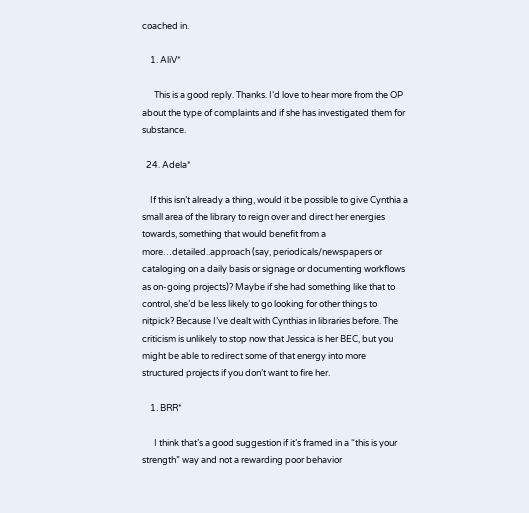coached in.

    1. AliV*

      This is a good reply. Thanks. I’d love to hear more from the OP about the type of complaints and if she has investigated them for substance.

  24. Adela*

    If this isn’t already a thing, would it be possible to give Cynthia a small area of the library to reign over and direct her energies towards, something that would benefit from a more…detailed..approach (say, periodicals/newspapers or cataloging on a daily basis or signage or documenting workflows as on-going projects)? Maybe if she had something like that to control, she’d be less likely to go looking for other things to nitpick? Because I’ve dealt with Cynthias in libraries before. The criticism is unlikely to stop now that Jessica is her BEC, but you might be able to redirect some of that energy into more structured projects if you don’t want to fire her.

    1. BRR*

      I think that’s a good suggestion if it’s framed in a “this is your strength” way and not a rewarding poor behavior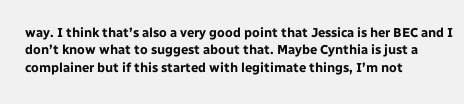way. I think that’s also a very good point that Jessica is her BEC and I don’t know what to suggest about that. Maybe Cynthia is just a complainer but if this started with legitimate things, I’m not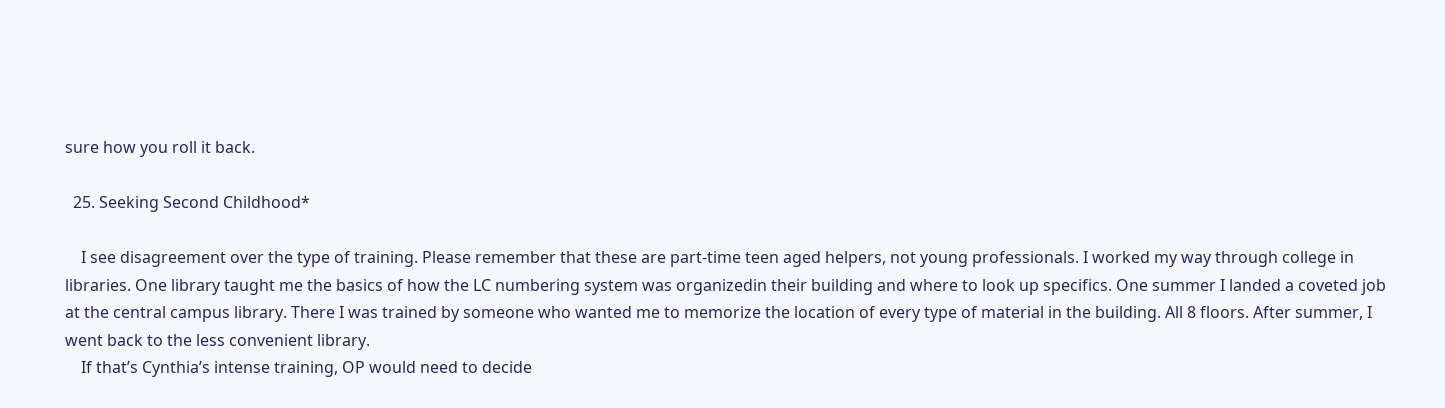sure how you roll it back.

  25. Seeking Second Childhood*

    I see disagreement over the type of training. Please remember that these are part-time teen aged helpers, not young professionals. I worked my way through college in libraries. One library taught me the basics of how the LC numbering system was organizedin their building and where to look up specifics. One summer I landed a coveted job at the central campus library. There I was trained by someone who wanted me to memorize the location of every type of material in the building. All 8 floors. After summer, I went back to the less convenient library.
    If that’s Cynthia’s intense training, OP would need to decide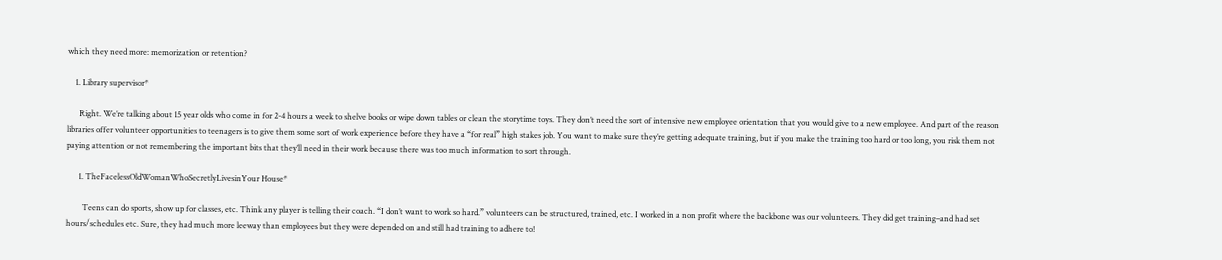which they need more: memorization or retention?

    1. Library supervisor*

      Right. We’re talking about 15 year olds who come in for 2-4 hours a week to shelve books or wipe down tables or clean the storytime toys. They don’t need the sort of intensive new employee orientation that you would give to a new employee. And part of the reason libraries offer volunteer opportunities to teenagers is to give them some sort of work experience before they have a “for real” high stakes job. You want to make sure they’re getting adequate training, but if you make the training too hard or too long, you risk them not paying attention or not remembering the important bits that they’ll need in their work because there was too much information to sort through.

      1. TheFacelessOldWomanWhoSecretlyLivesinYour House*

        Teens can do sports, show up for classes, etc. Think any player is telling their coach. “I don’t want to work so hard.” volunteers can be structured, trained, etc. I worked in a non profit where the backbone was our volunteers. They did get training–and had set hours/schedules etc. Sure, they had much more leeway than employees but they were depended on and still had training to adhere to!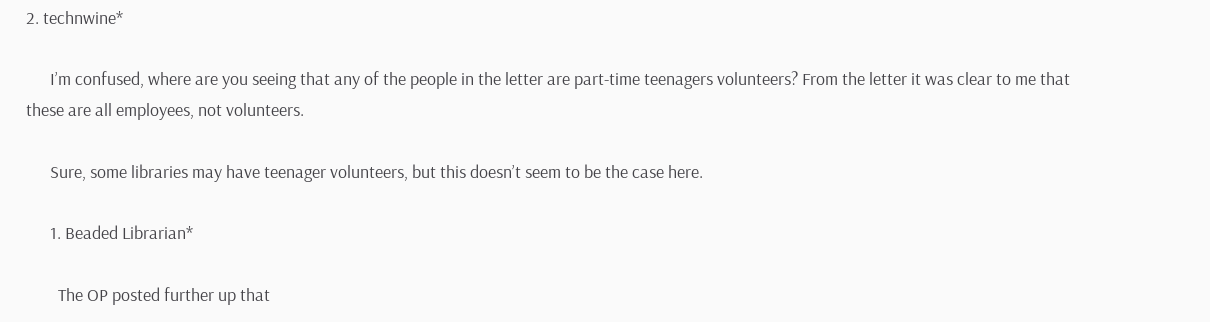2. technwine*

      I’m confused, where are you seeing that any of the people in the letter are part-time teenagers volunteers? From the letter it was clear to me that these are all employees, not volunteers.

      Sure, some libraries may have teenager volunteers, but this doesn’t seem to be the case here.

      1. Beaded Librarian*

        The OP posted further up that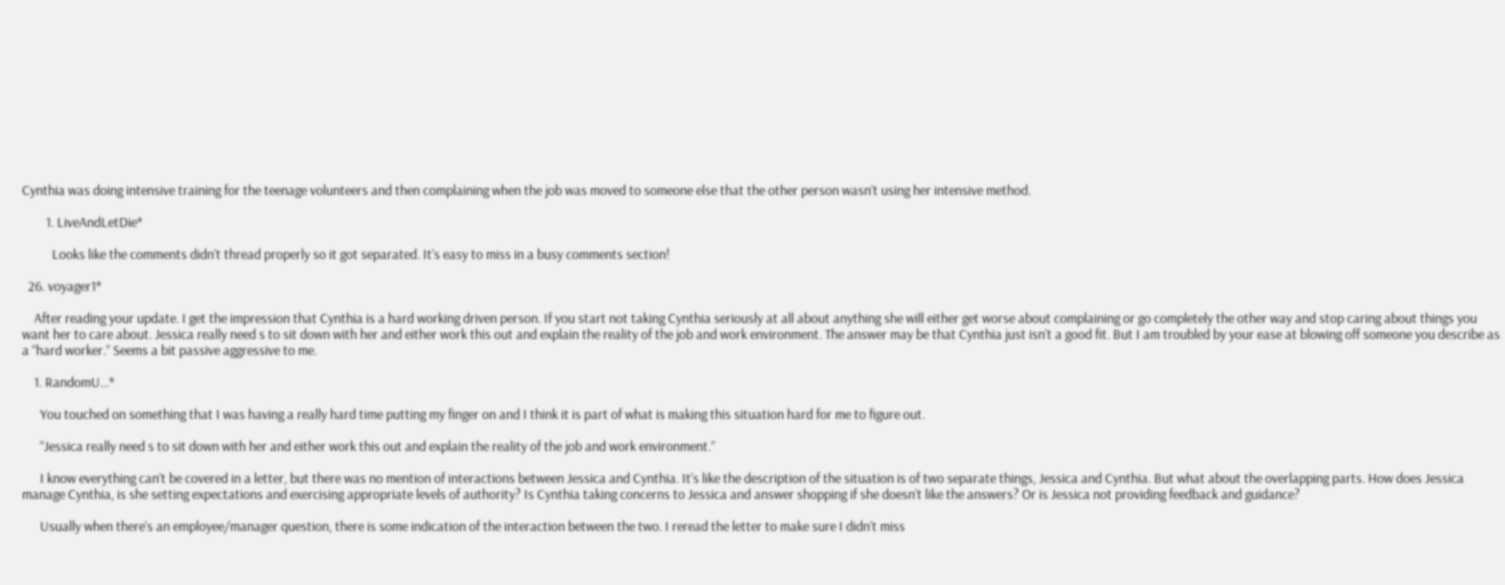Cynthia was doing intensive training for the teenage volunteers and then complaining when the job was moved to someone else that the other person wasn’t using her intensive method.

        1. LiveAndLetDie*

          Looks like the comments didn’t thread properly so it got separated. It’s easy to miss in a busy comments section!

  26. voyager1*

    After reading your update. I get the impression that Cynthia is a hard working driven person. If you start not taking Cynthia seriously at all about anything she will either get worse about complaining or go completely the other way and stop caring about things you want her to care about. Jessica really need s to sit down with her and either work this out and explain the reality of the job and work environment. The answer may be that Cynthia just isn’t a good fit. But I am troubled by your ease at blowing off someone you describe as a “hard worker.” Seems a bit passive aggressive to me.

    1. RandomU...*

      You touched on something that I was having a really hard time putting my finger on and I think it is part of what is making this situation hard for me to figure out.

      “Jessica really need s to sit down with her and either work this out and explain the reality of the job and work environment.”

      I know everything can’t be covered in a letter, but there was no mention of interactions between Jessica and Cynthia. It’s like the description of the situation is of two separate things, Jessica and Cynthia. But what about the overlapping parts. How does Jessica manage Cynthia, is she setting expectations and exercising appropriate levels of authority? Is Cynthia taking concerns to Jessica and answer shopping if she doesn’t like the answers? Or is Jessica not providing feedback and guidance?

      Usually when there’s an employee/manager question, there is some indication of the interaction between the two. I reread the letter to make sure I didn’t miss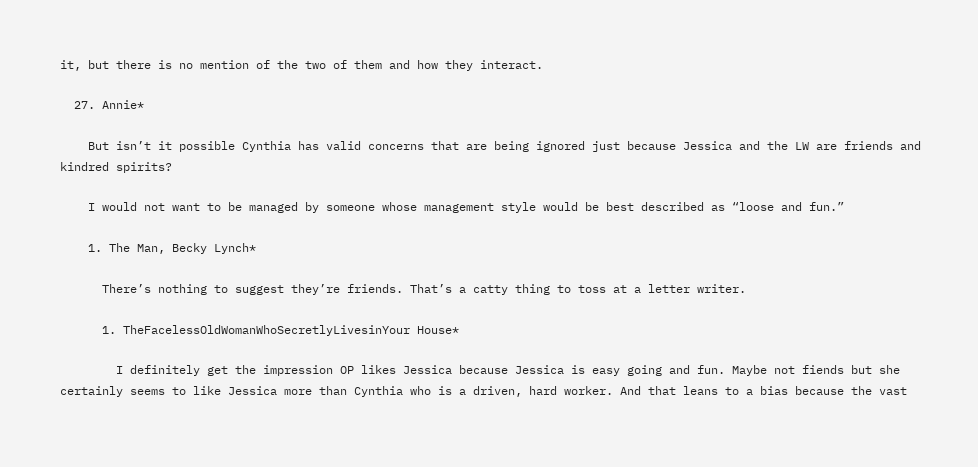it, but there is no mention of the two of them and how they interact.

  27. Annie*

    But isn’t it possible Cynthia has valid concerns that are being ignored just because Jessica and the LW are friends and kindred spirits?

    I would not want to be managed by someone whose management style would be best described as “loose and fun.”

    1. The Man, Becky Lynch*

      There’s nothing to suggest they’re friends. That’s a catty thing to toss at a letter writer.

      1. TheFacelessOldWomanWhoSecretlyLivesinYour House*

        I definitely get the impression OP likes Jessica because Jessica is easy going and fun. Maybe not fiends but she certainly seems to like Jessica more than Cynthia who is a driven, hard worker. And that leans to a bias because the vast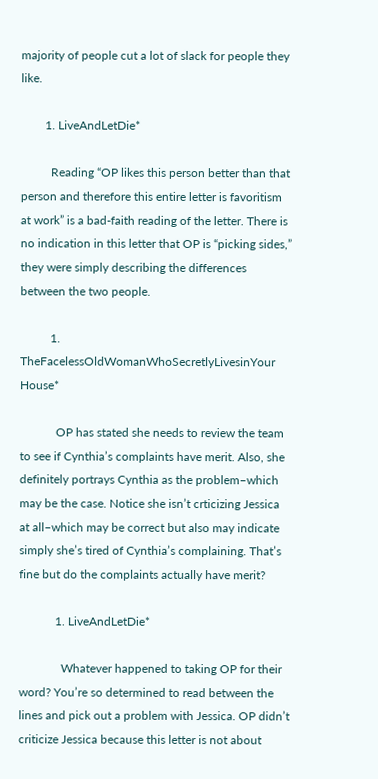majority of people cut a lot of slack for people they like.

        1. LiveAndLetDie*

          Reading “OP likes this person better than that person and therefore this entire letter is favoritism at work” is a bad-faith reading of the letter. There is no indication in this letter that OP is “picking sides,” they were simply describing the differences between the two people.

          1. TheFacelessOldWomanWhoSecretlyLivesinYour House*

            OP has stated she needs to review the team to see if Cynthia’s complaints have merit. Also, she definitely portrays Cynthia as the problem–which may be the case. Notice she isn’t crticizing Jessica at all–which may be correct but also may indicate simply she’s tired of Cynthia’s complaining. That’s fine but do the complaints actually have merit?

            1. LiveAndLetDie*

              Whatever happened to taking OP for their word? You’re so determined to read between the lines and pick out a problem with Jessica. OP didn’t criticize Jessica because this letter is not about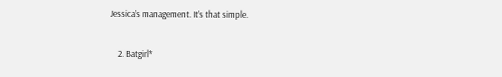Jessica’s management. It’s that simple.

    2. Batgirl*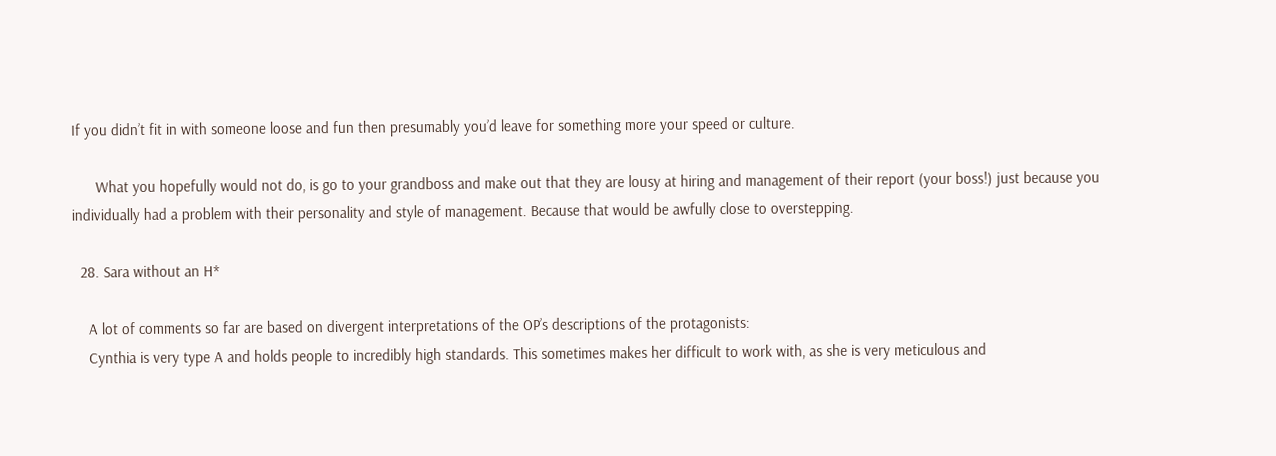If you didn’t fit in with someone loose and fun then presumably you’d leave for something more your speed or culture.

      What you hopefully would not do, is go to your grandboss and make out that they are lousy at hiring and management of their report (your boss!) just because you individually had a problem with their personality and style of management. Because that would be awfully close to overstepping.

  28. Sara without an H*

    A lot of comments so far are based on divergent interpretations of the OP’s descriptions of the protagonists:
    Cynthia is very type A and holds people to incredibly high standards. This sometimes makes her difficult to work with, as she is very meticulous and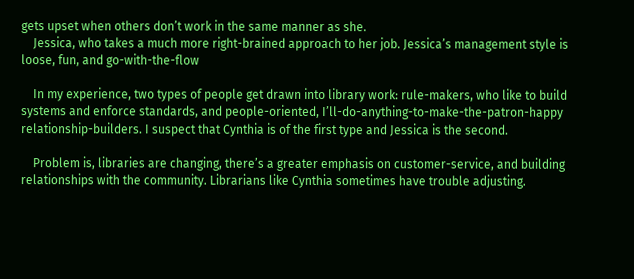gets upset when others don’t work in the same manner as she.
    Jessica, who takes a much more right-brained approach to her job. Jessica’s management style is loose, fun, and go-with-the-flow

    In my experience, two types of people get drawn into library work: rule-makers, who like to build systems and enforce standards, and people-oriented, I’ll-do-anything-to-make-the-patron-happy relationship-builders. I suspect that Cynthia is of the first type and Jessica is the second.

    Problem is, libraries are changing, there’s a greater emphasis on customer-service, and building relationships with the community. Librarians like Cynthia sometimes have trouble adjusting.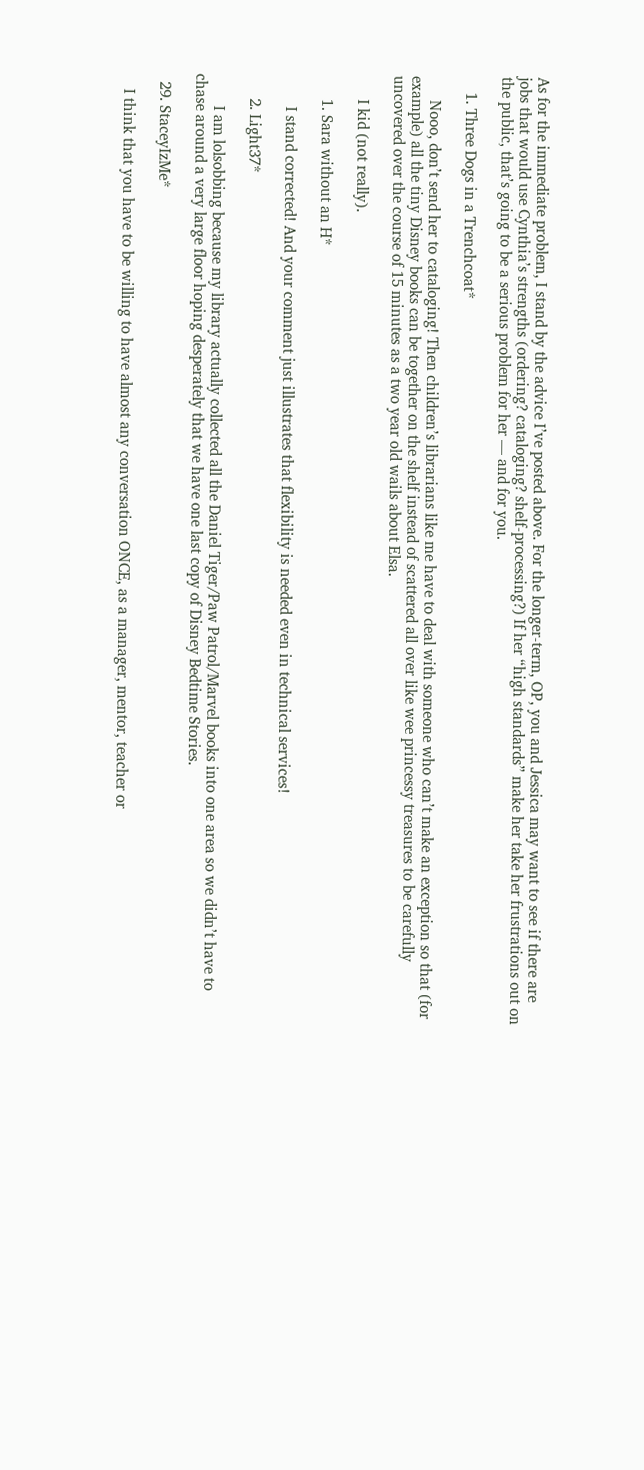As for the immediate problem, I stand by the advice I’ve posted above. For the longer-term, OP, you and Jessica may want to see if there are jobs that would use Cynthia’s strengths (ordering? cataloging? shelf-processing?) If her “high standards” make her take her frustrations out on the public, that’s going to be a serious problem for her — and for you.

    1. Three Dogs in a Trenchcoat*

      Nooo, don’t send her to cataloging! Then children’s librarians like me have to deal with someone who can’t make an exception so that (for example) all the tiny Disney books can be together on the shelf instead of scattered all over like wee princessy treasures to be carefully uncovered over the course of 15 minutes as a two year old wails about Elsa.

      I kid (not really).

      1. Sara without an H*

        I stand corrected! And your comment just illustrates that flexibility is needed even in technical services!

      2. Light37*

        I am lolsobbing because my library actually collected all the Daniel Tiger/Paw Patrol/Marvel books into one area so we didn’t have to chase around a very large floor hoping desperately that we have one last copy of Disney Bedtime Stories.

  29. StaceyIzMe*

    I think that you have to be willing to have almost any conversation ONCE, as a manager, mentor, teacher or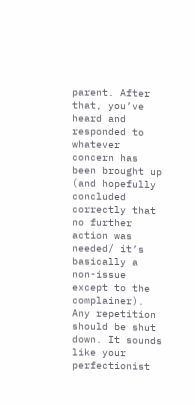parent. After that, you’ve heard and responded to whatever concern has been brought up (and hopefully concluded correctly that no further action was needed/ it’s basically a non-issue except to the complainer). Any repetition should be shut down. It sounds like your perfectionist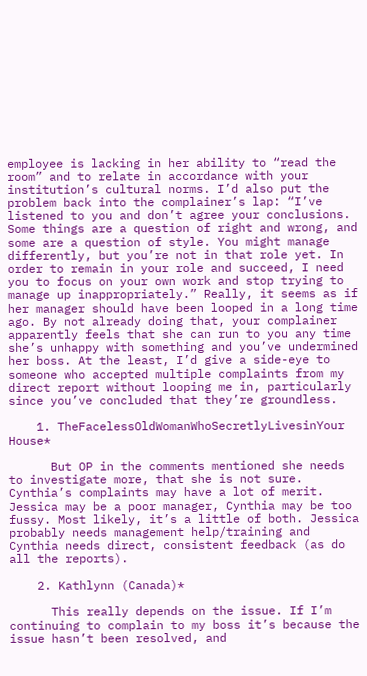employee is lacking in her ability to “read the room” and to relate in accordance with your institution’s cultural norms. I’d also put the problem back into the complainer’s lap: “I’ve listened to you and don’t agree your conclusions. Some things are a question of right and wrong, and some are a question of style. You might manage differently, but you’re not in that role yet. In order to remain in your role and succeed, I need you to focus on your own work and stop trying to manage up inappropriately.” Really, it seems as if her manager should have been looped in a long time ago. By not already doing that, your complainer apparently feels that she can run to you any time she’s unhappy with something and you’ve undermined her boss. At the least, I’d give a side-eye to someone who accepted multiple complaints from my direct report without looping me in, particularly since you’ve concluded that they’re groundless.

    1. TheFacelessOldWomanWhoSecretlyLivesinYour House*

      But OP in the comments mentioned she needs to investigate more, that she is not sure. Cynthia’s complaints may have a lot of merit. Jessica may be a poor manager, Cynthia may be too fussy. Most likely, it’s a little of both. Jessica probably needs management help/training and Cynthia needs direct, consistent feedback (as do all the reports).

    2. Kathlynn (Canada)*

      This really depends on the issue. If I’m continuing to complain to my boss it’s because the issue hasn’t been resolved, and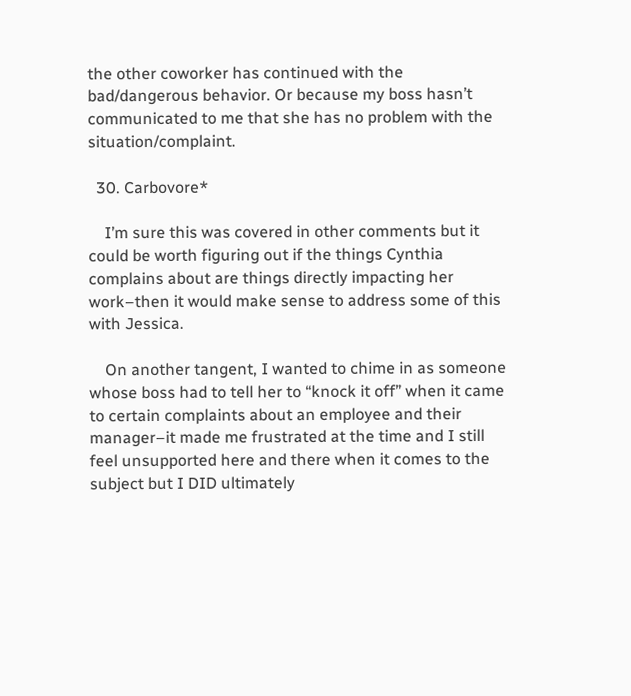the other coworker has continued with the bad/dangerous behavior. Or because my boss hasn’t communicated to me that she has no problem with the situation/complaint.

  30. Carbovore*

    I’m sure this was covered in other comments but it could be worth figuring out if the things Cynthia complains about are things directly impacting her work–then it would make sense to address some of this with Jessica.

    On another tangent, I wanted to chime in as someone whose boss had to tell her to “knock it off” when it came to certain complaints about an employee and their manager–it made me frustrated at the time and I still feel unsupported here and there when it comes to the subject but I DID ultimately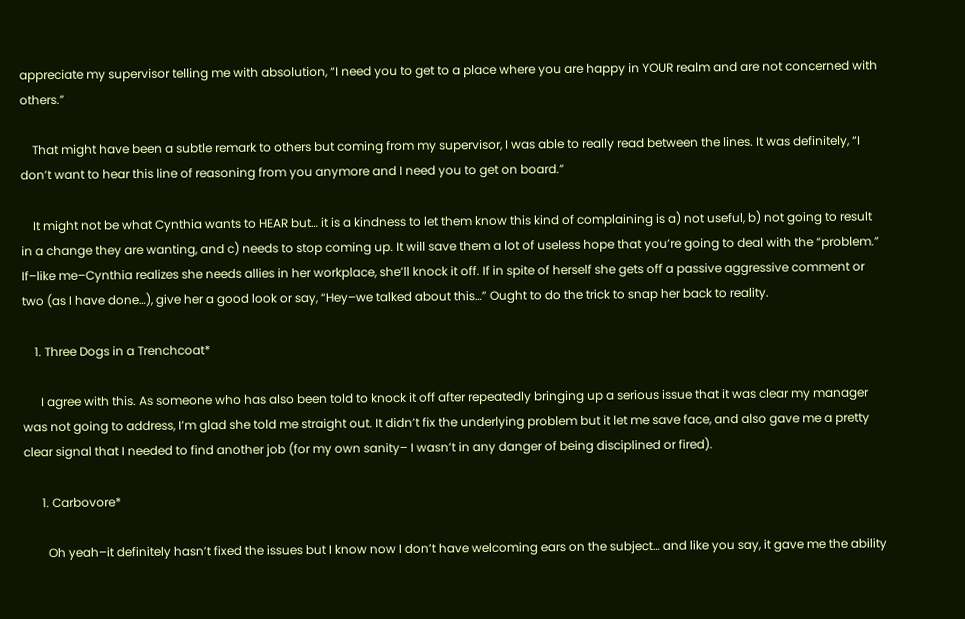appreciate my supervisor telling me with absolution, “I need you to get to a place where you are happy in YOUR realm and are not concerned with others.”

    That might have been a subtle remark to others but coming from my supervisor, I was able to really read between the lines. It was definitely, “I don’t want to hear this line of reasoning from you anymore and I need you to get on board.”

    It might not be what Cynthia wants to HEAR but… it is a kindness to let them know this kind of complaining is a) not useful, b) not going to result in a change they are wanting, and c) needs to stop coming up. It will save them a lot of useless hope that you’re going to deal with the “problem.” If–like me–Cynthia realizes she needs allies in her workplace, she’ll knock it off. If in spite of herself she gets off a passive aggressive comment or two (as I have done…), give her a good look or say, “Hey–we talked about this…” Ought to do the trick to snap her back to reality.

    1. Three Dogs in a Trenchcoat*

      I agree with this. As someone who has also been told to knock it off after repeatedly bringing up a serious issue that it was clear my manager was not going to address, I’m glad she told me straight out. It didn’t fix the underlying problem but it let me save face, and also gave me a pretty clear signal that I needed to find another job (for my own sanity– I wasn’t in any danger of being disciplined or fired).

      1. Carbovore*

        Oh yeah–it definitely hasn’t fixed the issues but I know now I don’t have welcoming ears on the subject… and like you say, it gave me the ability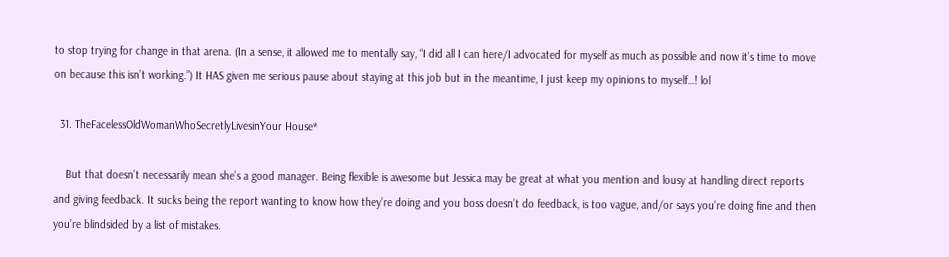to stop trying for change in that arena. (In a sense, it allowed me to mentally say, “I did all I can here/I advocated for myself as much as possible and now it’s time to move on because this isn’t working.”) It HAS given me serious pause about staying at this job but in the meantime, I just keep my opinions to myself…! lol

  31. TheFacelessOldWomanWhoSecretlyLivesinYour House*

    But that doesn’t necessarily mean she’s a good manager. Being flexible is awesome but Jessica may be great at what you mention and lousy at handling direct reports and giving feedback. It sucks being the report wanting to know how they’re doing and you boss doesn’t do feedback, is too vague, and/or says you’re doing fine and then you’re blindsided by a list of mistakes.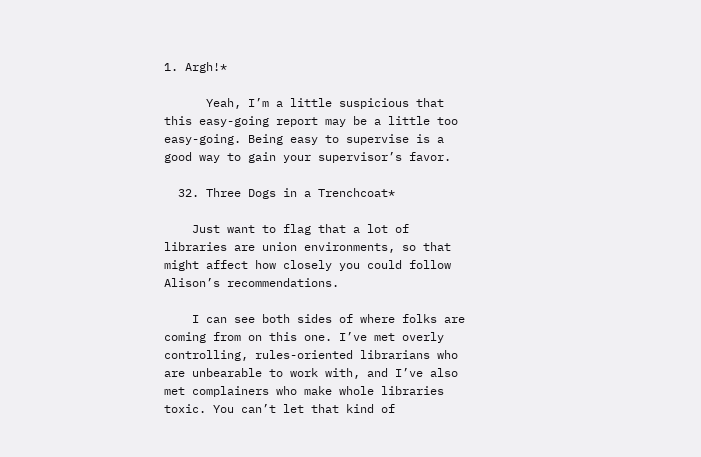1. Argh!*

      Yeah, I’m a little suspicious that this easy-going report may be a little too easy-going. Being easy to supervise is a good way to gain your supervisor’s favor.

  32. Three Dogs in a Trenchcoat*

    Just want to flag that a lot of libraries are union environments, so that might affect how closely you could follow Alison’s recommendations.

    I can see both sides of where folks are coming from on this one. I’ve met overly controlling, rules-oriented librarians who are unbearable to work with, and I’ve also met complainers who make whole libraries toxic. You can’t let that kind of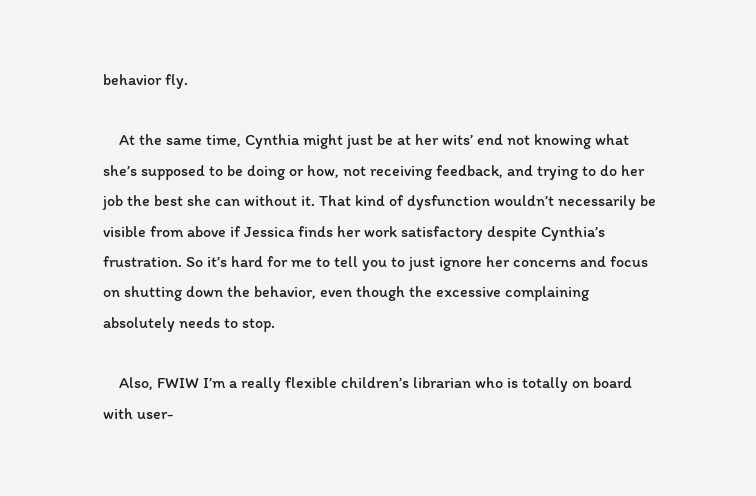behavior fly.

    At the same time, Cynthia might just be at her wits’ end not knowing what she’s supposed to be doing or how, not receiving feedback, and trying to do her job the best she can without it. That kind of dysfunction wouldn’t necessarily be visible from above if Jessica finds her work satisfactory despite Cynthia’s frustration. So it’s hard for me to tell you to just ignore her concerns and focus on shutting down the behavior, even though the excessive complaining absolutely needs to stop.

    Also, FWIW I’m a really flexible children’s librarian who is totally on board with user-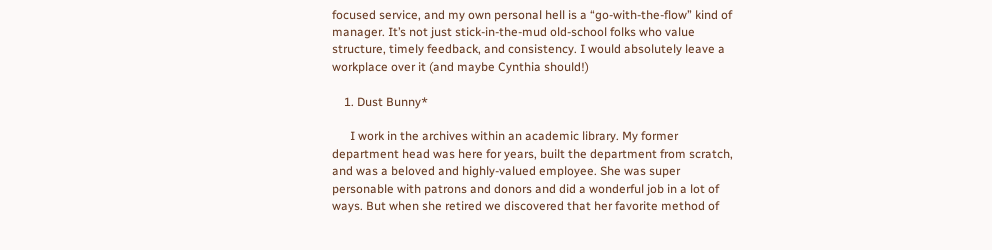focused service, and my own personal hell is a “go-with-the-flow” kind of manager. It’s not just stick-in-the-mud old-school folks who value structure, timely feedback, and consistency. I would absolutely leave a workplace over it (and maybe Cynthia should!)

    1. Dust Bunny*

      I work in the archives within an academic library. My former department head was here for years, built the department from scratch, and was a beloved and highly-valued employee. She was super personable with patrons and donors and did a wonderful job in a lot of ways. But when she retired we discovered that her favorite method of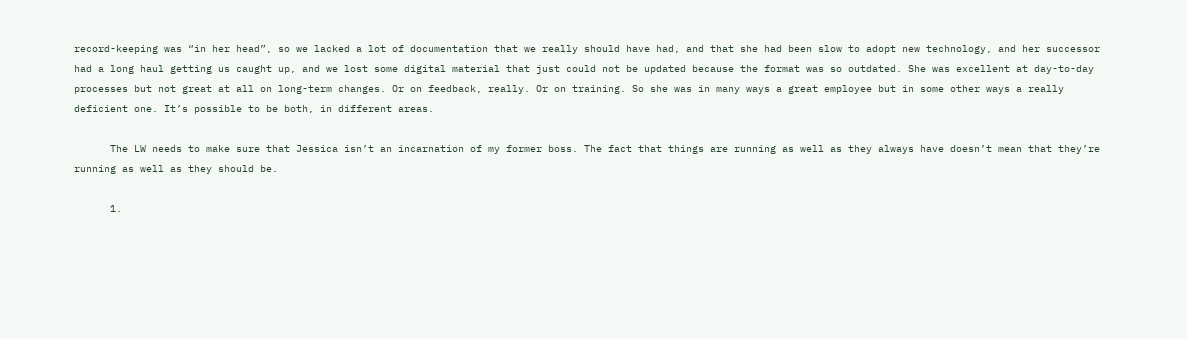record-keeping was “in her head”, so we lacked a lot of documentation that we really should have had, and that she had been slow to adopt new technology, and her successor had a long haul getting us caught up, and we lost some digital material that just could not be updated because the format was so outdated. She was excellent at day-to-day processes but not great at all on long-term changes. Or on feedback, really. Or on training. So she was in many ways a great employee but in some other ways a really deficient one. It’s possible to be both, in different areas.

      The LW needs to make sure that Jessica isn’t an incarnation of my former boss. The fact that things are running as well as they always have doesn’t mean that they’re running as well as they should be.

      1.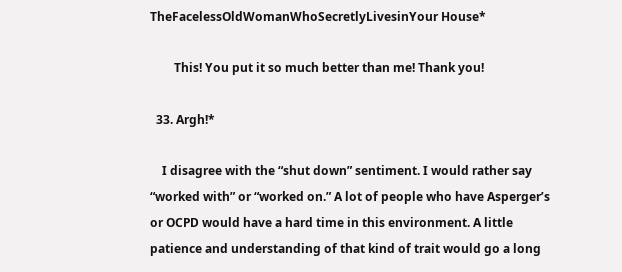TheFacelessOldWomanWhoSecretlyLivesinYour House*

        This! You put it so much better than me! Thank you!

  33. Argh!*

    I disagree with the “shut down” sentiment. I would rather say “worked with” or “worked on.” A lot of people who have Asperger’s or OCPD would have a hard time in this environment. A little patience and understanding of that kind of trait would go a long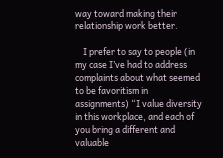way toward making their relationship work better.

    I prefer to say to people (in my case I’ve had to address complaints about what seemed to be favoritism in assignments) “I value diversity in this workplace, and each of you bring a different and valuable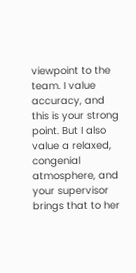viewpoint to the team. I value accuracy, and this is your strong point. But I also value a relaxed, congenial atmosphere, and your supervisor brings that to her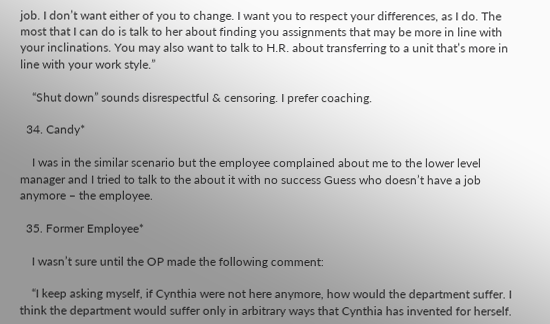job. I don’t want either of you to change. I want you to respect your differences, as I do. The most that I can do is talk to her about finding you assignments that may be more in line with your inclinations. You may also want to talk to H.R. about transferring to a unit that’s more in line with your work style.”

    “Shut down” sounds disrespectful & censoring. I prefer coaching.

  34. Candy*

    I was in the similar scenario but the employee complained about me to the lower level manager and I tried to talk to the about it with no success Guess who doesn’t have a job anymore – the employee.

  35. Former Employee*

    I wasn’t sure until the OP made the following comment:

    “I keep asking myself, if Cynthia were not here anymore, how would the department suffer. I think the department would suffer only in arbitrary ways that Cynthia has invented for herself.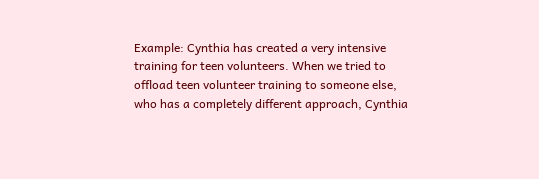Example: Cynthia has created a very intensive training for teen volunteers. When we tried to offload teen volunteer training to someone else, who has a completely different approach, Cynthia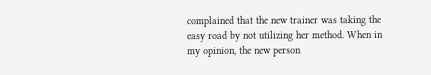complained that the new trainer was taking the easy road by not utilizing her method. When in my opinion, the new person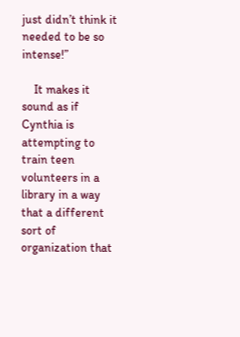just didn’t think it needed to be so intense!”

    It makes it sound as if Cynthia is attempting to train teen volunteers in a library in a way that a different sort of organization that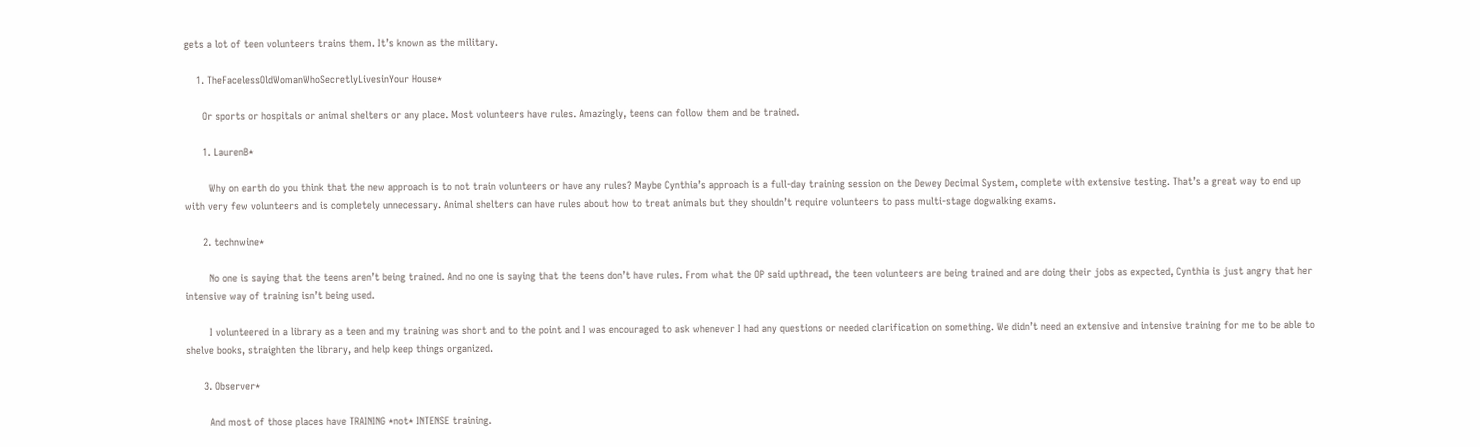gets a lot of teen volunteers trains them. It’s known as the military.

    1. TheFacelessOldWomanWhoSecretlyLivesinYour House*

      Or sports or hospitals or animal shelters or any place. Most volunteers have rules. Amazingly, teens can follow them and be trained.

      1. LaurenB*

        Why on earth do you think that the new approach is to not train volunteers or have any rules? Maybe Cynthia’s approach is a full-day training session on the Dewey Decimal System, complete with extensive testing. That’s a great way to end up with very few volunteers and is completely unnecessary. Animal shelters can have rules about how to treat animals but they shouldn’t require volunteers to pass multi-stage dogwalking exams.

      2. technwine*

        No one is saying that the teens aren’t being trained. And no one is saying that the teens don’t have rules. From what the OP said upthread, the teen volunteers are being trained and are doing their jobs as expected, Cynthia is just angry that her intensive way of training isn’t being used.

        I volunteered in a library as a teen and my training was short and to the point and I was encouraged to ask whenever I had any questions or needed clarification on something. We didn’t need an extensive and intensive training for me to be able to shelve books, straighten the library, and help keep things organized.

      3. Observer*

        And most of those places have TRAINING *not* INTENSE training.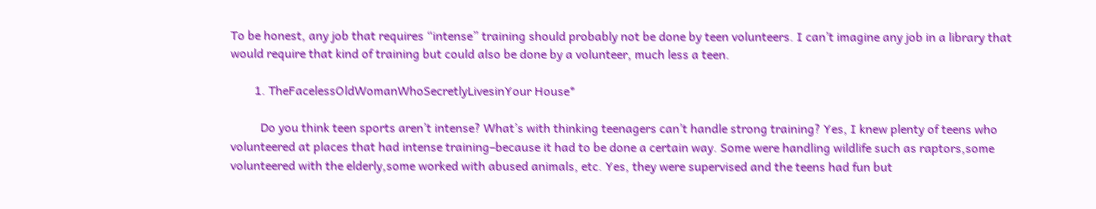To be honest, any job that requires “intense” training should probably not be done by teen volunteers. I can’t imagine any job in a library that would require that kind of training but could also be done by a volunteer, much less a teen.

        1. TheFacelessOldWomanWhoSecretlyLivesinYour House*

          Do you think teen sports aren’t intense? What’s with thinking teenagers can’t handle strong training? Yes, I knew plenty of teens who volunteered at places that had intense training–because it had to be done a certain way. Some were handling wildlife such as raptors,some volunteered with the elderly,some worked with abused animals, etc. Yes, they were supervised and the teens had fun but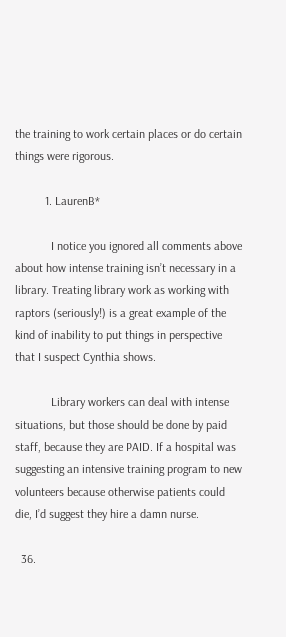the training to work certain places or do certain things were rigorous.

          1. LaurenB*

            I notice you ignored all comments above about how intense training isn’t necessary in a library. Treating library work as working with raptors (seriously!) is a great example of the kind of inability to put things in perspective that I suspect Cynthia shows.

            Library workers can deal with intense situations, but those should be done by paid staff, because they are PAID. If a hospital was suggesting an intensive training program to new volunteers because otherwise patients could die, I’d suggest they hire a damn nurse.

  36.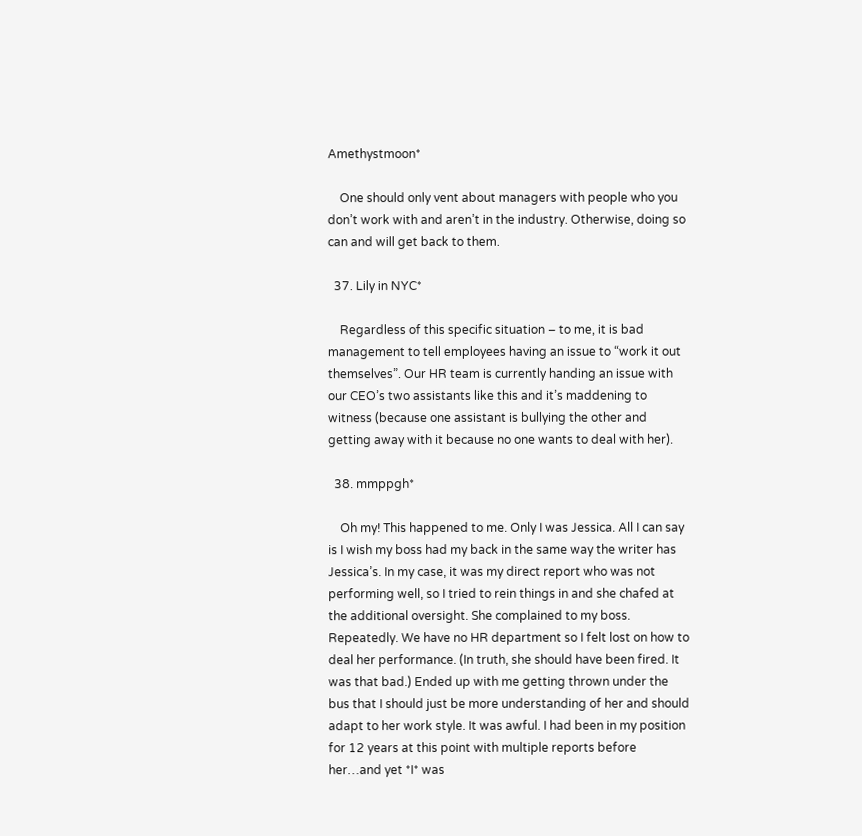Amethystmoon*

    One should only vent about managers with people who you don’t work with and aren’t in the industry. Otherwise, doing so can and will get back to them.

  37. Lily in NYC*

    Regardless of this specific situation – to me, it is bad management to tell employees having an issue to “work it out themselves”. Our HR team is currently handing an issue with our CEO’s two assistants like this and it’s maddening to witness (because one assistant is bullying the other and getting away with it because no one wants to deal with her).

  38. mmppgh*

    Oh my! This happened to me. Only I was Jessica. All I can say is I wish my boss had my back in the same way the writer has Jessica’s. In my case, it was my direct report who was not performing well, so I tried to rein things in and she chafed at the additional oversight. She complained to my boss. Repeatedly. We have no HR department so I felt lost on how to deal her performance. (In truth, she should have been fired. It was that bad.) Ended up with me getting thrown under the bus that I should just be more understanding of her and should adapt to her work style. It was awful. I had been in my position for 12 years at this point with multiple reports before her…and yet *I* was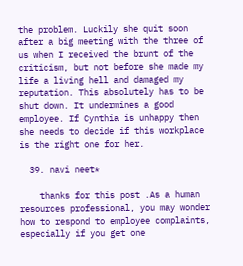the problem. Luckily she quit soon after a big meeting with the three of us when I received the brunt of the criticism, but not before she made my life a living hell and damaged my reputation. This absolutely has to be shut down. It undermines a good employee. If Cynthia is unhappy then she needs to decide if this workplace is the right one for her.

  39. navi neet*

    thanks for this post .As a human resources professional, you may wonder how to respond to employee complaints, especially if you get one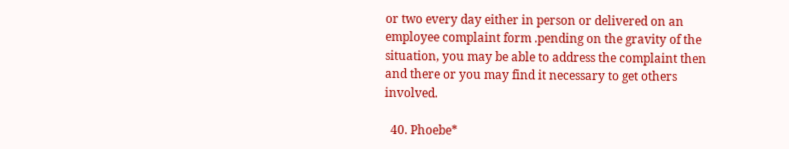or two every day either in person or delivered on an employee complaint form .pending on the gravity of the situation, you may be able to address the complaint then and there or you may find it necessary to get others involved.

  40. Phoebe*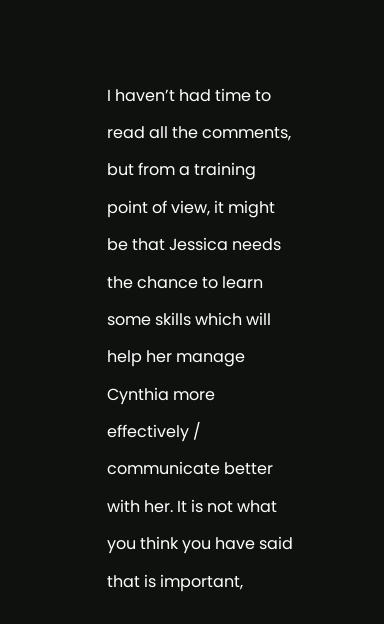I haven’t had time to read all the comments, but from a training point of view, it might be that Jessica needs the chance to learn some skills which will help her manage Cynthia more effectively / communicate better with her. It is not what you think you have said that is important,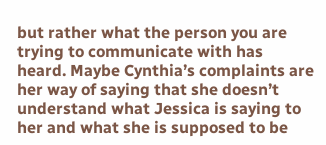but rather what the person you are trying to communicate with has heard. Maybe Cynthia’s complaints are her way of saying that she doesn’t understand what Jessica is saying to her and what she is supposed to be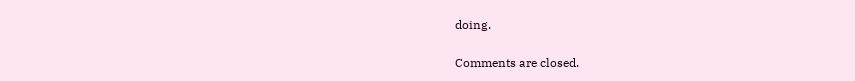doing.

Comments are closed.